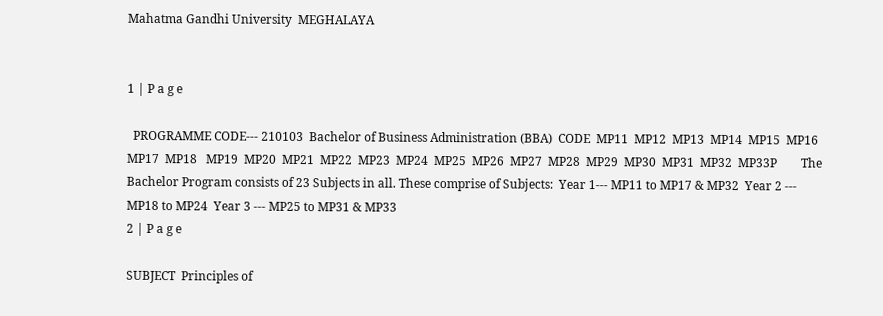Mahatma Gandhi University  MEGHALAYA


1 | P a g e

  PROGRAMME CODE‐‐‐ 210103  Bachelor of Business Administration (BBA)  CODE  MP11  MP12  MP13  MP14  MP15  MP16  MP17  MP18   MP19  MP20  MP21  MP22  MP23  MP24  MP25  MP26  MP27  MP28  MP29  MP30  MP31  MP32  MP33P        The Bachelor Program consists of 23 Subjects in all. These comprise of Subjects:  Year 1‐‐‐ MP11 to MP17 & MP32  Year 2 ‐‐‐ MP18 to MP24  Year 3 ‐‐‐ MP25 to MP31 & MP33
2 | P a g e

SUBJECT  Principles of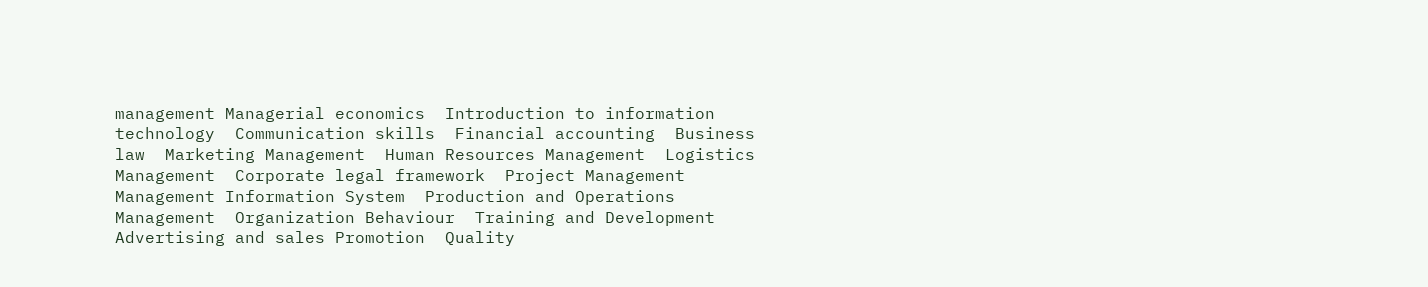management Managerial economics  Introduction to information technology  Communication skills  Financial accounting  Business law  Marketing Management  Human Resources Management  Logistics Management  Corporate legal framework  Project Management  Management Information System  Production and Operations Management  Organization Behaviour  Training and Development  Advertising and sales Promotion  Quality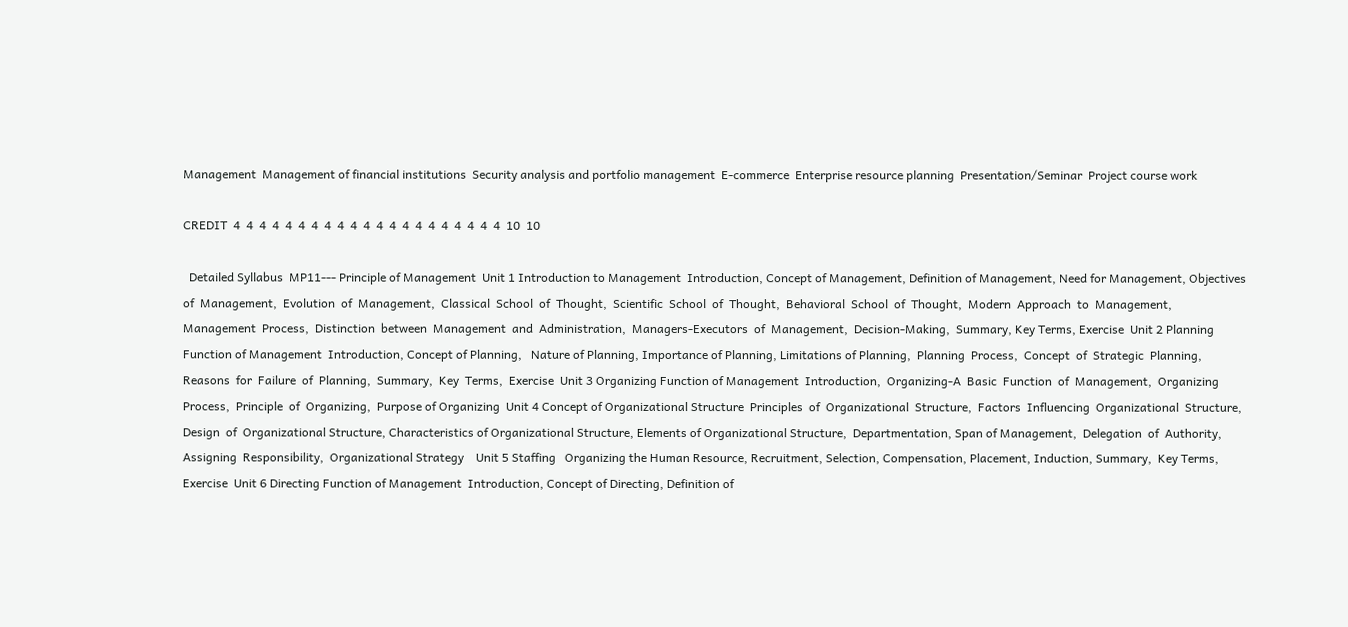Management  Management of financial institutions  Security analysis and portfolio management  E‐commerce  Enterprise resource planning  Presentation/Seminar  Project course work

CREDIT  4  4  4  4  4  4  4  4  4  4  4  4  4  4  4  4  4  4  4  4  4  10  10

  Detailed Syllabus  MP11‐‐‐ Principle of Management  Unit 1 Introduction to Management  Introduction, Concept of Management, Definition of Management, Need for Management, Objectives of  Management,  Evolution  of  Management,  Classical  School  of  Thought,  Scientific  School  of  Thought,  Behavioral  School  of  Thought,  Modern  Approach  to  Management,  Management  Process,  Distinction  between  Management  and  Administration,  Managers‐Executors  of  Management,  Decision‐Making,  Summary, Key Terms, Exercise  Unit 2 Planning Function of Management  Introduction, Concept of Planning,   Nature of Planning, Importance of Planning, Limitations of Planning,  Planning  Process,  Concept  of  Strategic  Planning,  Reasons  for  Failure  of  Planning,  Summary,  Key  Terms,  Exercise  Unit 3 Organizing Function of Management  Introduction,  Organizing‐A  Basic  Function  of  Management,  Organizing  Process,  Principle  of  Organizing,  Purpose of Organizing  Unit 4 Concept of Organizational Structure  Principles  of  Organizational  Structure,  Factors  Influencing  Organizational  Structure,  Design  of  Organizational Structure, Characteristics of Organizational Structure, Elements of Organizational Structure,  Departmentation, Span of Management,  Delegation  of  Authority,  Assigning  Responsibility,  Organizational Strategy    Unit 5 Staffing   Organizing the Human Resource, Recruitment, Selection, Compensation, Placement, Induction, Summary,  Key Terms, Exercise  Unit 6 Directing Function of Management  Introduction, Concept of Directing, Definition of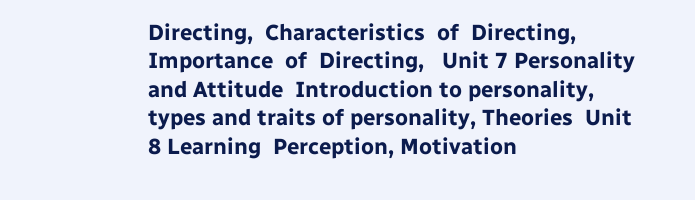Directing,  Characteristics  of  Directing,  Importance  of  Directing,   Unit 7 Personality and Attitude  Introduction to personality, types and traits of personality, Theories  Unit 8 Learning  Perception, Motivation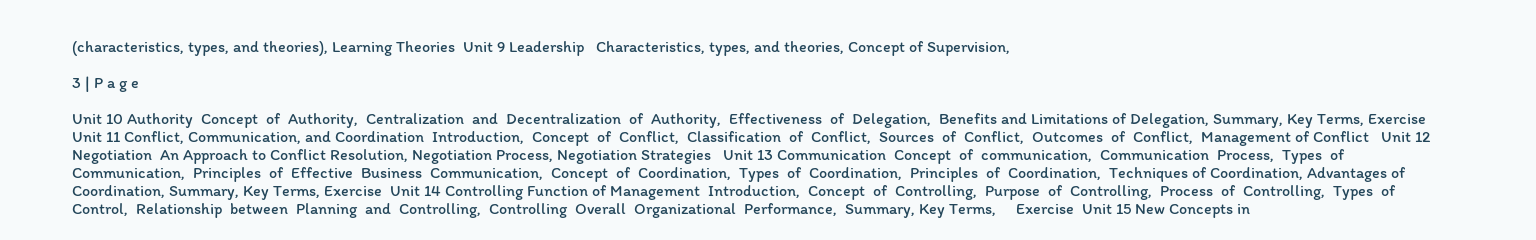(characteristics, types, and theories), Learning Theories  Unit 9 Leadership   Characteristics, types, and theories, Concept of Supervision,

3 | P a g e

Unit 10 Authority  Concept  of  Authority,  Centralization  and  Decentralization  of  Authority,  Effectiveness  of  Delegation,  Benefits and Limitations of Delegation, Summary, Key Terms, Exercise  Unit 11 Conflict, Communication, and Coordination  Introduction,  Concept  of  Conflict,  Classification  of  Conflict,  Sources  of  Conflict,  Outcomes  of  Conflict,  Management of Conflict   Unit 12 Negotiation  An Approach to Conflict Resolution, Negotiation Process, Negotiation Strategies   Unit 13 Communication  Concept  of  communication,  Communication  Process,  Types  of  Communication,  Principles  of  Effective  Business  Communication,  Concept  of  Coordination,  Types  of  Coordination,  Principles  of  Coordination,  Techniques of Coordination, Advantages of Coordination, Summary, Key Terms, Exercise  Unit 14 Controlling Function of Management  Introduction,  Concept  of  Controlling,  Purpose  of  Controlling,  Process  of  Controlling,  Types  of  Control,  Relationship  between  Planning  and  Controlling,  Controlling  Overall  Organizational  Performance,  Summary, Key Terms,     Exercise  Unit 15 New Concepts in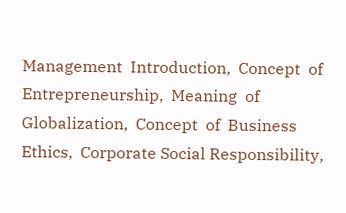Management  Introduction,  Concept  of  Entrepreneurship,  Meaning  of  Globalization,  Concept  of  Business  Ethics,  Corporate Social Responsibility,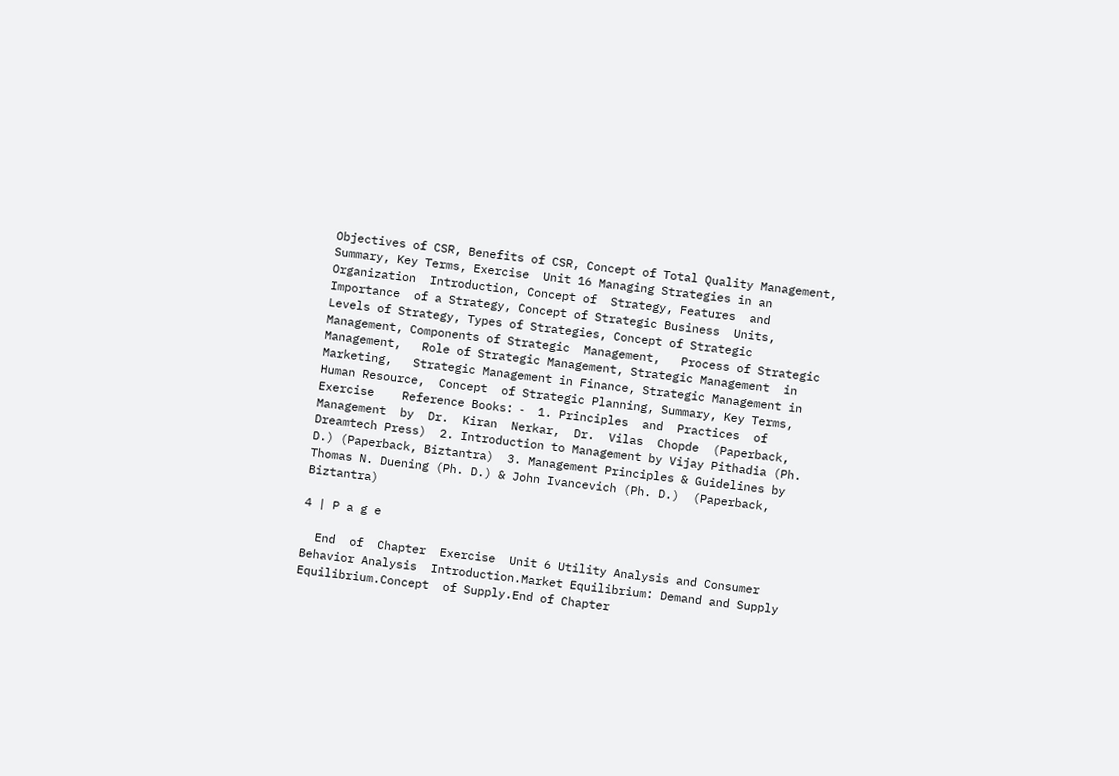Objectives of CSR, Benefits of CSR, Concept of Total Quality Management,  Summary, Key Terms, Exercise  Unit 16 Managing Strategies in an Organization  Introduction, Concept of  Strategy, Features  and Importance  of a Strategy, Concept of Strategic Business  Units,   Levels of Strategy, Types of Strategies, Concept of Strategic Management, Components of Strategic  Management,   Process of Strategic Management,   Role of Strategic Management, Strategic Management  in Marketing,   Strategic Management in Finance, Strategic Management in Human Resource,  Concept  of Strategic Planning, Summary, Key Terms, Exercise    Reference Books: ‐  1. Principles  and  Practices  of  Management  by  Dr.  Kiran  Nerkar,  Dr.  Vilas  Chopde  (Paperback,  Dreamtech Press)  2. Introduction to Management by Vijay Pithadia (Ph. D.) (Paperback, Biztantra)  3. Management Principles & Guidelines by Thomas N. Duening (Ph. D.) & John Ivancevich (Ph. D.)  (Paperback, Biztantra)

4 | P a g e

  End  of  Chapter  Exercise  Unit 6 Utility Analysis and Consumer Behavior Analysis  Introduction.Market Equilibrium: Demand and Supply  Equilibrium.Concept  of Supply.End of Chapter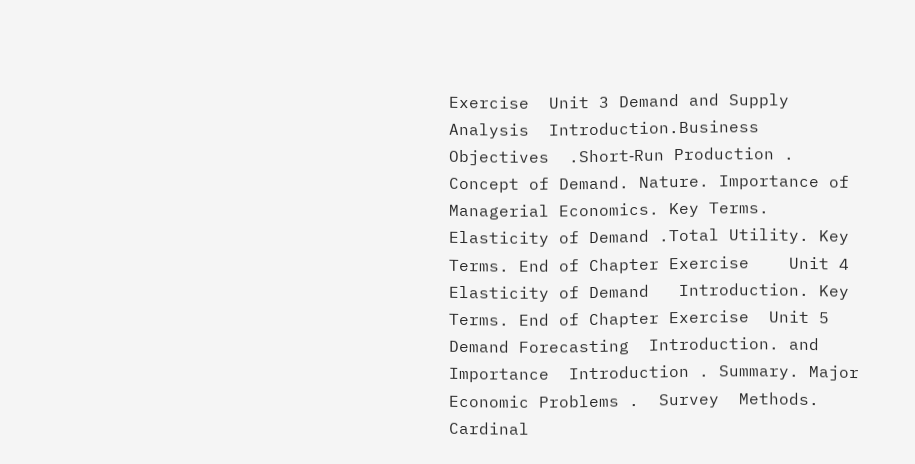Exercise  Unit 3 Demand and Supply Analysis  Introduction.Business  Objectives  .Short‐Run Production . Concept of Demand. Nature. Importance of Managerial Economics. Key Terms. Elasticity of Demand .Total Utility. Key Terms. End of Chapter Exercise    Unit 4 Elasticity of Demand   Introduction. Key Terms. End of Chapter Exercise  Unit 5 Demand Forecasting  Introduction. and Importance  Introduction . Summary. Major Economic Problems .  Survey  Methods. Cardinal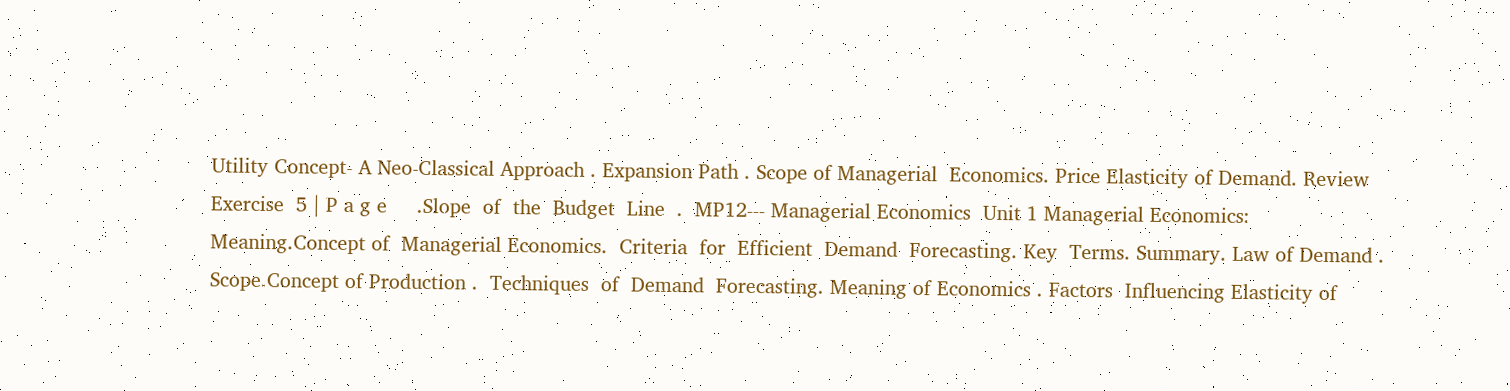Utility Concept‐ A Neo‐Classical Approach . Expansion Path . Scope of Managerial  Economics. Price Elasticity of Demand. Review Exercise  5 | P a g e     .Slope  of  the  Budget  Line  .  MP12‐‐‐ Managerial Economics  Unit 1 Managerial Economics: Meaning.Concept of  Managerial Economics.  Criteria  for  Efficient  Demand  Forecasting. Key  Terms. Summary. Law of Demand . Scope.Concept of Production .  Techniques  of  Demand  Forecasting. Meaning of Economics . Factors  Influencing Elasticity of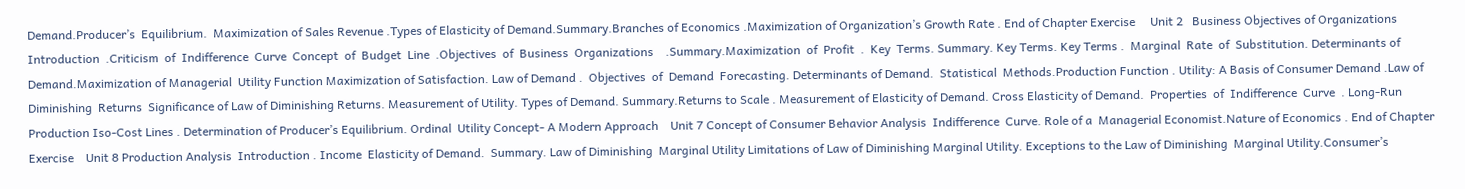Demand.Producer’s  Equilibrium.  Maximization of Sales Revenue .Types of Elasticity of Demand.Summary.Branches of Economics .Maximization of Organization’s Growth Rate . End of Chapter Exercise     Unit 2   Business Objectives of Organizations  Introduction  .Criticism  of  Indifference  Curve  Concept  of  Budget  Line  .Objectives  of  Business  Organizations    .Summary.Maximization  of  Profit  .  Key  Terms. Summary. Key Terms. Key Terms .  Marginal  Rate  of  Substitution. Determinants of Demand.Maximization of Managerial  Utility Function Maximization of Satisfaction. Law of Demand .  Objectives  of  Demand  Forecasting. Determinants of Demand.  Statistical  Methods.Production Function . Utility: A Basis of Consumer Demand .Law of Diminishing  Returns  Significance of Law of Diminishing Returns. Measurement of Utility. Types of Demand. Summary.Returns to Scale . Measurement of Elasticity of Demand. Cross Elasticity of Demand.  Properties  of  Indifference  Curve  . Long‐Run Production Iso‐Cost Lines . Determination of Producer’s Equilibrium. Ordinal  Utility Concept‐ A Modern Approach    Unit 7 Concept of Consumer Behavior Analysis  Indifference  Curve. Role of a  Managerial Economist.Nature of Economics . End of Chapter Exercise    Unit 8 Production Analysis  Introduction . Income  Elasticity of Demand.  Summary. Law of Diminishing  Marginal Utility Limitations of Law of Diminishing Marginal Utility. Exceptions to the Law of Diminishing  Marginal Utility.Consumer’s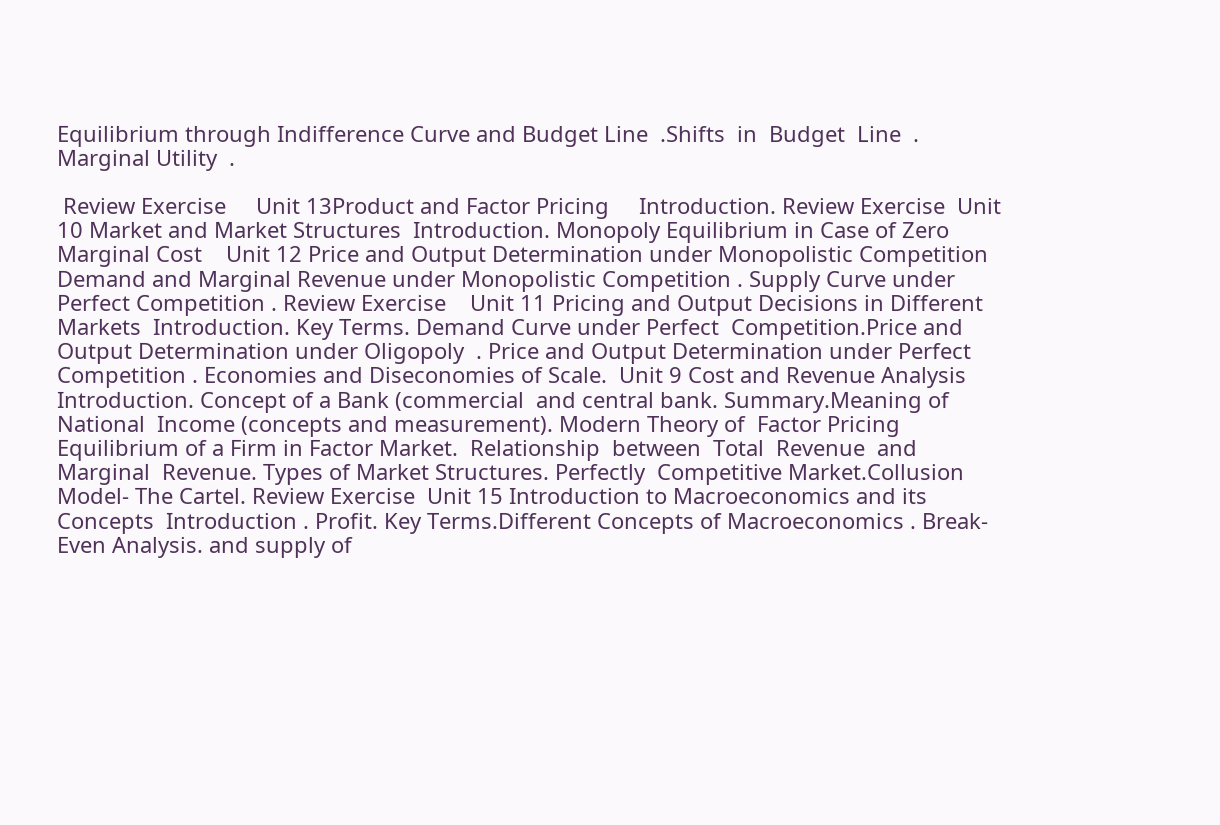Equilibrium through Indifference Curve and Budget Line  .Shifts  in  Budget  Line  . Marginal Utility  .

 Review Exercise     Unit 13Product and Factor Pricing     Introduction. Review Exercise  Unit 10 Market and Market Structures  Introduction. Monopoly Equilibrium in Case of Zero Marginal Cost    Unit 12 Price and Output Determination under Monopolistic Competition   Demand and Marginal Revenue under Monopolistic Competition . Supply Curve under Perfect Competition . Review Exercise    Unit 11 Pricing and Output Decisions in Different Markets  Introduction. Key Terms. Demand Curve under Perfect  Competition.Price and Output Determination under Oligopoly  . Price and Output Determination under Perfect Competition . Economies and Diseconomies of Scale.  Unit 9 Cost and Revenue Analysis  Introduction. Concept of a Bank (commercial  and central bank. Summary.Meaning of National  Income (concepts and measurement). Modern Theory of  Factor Pricing Equilibrium of a Firm in Factor Market.  Relationship  between  Total  Revenue  and  Marginal  Revenue. Types of Market Structures. Perfectly  Competitive Market.Collusion Model‐ The Cartel. Review Exercise  Unit 15 Introduction to Macroeconomics and its Concepts  Introduction . Profit. Key Terms.Different Concepts of Macroeconomics . Break‐Even Analysis. and supply of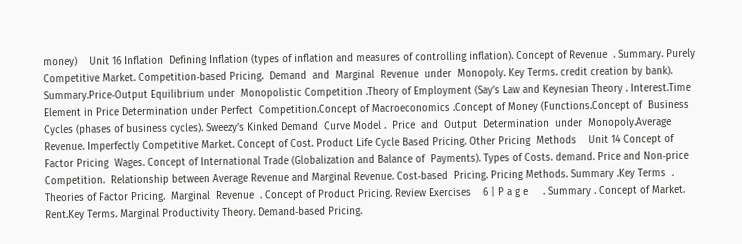money)    Unit 16 Inflation  Defining Inflation (types of inflation and measures of controlling inflation). Concept of Revenue  . Summary. Purely Competitive Market. Competition‐based Pricing.  Demand  and  Marginal  Revenue  under  Monopoly. Key Terms. credit creation by bank). Summary.Price‐Output Equilibrium under  Monopolistic Competition .Theory of Employment (Say’s Law and Keynesian Theory . Interest.Time Element in Price Determination under Perfect  Competition.Concept of Macroeconomics .Concept of Money (Functions.Concept of  Business Cycles (phases of business cycles). Sweezy’s Kinked Demand  Curve Model .  Price  and  Output  Determination  under  Monopoly.Average  Revenue. Imperfectly Competitive Market. Concept of Cost. Product Life Cycle Based Pricing. Other Pricing  Methods    Unit 14 Concept of Factor Pricing  Wages. Concept of International Trade (Globalization and Balance of  Payments). Types of Costs. demand. Price and Non‐price Competition.  Relationship between Average Revenue and Marginal Revenue. Cost‐based  Pricing. Pricing Methods. Summary .Key Terms  . Theories of Factor Pricing.  Marginal  Revenue  . Concept of Product Pricing. Review Exercises    6 | P a g e     . Summary . Concept of Market. Rent.Key Terms. Marginal Productivity Theory. Demand‐based Pricing.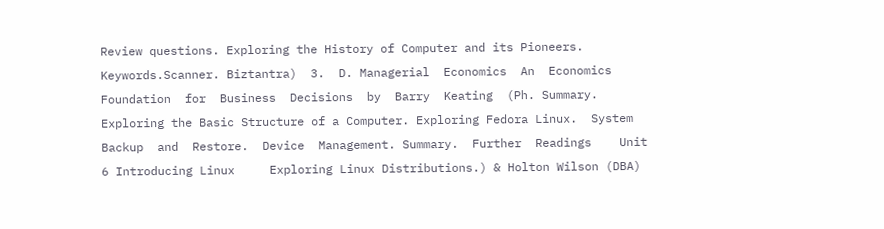Review questions. Exploring the History of Computer and its Pioneers.  Keywords.Scanner. Biztantra)  3.  D. Managerial  Economics  An  Economics  Foundation  for  Business  Decisions  by  Barry  Keating  (Ph. Summary. Exploring the Basic Structure of a Computer. Exploring Fedora Linux.  System  Backup  and  Restore.  Device  Management. Summary.  Further  Readings    Unit 6 Introducing Linux     Exploring Linux Distributions.) & Holton Wilson (DBA)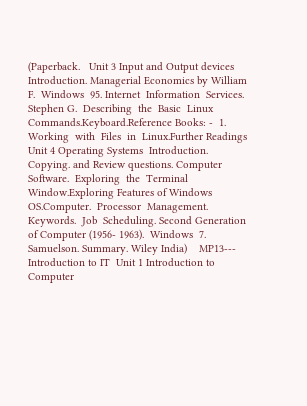(Paperback.   Unit 3 Input and Output devices    Introduction. Managerial Economics by William F.  Windows  95. Internet  Information  Services. Stephen G.  Describing  the  Basic  Linux  Commands.Keyboard.Reference Books: ‐  1.  Working  with  Files  in  Linux.Further Readings     Unit 4 Operating Systems  Introduction.  Copying. and Review questions. Computer Software.  Exploring  the  Terminal  Window.Exploring Features of Windows OS.Computer.  Processor  Management. Keywords.  Job  Scheduling. Second Generation of Computer (1956‐ 1963).  Windows  7. Samuelson. Summary. Wiley India)    MP13‐‐‐ Introduction to IT  Unit 1 Introduction to Computer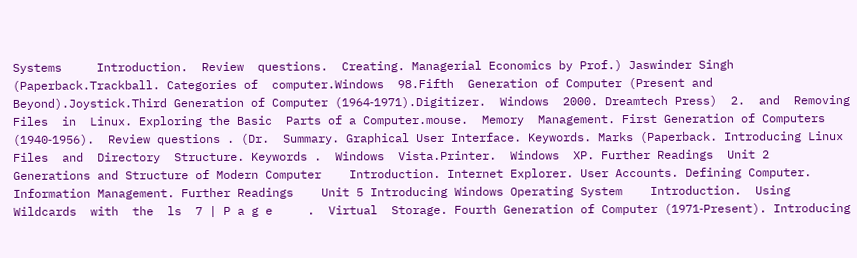Systems     Introduction.  Review  questions.  Creating. Managerial Economics by Prof.) Jaswinder Singh (Paperback.Trackball. Categories of  computer.Windows  98.Fifth  Generation of Computer (Present and Beyond).Joystick.Third Generation of Computer (1964‐1971).Digitizer.  Windows  2000. Dreamtech Press)  2.  and  Removing  Files  in  Linux. Exploring the Basic  Parts of a Computer.mouse.  Memory  Management. First Generation of Computers (1940‐1956).  Review questions . (Dr.  Summary. Graphical User Interface. Keywords. Marks (Paperback. Introducing Linux  Files  and  Directory  Structure. Keywords .  Windows  Vista.Printer.  Windows  XP. Further Readings  Unit 2 Generations and Structure of Modern Computer    Introduction. Internet Explorer. User Accounts. Defining Computer. Information Management. Further Readings    Unit 5 Introducing Windows Operating System    Introduction.  Using  Wildcards  with  the  ls  7 | P a g e     .  Virtual  Storage. Fourth Generation of Computer (1971‐Present). Introducing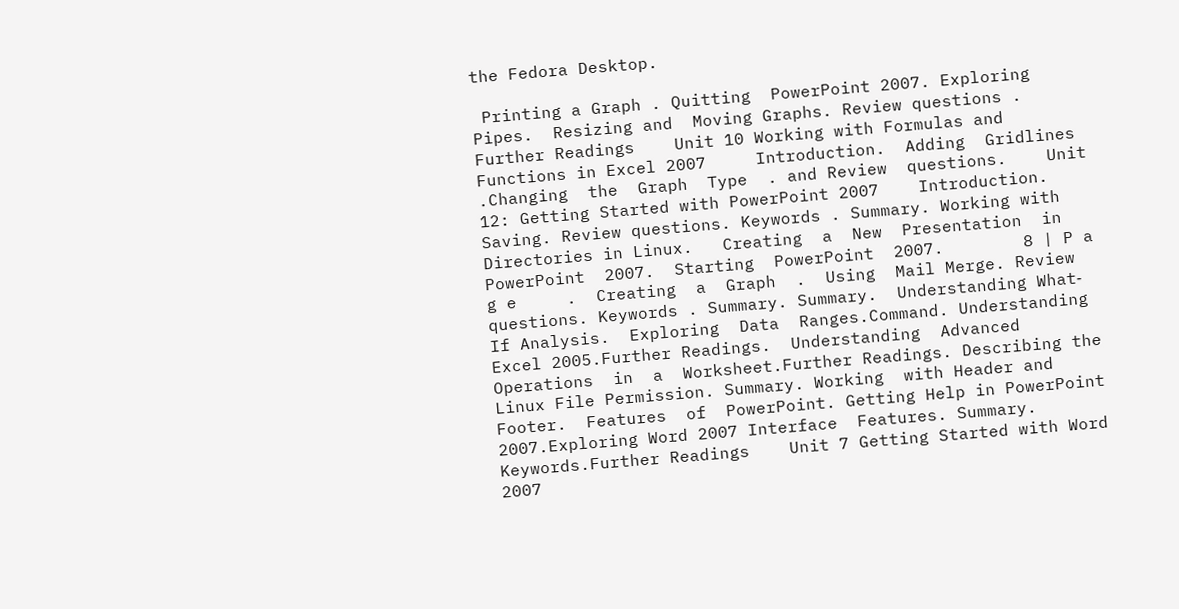the Fedora Desktop.

 Printing a Graph . Quitting  PowerPoint 2007. Exploring Pipes.  Resizing and  Moving Graphs. Review questions . Further Readings    Unit 10 Working with Formulas and Functions in Excel 2007     Introduction.  Adding  Gridlines  .Changing  the  Graph  Type  . and Review  questions.    Unit 12: Getting Started with PowerPoint 2007    Introduction. Saving. Review questions. Keywords . Summary. Working with Directories in Linux.   Creating  a  New  Presentation  in  PowerPoint  2007.  Starting  PowerPoint  2007.        8 | P a g e     .  Creating  a  Graph  .  Using  Mail Merge. Review questions. Keywords . Summary. Summary.  Understanding What‐If Analysis.  Exploring  Data  Ranges.Command. Understanding Excel 2005.Further Readings.  Understanding  Advanced  Operations  in  a  Worksheet.Further Readings. Describing the Linux File Permission. Summary. Working  with Header and Footer.  Features  of  PowerPoint. Getting Help in PowerPoint 2007.Exploring Word 2007 Interface  Features. Summary. Keywords.Further Readings    Unit 7 Getting Started with Word 2007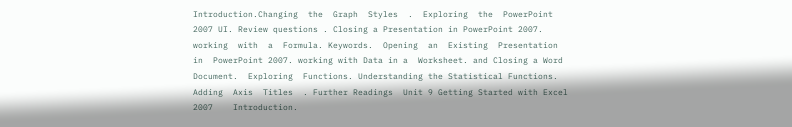Introduction.Changing  the  Graph  Styles  .  Exploring  the  PowerPoint 2007 UI. Review questions . Closing a Presentation in PowerPoint 2007.  working  with  a  Formula. Keywords.  Opening  an  Existing  Presentation  in  PowerPoint 2007. working with Data in a  Worksheet. and Closing a Word Document.  Exploring  Functions. Understanding the Statistical Functions.  Adding  Axis  Titles  . Further Readings  Unit 9 Getting Started with Excel 2007    Introduction.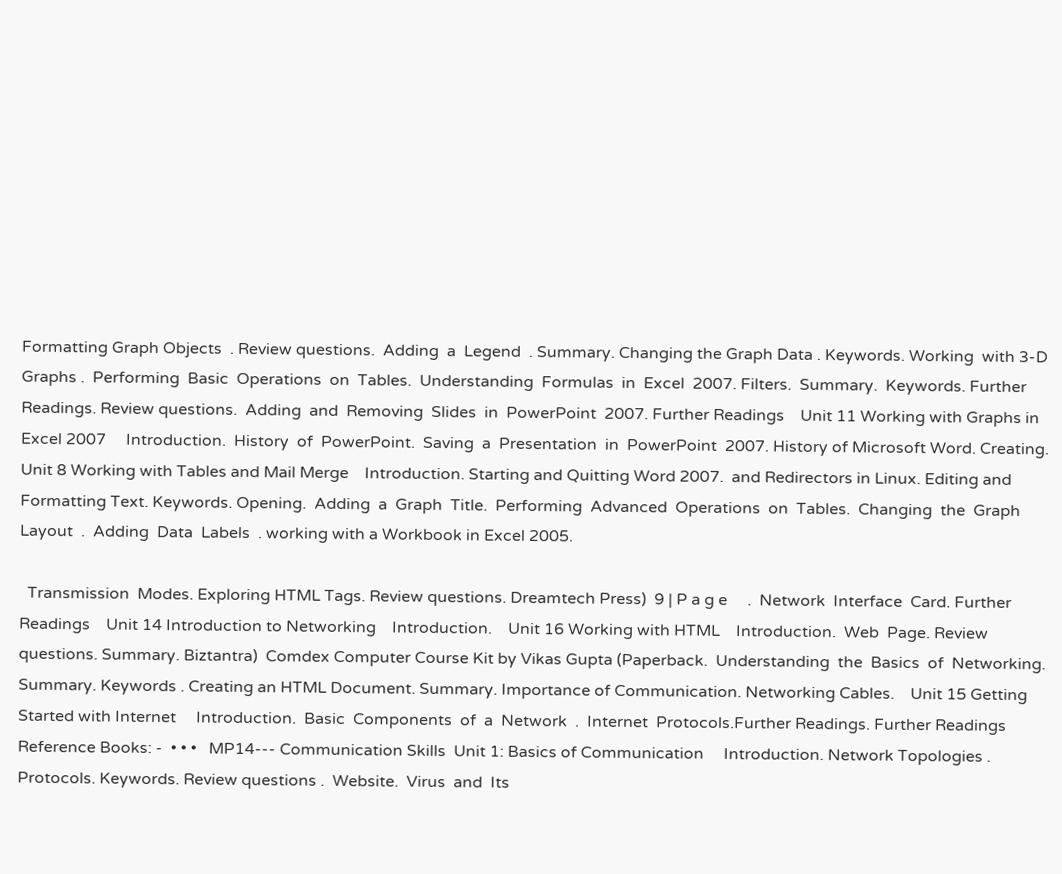Formatting Graph Objects  . Review questions.  Adding  a  Legend  . Summary. Changing the Graph Data . Keywords. Working  with 3‐D Graphs .  Performing  Basic  Operations  on  Tables.  Understanding  Formulas  in  Excel  2007. Filters.  Summary.  Keywords. Further Readings. Review questions.  Adding  and  Removing  Slides  in  PowerPoint  2007. Further Readings    Unit 11 Working with Graphs in Excel 2007     Introduction.  History  of  PowerPoint.  Saving  a  Presentation  in  PowerPoint  2007. History of Microsoft Word. Creating.    Unit 8 Working with Tables and Mail Merge    Introduction. Starting and Quitting Word 2007.  and Redirectors in Linux. Editing and Formatting Text. Keywords. Opening.  Adding  a  Graph  Title.  Performing  Advanced  Operations  on  Tables.  Changing  the  Graph  Layout  .  Adding  Data  Labels  . working with a Workbook in Excel 2005.

  Transmission  Modes. Exploring HTML Tags. Review questions. Dreamtech Press)  9 | P a g e     .  Network  Interface  Card. Further Readings    Unit 14 Introduction to Networking    Introduction.    Unit 16 Working with HTML    Introduction.  Web  Page. Review questions. Summary. Biztantra)  Comdex Computer Course Kit by Vikas Gupta (Paperback.  Understanding  the  Basics  of  Networking. Summary. Keywords . Creating an HTML Document. Summary. Importance of Communication. Networking Cables.    Unit 15 Getting Started with Internet     Introduction.  Basic  Components  of  a  Network  .  Internet  Protocols.Further Readings. Further Readings    Reference Books: ‐  • • •   MP14‐‐‐ Communication Skills  Unit 1: Basics of Communication     Introduction. Network Topologies . Protocols. Keywords. Review questions .  Website.  Virus  and  Its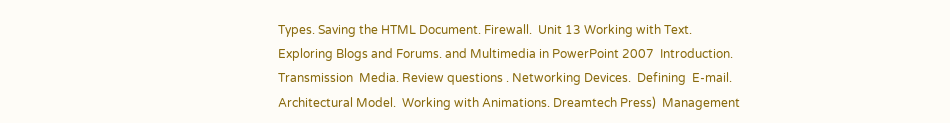Types. Saving the HTML Document. Firewall.  Unit 13 Working with Text.  Exploring Blogs and Forums. and Multimedia in PowerPoint 2007  Introduction.  Transmission  Media. Review questions . Networking Devices.  Defining  E‐mail. Architectural Model.  Working with Animations. Dreamtech Press)  Management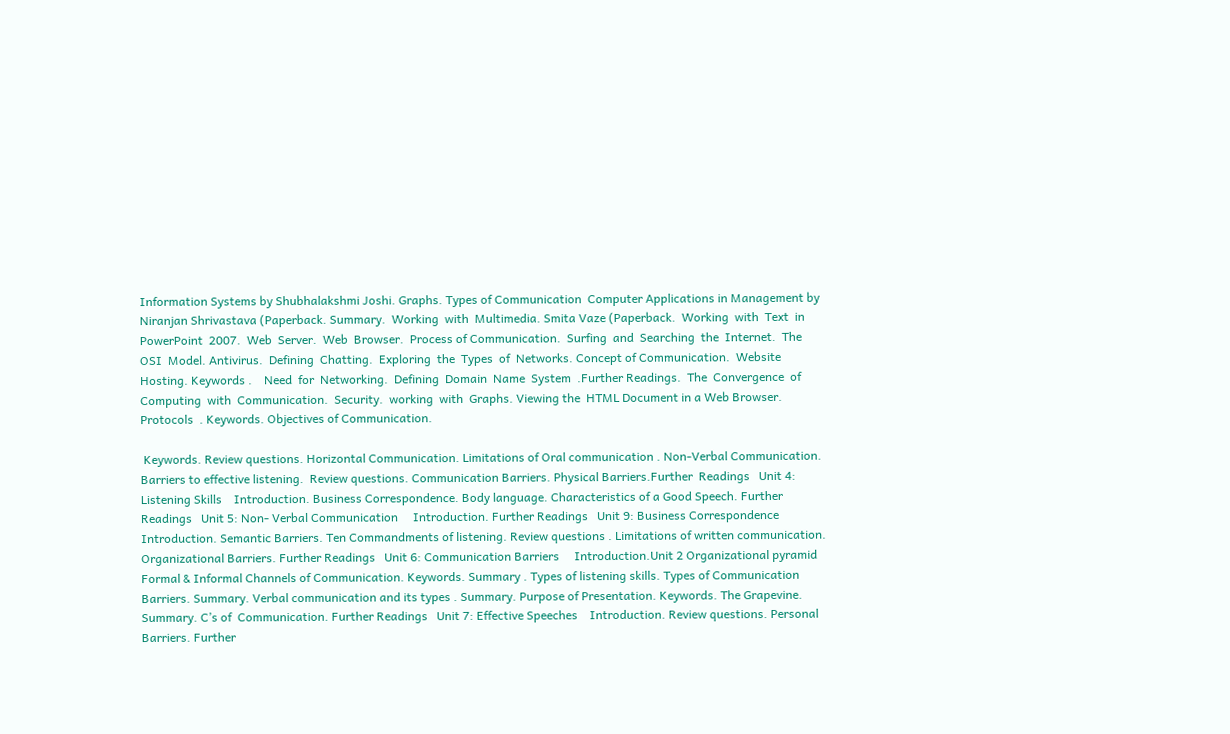Information Systems by Shubhalakshmi Joshi. Graphs. Types of Communication  Computer Applications in Management by Niranjan Shrivastava (Paperback. Summary.  Working  with  Multimedia. Smita Vaze (Paperback.  Working  with  Text  in  PowerPoint  2007.  Web  Server.  Web  Browser.  Process of Communication.  Surfing  and  Searching  the  Internet.  The  OSI  Model. Antivirus.  Defining  Chatting.  Exploring  the  Types  of  Networks. Concept of Communication.  Website  Hosting. Keywords .    Need  for  Networking.  Defining  Domain  Name  System  .Further Readings.  The  Convergence  of  Computing  with  Communication.  Security.  working  with  Graphs. Viewing the  HTML Document in a Web Browser.    Protocols  . Keywords. Objectives of Communication.

 Keywords. Review questions. Horizontal Communication. Limitations of Oral communication . Non‐Verbal Communication. Barriers to effective listening.  Review questions. Communication Barriers. Physical Barriers.Further  Readings   Unit 4: Listening Skills    Introduction. Business Correspondence. Body language. Characteristics of a Good Speech. Further Readings   Unit 5: Non‐ Verbal Communication     Introduction. Further Readings   Unit 9: Business Correspondence       Introduction. Semantic Barriers. Ten Commandments of listening. Review questions . Limitations of written communication. Organizational Barriers. Further Readings   Unit 6: Communication Barriers     Introduction.Unit 2 Organizational pyramid     Formal & Informal Channels of Communication. Keywords. Summary . Types of listening skills. Types of Communication Barriers. Summary. Verbal communication and its types . Summary. Purpose of Presentation. Keywords. The Grapevine. Summary. C’s of  Communication. Further Readings   Unit 7: Effective Speeches    Introduction. Review questions. Personal  Barriers. Further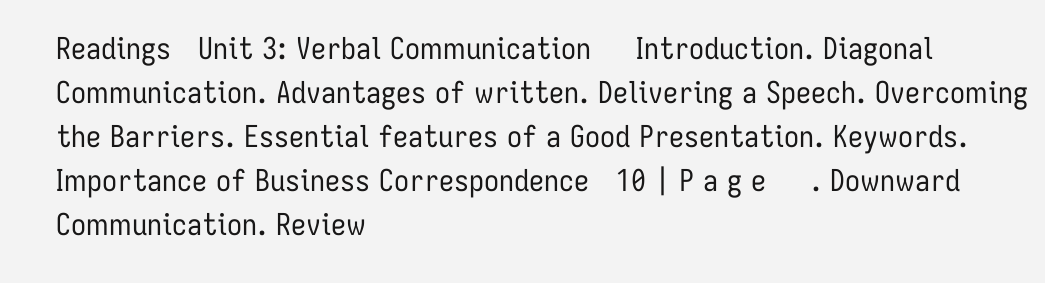Readings   Unit 3: Verbal Communication     Introduction. Diagonal Communication. Advantages of written. Delivering a Speech. Overcoming the Barriers. Essential features of a Good Presentation. Keywords. Importance of Business Correspondence   10 | P a g e     . Downward  Communication. Review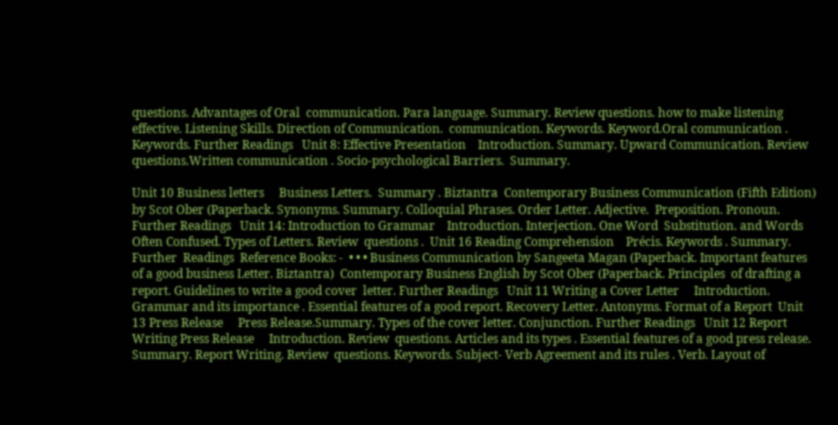questions. Advantages of Oral  communication. Para language. Summary. Review questions. how to make listening  effective. Listening Skills. Direction of Communication.  communication. Keywords. Keyword.Oral communication . Keywords. Further Readings   Unit 8: Effective Presentation    Introduction. Summary. Upward Communication. Review  questions.Written communication . Socio‐psychological Barriers.  Summary.

Unit 10 Business letters     Business Letters.  Summary . Biztantra  Contemporary Business Communication (Fifth Edition) by Scot Ober (Paperback. Synonyms. Summary. Colloquial Phrases. Order Letter. Adjective.  Preposition. Pronoun. Further Readings   Unit 14: Introduction to Grammar    Introduction. Interjection. One Word  Substitution. and Words Often Confused. Types of Letters. Review  questions .  Unit 16 Reading Comprehension    Précis. Keywords . Summary. Further  Readings  Reference Books: ‐  • • • Business Communication by Sangeeta Magan (Paperback. Important features of a good business Letter. Biztantra)  Contemporary Business English by Scot Ober (Paperback. Principles  of drafting a report. Guidelines to write a good cover  letter. Further Readings   Unit 11 Writing a Cover Letter     Introduction. Grammar and its importance . Essential features of a good report. Recovery Letter. Antonyms. Format of a Report  Unit 13 Press Release     Press Release.Summary. Types of the cover letter. Conjunction. Further Readings   Unit 12 Report Writing Press Release     Introduction. Review  questions. Articles and its types . Essential features of a good press release. Summary. Report Writing. Review  questions. Keywords. Subject‐ Verb Agreement and its rules . Verb. Layout of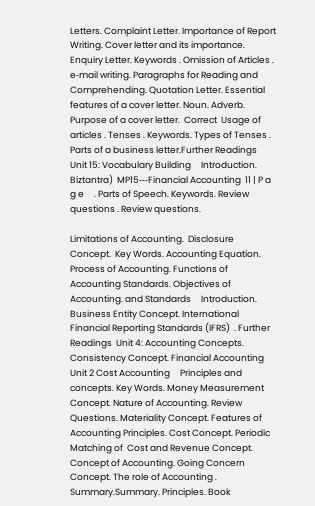Letters. Complaint Letter. Importance of Report Writing. Cover letter and its importance. Enquiry Letter. Keywords . Omission of Articles . e‐mail writing. Paragraphs for Reading and Comprehending. Quotation Letter. Essential features of a cover letter. Noun. Adverb. Purpose of a cover letter.  Correct  Usage of articles . Tenses . Keywords. Types of Tenses . Parts of a business letter.Further Readings   Unit 15: Vocabulary Building     Introduction. Biztantra)  MP15‐‐‐Financial Accounting  11 | P a g e     . Parts of Speech. Keywords. Review questions . Review questions.

Limitations of Accounting.  Disclosure Concept.  Key Words. Accounting Equation. Process of Accounting. Functions of Accounting Standards. Objectives of Accounting. and Standards     Introduction. Business Entity Concept. International Financial Reporting Standards (IFRS)  . Further Readings  Unit 4: Accounting Concepts. Consistency Concept. Financial Accounting   Unit 2 Cost Accounting     Principles and concepts. Key Words. Money Measurement Concept. Nature of Accounting. Review Questions. Materiality Concept. Features of Accounting Principles. Cost Concept. Periodic Matching of  Cost and Revenue Concept. Concept of Accounting. Going Concern  Concept. The role of Accounting . Summary.Summary. Principles. Book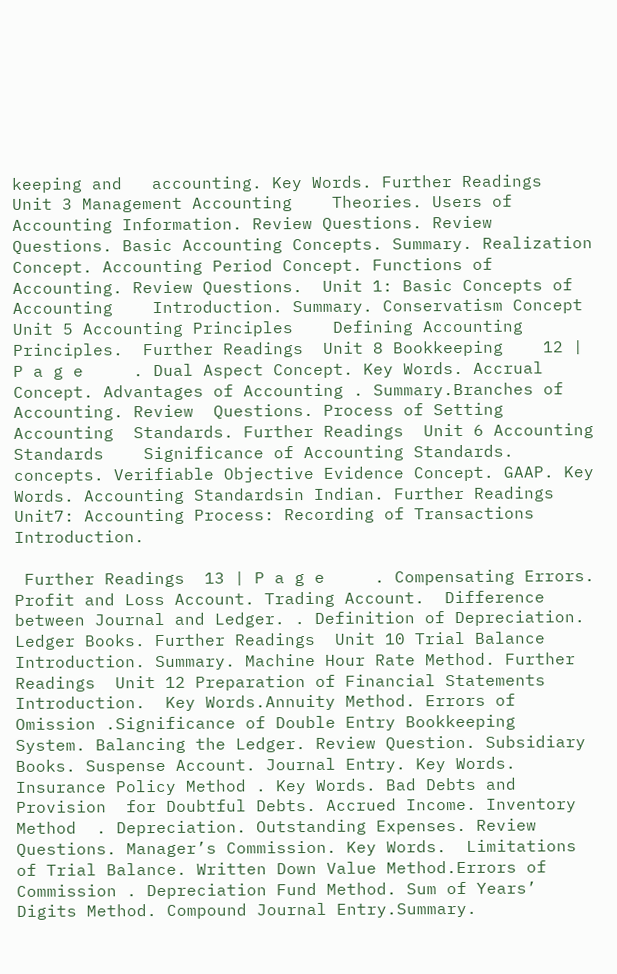keeping and   accounting. Key Words. Further Readings  Unit 3 Management Accounting    Theories. Users of  Accounting Information. Review Questions. Review Questions. Basic Accounting Concepts. Summary. Realization Concept. Accounting Period Concept. Functions of Accounting. Review Questions.  Unit 1: Basic Concepts of Accounting    Introduction. Summary. Conservatism Concept   Unit 5 Accounting Principles    Defining Accounting Principles.  Further Readings  Unit 8 Bookkeeping    12 | P a g e     . Dual Aspect Concept. Key Words. Accrual Concept. Advantages of Accounting . Summary.Branches of Accounting. Review  Questions. Process of Setting Accounting  Standards. Further Readings  Unit 6 Accounting Standards    Significance of Accounting Standards. concepts. Verifiable Objective Evidence Concept. GAAP. Key Words. Accounting Standardsin Indian. Further Readings  Unit7: Accounting Process: Recording of Transactions     Introduction.

 Further Readings  13 | P a g e     . Compensating Errors. Profit and Loss Account. Trading Account.  Difference between Journal and Ledger. . Definition of Depreciation. Ledger Books. Further Readings  Unit 10 Trial Balance     Introduction. Summary. Machine Hour Rate Method. Further Readings  Unit 12 Preparation of Financial Statements    Introduction.  Key Words.Annuity Method. Errors of Omission .Significance of Double Entry Bookkeeping  System. Balancing the Ledger. Review Question. Subsidiary Books. Suspense Account. Journal Entry. Key Words. Insurance Policy Method . Key Words. Bad Debts and Provision  for Doubtful Debts. Accrued Income. Inventory Method  . Depreciation. Outstanding Expenses. Review Questions. Manager’s Commission. Key Words.  Limitations of Trial Balance. Written Down Value Method.Errors of Commission . Depreciation Fund Method. Sum of Years’ Digits Method. Compound Journal Entry.Summary.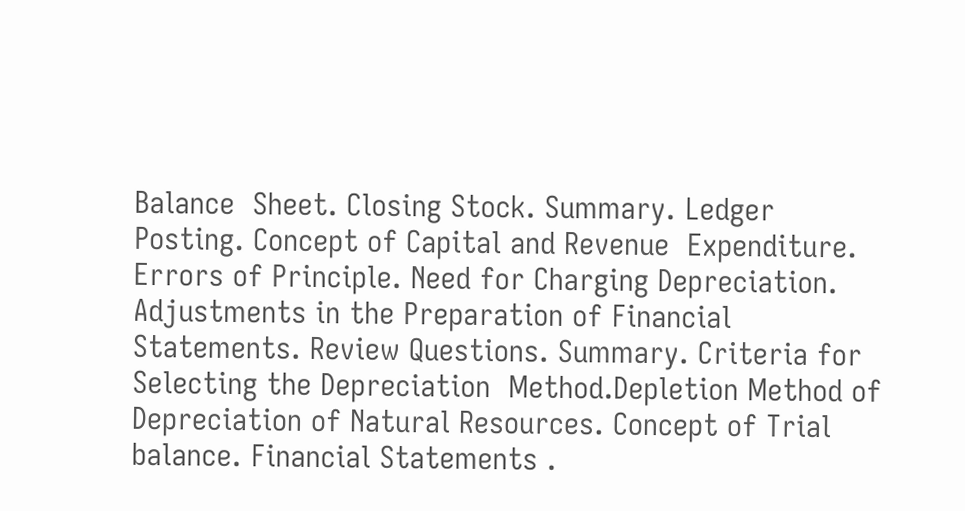Balance  Sheet. Closing Stock. Summary. Ledger Posting. Concept of Capital and Revenue  Expenditure. Errors of Principle. Need for Charging Depreciation. Adjustments in the Preparation of Financial Statements. Review Questions. Summary. Criteria for Selecting the Depreciation  Method.Depletion Method of  Depreciation of Natural Resources. Concept of Trial balance. Financial Statements .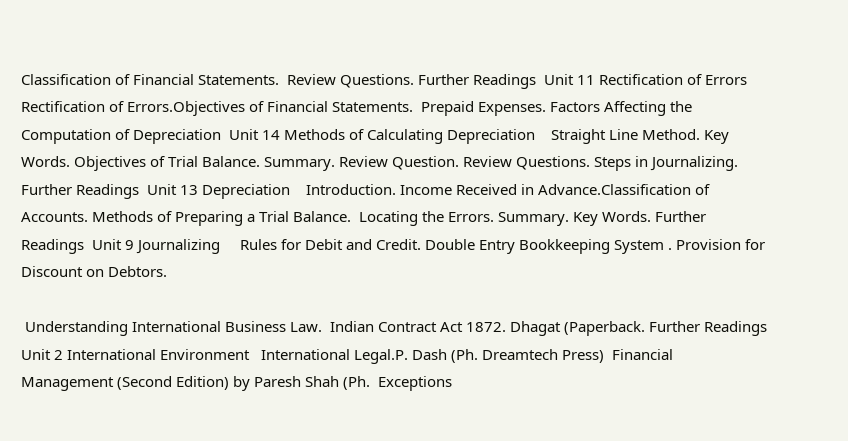Classification of Financial Statements.  Review Questions. Further Readings  Unit 11 Rectification of Errors    Rectification of Errors.Objectives of Financial Statements.  Prepaid Expenses. Factors Affecting the  Computation of Depreciation  Unit 14 Methods of Calculating Depreciation    Straight Line Method. Key Words. Objectives of Trial Balance. Summary. Review Question. Review Questions. Steps in Journalizing. Further Readings  Unit 13 Depreciation    Introduction. Income Received in Advance.Classification of Accounts. Methods of Preparing a Trial Balance.  Locating the Errors. Summary. Key Words. Further Readings  Unit 9 Journalizing     Rules for Debit and Credit. Double Entry Bookkeeping System . Provision for Discount on Debtors.

 Understanding International Business Law.  Indian Contract Act 1872. Dhagat (Paperback. Further Readings  Unit 2 International Environment   International Legal.P. Dash (Ph. Dreamtech Press)  Financial Management (Second Edition) by Paresh Shah (Ph.  Exceptions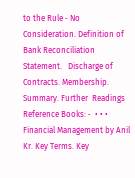to the Rule ‐ No Consideration. Definition of Bank Reconciliation Statement.   Discharge of Contracts. Membership. Summary. Further  Readings  Reference Books: ‐  • • • Financial Management by Anil Kr. Key Terms. Key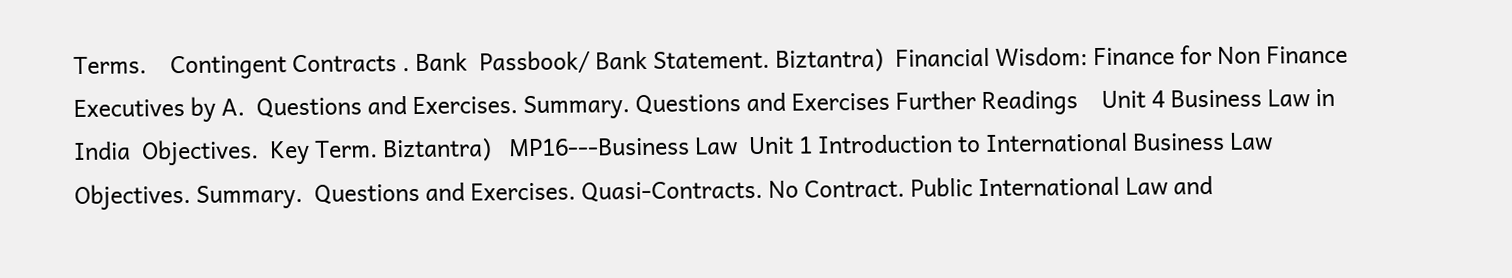Terms.    Contingent Contracts . Bank  Passbook/ Bank Statement. Biztantra)  Financial Wisdom: Finance for Non Finance Executives by A.  Questions and Exercises. Summary. Questions and Exercises Further Readings    Unit 4 Business Law in India  Objectives.  Key Term. Biztantra)   MP16‐‐‐Business Law  Unit 1 Introduction to International Business Law  Objectives. Summary.  Questions and Exercises. Quasi‐Contracts. No Contract. Public International Law and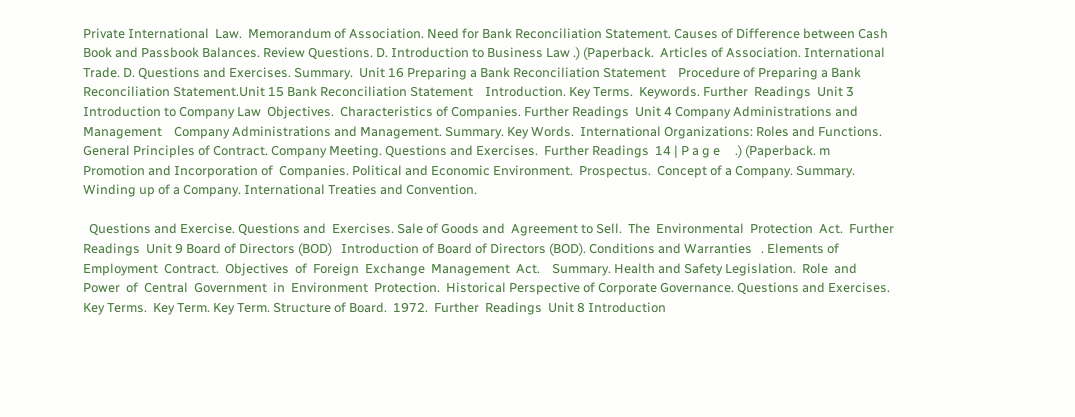Private International  Law.  Memorandum of Association. Need for Bank Reconciliation Statement. Causes of Difference between Cash Book and Passbook Balances. Review Questions. D. Introduction to Business Law .) (Paperback.  Articles of Association. International Trade. D. Questions and Exercises. Summary.  Unit 16 Preparing a Bank Reconciliation Statement    Procedure of Preparing a Bank Reconciliation Statement.Unit 15 Bank Reconciliation Statement    Introduction. Key Terms.  Keywords. Further  Readings  Unit 3 Introduction to Company Law  Objectives.  Characteristics of Companies. Further Readings  Unit 4 Company Administrations and Management    Company Administrations and Management. Summary. Key Words.  International Organizations: Roles and Functions. General Principles of Contract. Company Meeting. Questions and Exercises.  Further Readings  14 | P a g e     .) (Paperback. m Promotion and Incorporation of  Companies. Political and Economic Environment.  Prospectus.  Concept of a Company. Summary. Winding up of a Company. International Treaties and Convention.

  Questions and Exercise. Questions and  Exercises. Sale of Goods and  Agreement to Sell.  The  Environmental  Protection  Act.  Further Readings  Unit 9 Board of Directors (BOD)   Introduction of Board of Directors (BOD). Conditions and Warranties   . Elements of Employment  Contract.  Objectives  of  Foreign  Exchange  Management  Act.    Summary. Health and Safety Legislation.  Role  and  Power  of  Central  Government  in  Environment  Protection.  Historical Perspective of Corporate Governance. Questions and Exercises. Key Terms.  Key Term. Key Term. Structure of Board.  1972.  Further  Readings  Unit 8 Introduction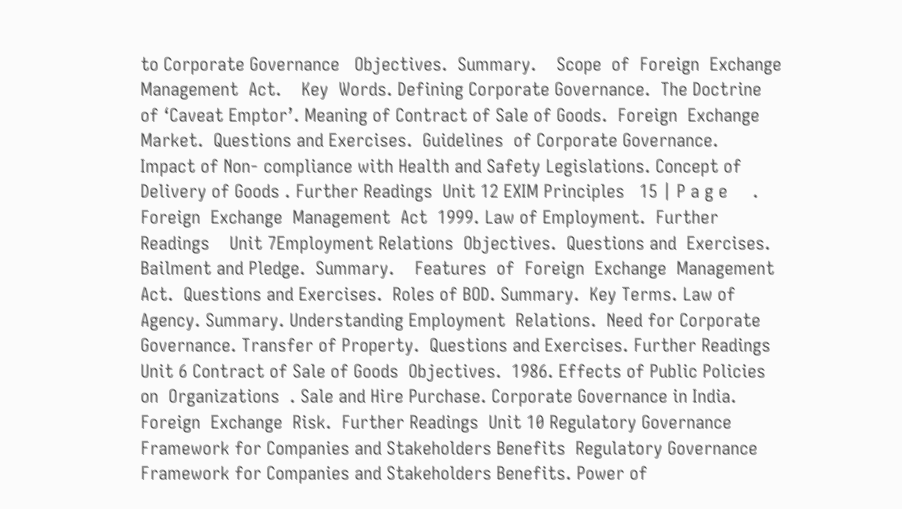to Corporate Governance   Objectives.  Summary.    Scope  of  Foreign  Exchange  Management  Act.    Key  Words. Defining Corporate Governance.  The Doctrine of ‘Caveat Emptor’. Meaning of Contract of Sale of Goods.  Foreign  Exchange  Market.  Questions and Exercises.  Guidelines  of Corporate Governance.  Impact of Non‐ compliance with Health and Safety Legislations. Concept of Delivery of Goods . Further Readings  Unit 12 EXIM Principles   15 | P a g e     .  Foreign  Exchange  Management  Act  1999. Law of Employment.  Further Readings    Unit 7Employment Relations  Objectives.  Questions and  Exercises. Bailment and Pledge.  Summary.    Features  of  Foreign  Exchange  Management  Act.  Questions and Exercises.  Roles of BOD. Summary.  Key Terms. Law of Agency. Summary. Understanding Employment  Relations.  Need for Corporate Governance. Transfer of Property.  Questions and Exercises. Further Readings    Unit 6 Contract of Sale of Goods  Objectives.  1986. Effects of Public Policies on  Organizations  . Sale and Hire Purchase. Corporate Governance in India.  Foreign  Exchange  Risk.  Further Readings  Unit 10 Regulatory Governance Framework for Companies and Stakeholders Benefits  Regulatory Governance Framework for Companies and Stakeholders Benefits. Power of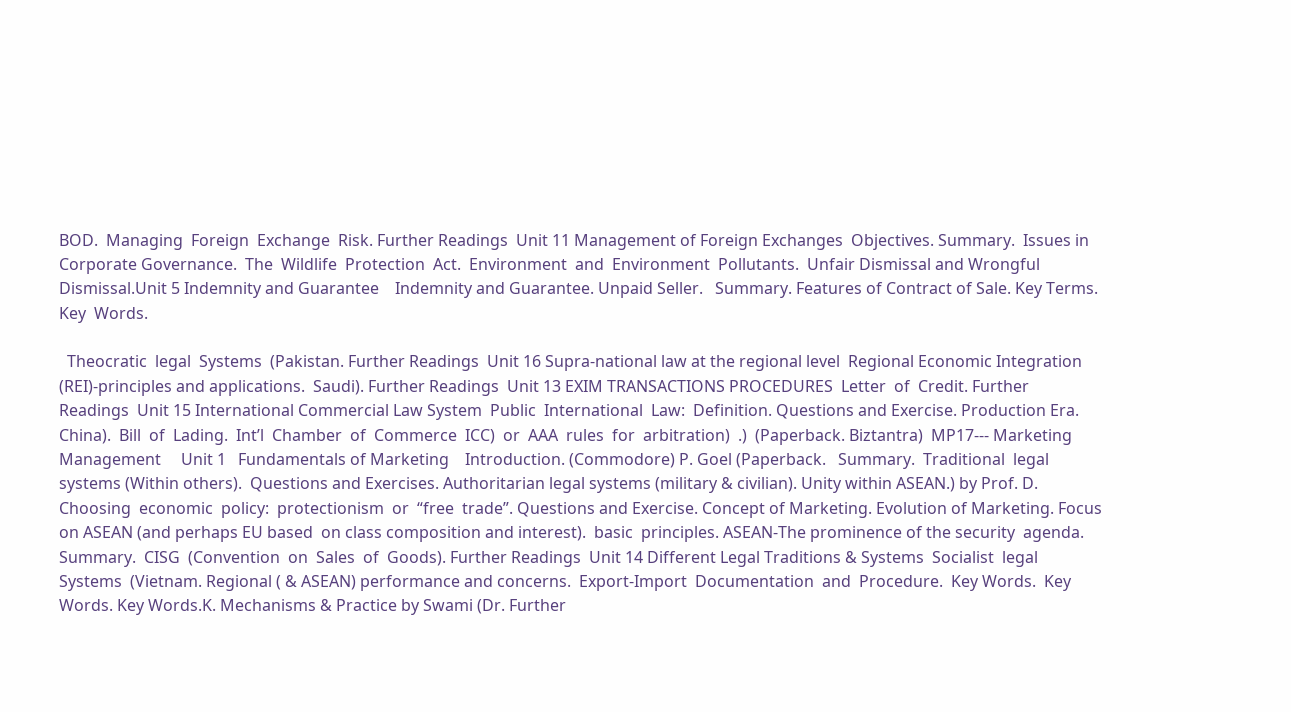BOD.  Managing  Foreign  Exchange  Risk. Further Readings  Unit 11 Management of Foreign Exchanges  Objectives. Summary.  Issues in  Corporate Governance.  The  Wildlife  Protection  Act.  Environment  and  Environment  Pollutants.  Unfair Dismissal and Wrongful Dismissal.Unit 5 Indemnity and Guarantee    Indemnity and Guarantee. Unpaid Seller.   Summary. Features of Contract of Sale. Key Terms.  Key  Words.

  Theocratic  legal  Systems  (Pakistan. Further Readings  Unit 16 Supra‐national law at the regional level  Regional Economic Integration (REI)‐principles and applications.  Saudi). Further Readings  Unit 13 EXIM TRANSACTIONS PROCEDURES  Letter  of  Credit. Further Readings  Unit 15 International Commercial Law System  Public  International  Law:  Definition. Questions and Exercise. Production Era.  China).  Bill  of  Lading.  Int’l  Chamber  of  Commerce  ICC)  or  AAA  rules  for  arbitration)  .)  (Paperback. Biztantra)  MP17‐‐‐ Marketing Management     Unit 1   Fundamentals of Marketing    Introduction. (Commodore) P. Goel (Paperback.   Summary.  Traditional  legal  systems (Within others).  Questions and Exercises. Authoritarian legal systems (military & civilian). Unity within ASEAN.) by Prof. D.  Choosing  economic  policy:  protectionism  or  “free  trade”. Questions and Exercise. Concept of Marketing. Evolution of Marketing. Focus on ASEAN (and perhaps EU based  on class composition and interest).  basic  principles. ASEAN‐The prominence of the security  agenda. Summary.  CISG  (Convention  on  Sales  of  Goods). Further Readings  Unit 14 Different Legal Traditions & Systems  Socialist  legal  Systems  (Vietnam. Regional ( & ASEAN) performance and concerns.  Export‐Import  Documentation  and  Procedure.  Key Words.  Key  Words. Key Words.K. Mechanisms & Practice by Swami (Dr. Further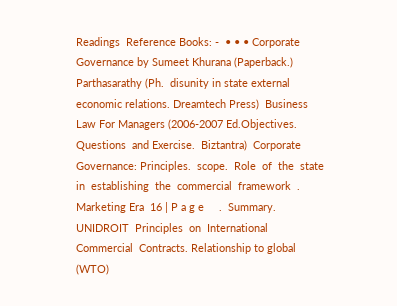Readings  Reference Books: ‐  • • • Corporate Governance by Sumeet Khurana (Paperback.) Parthasarathy (Ph.  disunity in state external economic relations. Dreamtech Press)  Business Law For Managers (2006‐2007 Ed.Objectives. Questions  and Exercise.  Biztantra)  Corporate Governance: Principles.  scope.  Role  of  the  state  in  establishing  the  commercial  framework  . Marketing Era  16 | P a g e     .  Summary.  UNIDROIT  Principles  on  International  Commercial  Contracts. Relationship to global (WTO)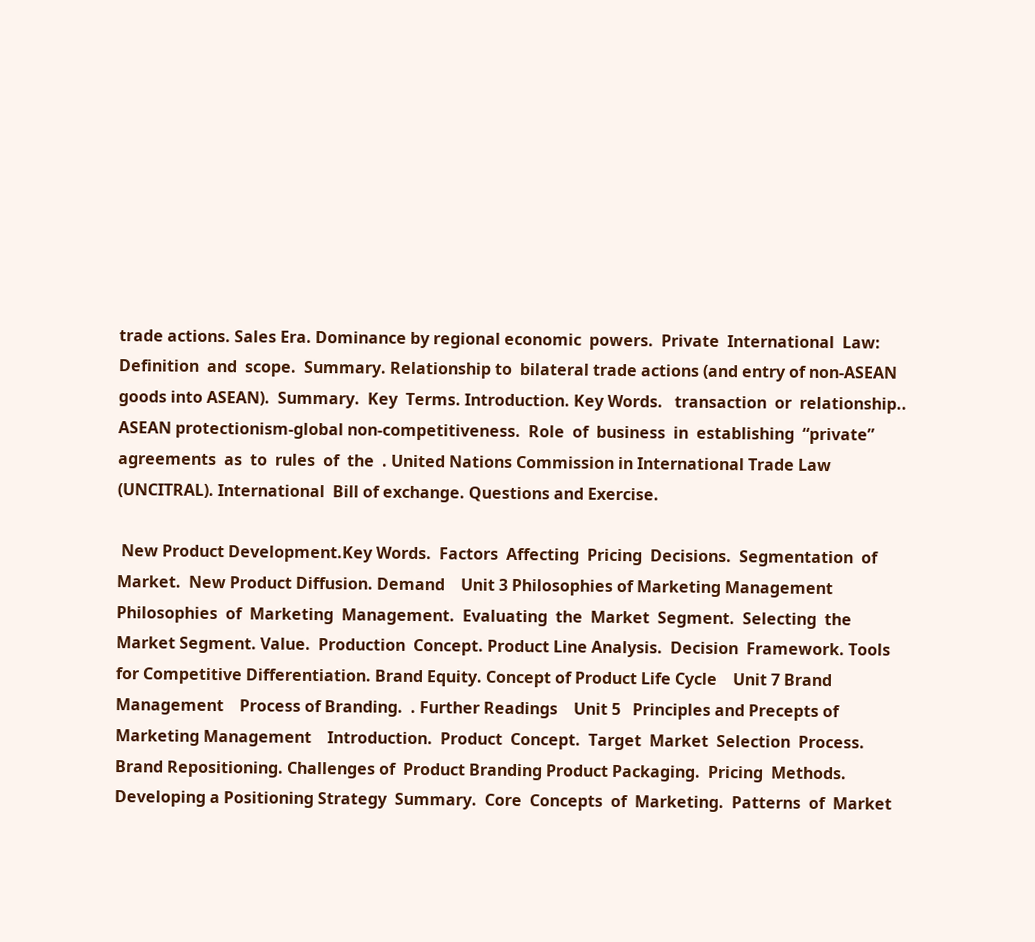trade actions. Sales Era. Dominance by regional economic  powers.  Private  International  Law:  Definition  and  scope.  Summary. Relationship to  bilateral trade actions (and entry of non‐ASEAN goods into ASEAN).  Summary.  Key  Terms. Introduction. Key Words.   transaction  or  relationship.. ASEAN protectionism‐global non‐competitiveness.  Role  of  business  in  establishing  “private”  agreements  as  to  rules  of  the  . United Nations Commission in International Trade Law (UNCITRAL). International  Bill of exchange. Questions and Exercise.

 New Product Development.Key Words.  Factors  Affecting  Pricing  Decisions.  Segmentation  of  Market.  New Product Diffusion. Demand    Unit 3 Philosophies of Marketing Management    Philosophies  of  Marketing  Management.  Evaluating  the  Market  Segment.  Selecting  the  Market Segment. Value.  Production  Concept. Product Line Analysis.  Decision  Framework. Tools for Competitive Differentiation. Brand Equity. Concept of Product Life Cycle    Unit 7 Brand Management    Process of Branding.  . Further Readings    Unit 5   Principles and Precepts of Marketing Management    Introduction.  Product  Concept.  Target  Market  Selection  Process. Brand Repositioning. Challenges of  Product Branding Product Packaging.  Pricing  Methods. Developing a Positioning Strategy  Summary.  Core  Concepts  of  Marketing.  Patterns  of  Market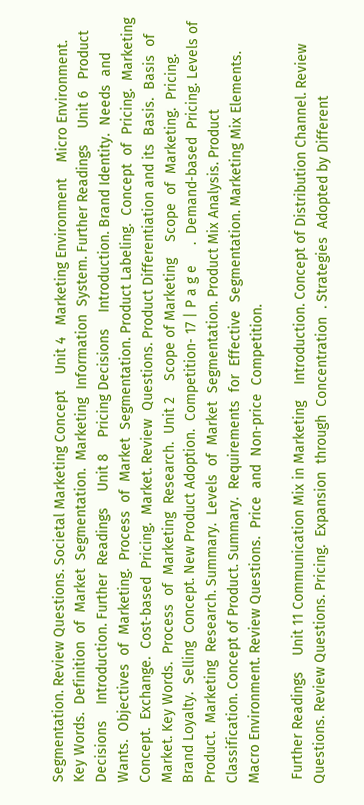Segmentation. Review Questions. Societal Marketing Concept    Unit 4   Marketing Environment    Micro Environment. Key Words.  Definition  of  Market  Segmentation.  Marketing  Information  System. Further Readings    Unit 6   Product Decisions    Introduction. Further  Readings    Unit 8    Pricing Decisions    Introduction. Brand Identity.  Needs  and  Wants.  Objectives  of  Marketing.  Process  of  Market  Segmentation. Product Labeling.  Concept  of  Pricing.  Marketing Concept.  Exchange.  Cost‐based  Pricing.  Market. Review  Questions. Product Differentiation and its  Basis.  Basis  of  Market. Key Words.  Process  of  Marketing  Research.  Unit 2    Scope of Marketing    Scope  of  Marketing.  Pricing. Brand Loyalty.  Selling  Concept. New Product Adoption.  Competition‐ 17 | P a g e     .  Demand‐based  Pricing. Levels of Product.  Marketing  Research. Summary.  Levels  of  Market  Segmentation. Product Mix Analysis. Product Classification. Concept of Product. Summary.  Requirements  for  Effective  Segmentation. Marketing Mix Elements. Macro Environment. Review Questions.  Price  and  Non‐price  Competition.

 Further Readings    Unit 11 Communication Mix in Marketing    Introduction. Concept of Distribution Channel. Review Questions. Review Questions. Pricing.  Expansion  through  Concentration  . Strategies  Adopted by Different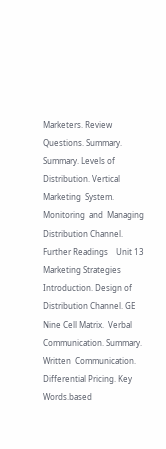Marketers. Review Questions. Summary.  Summary. Levels of Distribution. Vertical Marketing  System.  Monitoring  and  Managing  Distribution Channel. Further Readings    Unit 13 Marketing Strategies    Introduction. Design of Distribution Channel. GE Nine Cell Matrix.  Verbal  Communication. Summary.  Written  Communication. Differential Pricing. Key Words.based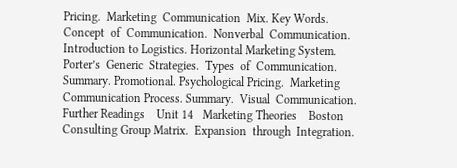Pricing.  Marketing  Communication  Mix. Key Words.  Concept  of  Communication.  Nonverbal  Communication. Introduction to Logistics. Horizontal Marketing System.  Porter’s  Generic  Strategies.  Types  of  Communication. Summary. Promotional. Psychological Pricing.  Marketing  Communication Process. Summary.  Visual  Communication. Further Readings    Unit 14   Marketing Theories    Boston Consulting Group Matrix.  Expansion  through  Integration.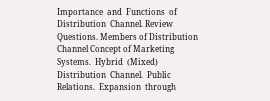Importance  and  Functions  of  Distribution  Channel. Review Questions. Members of Distribution Channel Concept of Marketing Systems.  Hybrid  (Mixed)  Distribution  Channel.  Public  Relations.  Expansion  through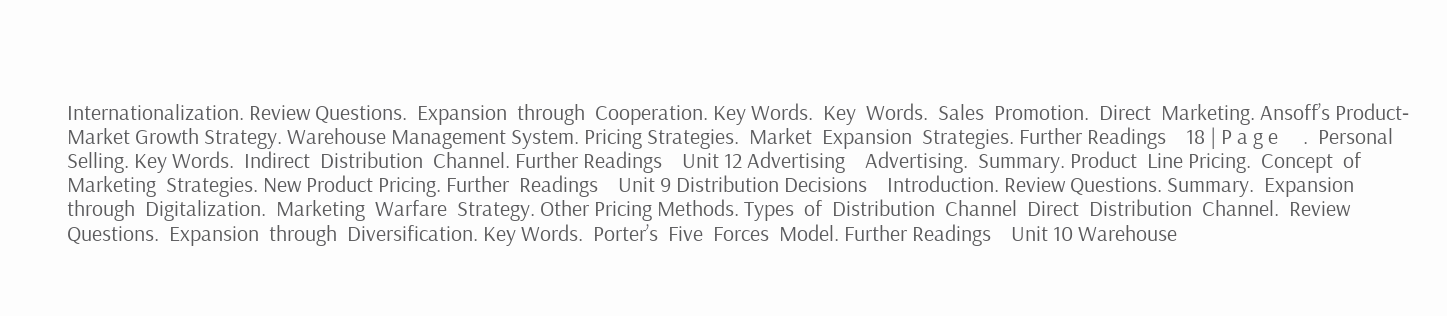Internationalization. Review Questions.  Expansion  through  Cooperation. Key Words.  Key  Words.  Sales  Promotion.  Direct  Marketing. Ansoff’s Product‐Market Growth Strategy. Warehouse Management System. Pricing Strategies.  Market  Expansion  Strategies. Further Readings    18 | P a g e     .  Personal  Selling. Key Words.  Indirect  Distribution  Channel. Further Readings    Unit 12 Advertising    Advertising.  Summary. Product  Line Pricing.  Concept  of  Marketing  Strategies. New Product Pricing. Further  Readings    Unit 9 Distribution Decisions    Introduction. Review Questions. Summary.  Expansion  through  Digitalization.  Marketing  Warfare  Strategy. Other Pricing Methods. Types  of  Distribution  Channel  Direct  Distribution  Channel.  Review Questions.  Expansion  through  Diversification. Key Words.  Porter’s  Five  Forces  Model. Further Readings    Unit 10 Warehouse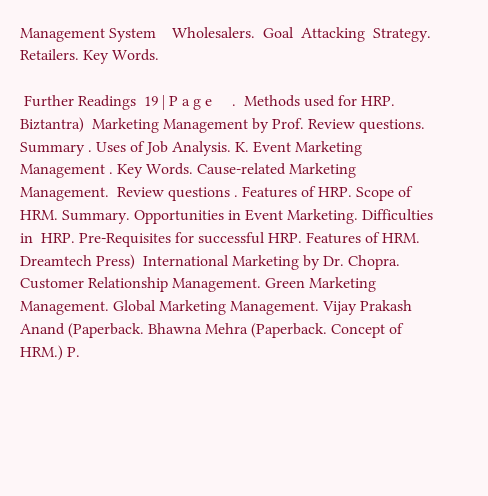Management System    Wholesalers.  Goal  Attacking  Strategy. Retailers. Key Words.

 Further Readings  19 | P a g e     .  Methods used for HRP. Biztantra)  Marketing Management by Prof. Review questions.  Summary . Uses of Job Analysis. K. Event Marketing  Management . Key Words. Cause‐related Marketing Management.  Review questions . Features of HRP. Scope of HRM. Summary. Opportunities in Event Marketing. Difficulties in  HRP. Pre‐Requisites for successful HRP. Features of HRM. Dreamtech Press)  International Marketing by Dr. Chopra. Customer Relationship Management. Green Marketing Management. Global Marketing Management. Vijay Prakash Anand (Paperback. Bhawna Mehra (Paperback. Concept of HRM.) P.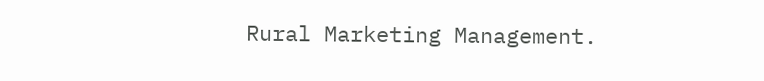Rural Marketing Management.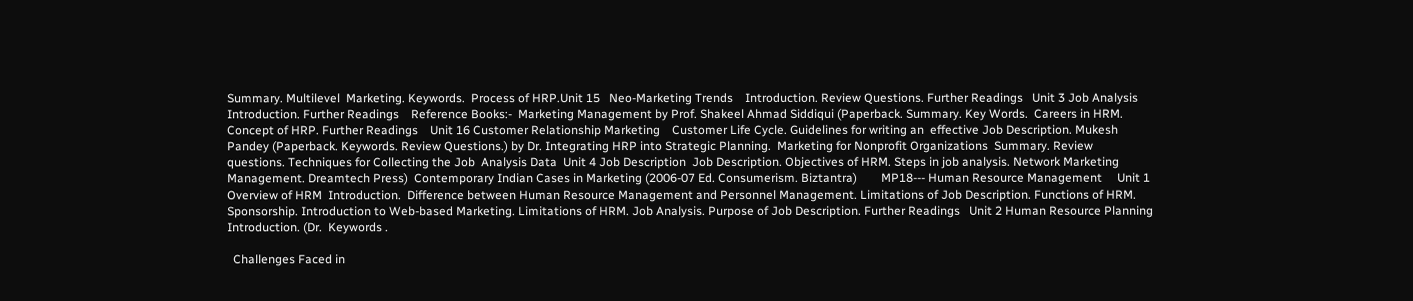Summary. Multilevel  Marketing. Keywords.  Process of HRP.Unit 15   Neo‐Marketing Trends    Introduction. Review Questions. Further Readings   Unit 3 Job Analysis   Introduction. Further Readings    Reference Books:‐  Marketing Management by Prof. Shakeel Ahmad Siddiqui (Paperback. Summary. Key Words.  Careers in HRM.  Concept of HRP. Further Readings    Unit 16 Customer Relationship Marketing    Customer Life Cycle. Guidelines for writing an  effective Job Description. Mukesh Pandey (Paperback. Keywords. Review Questions.) by Dr. Integrating HRP into Strategic Planning.  Marketing for Nonprofit Organizations  Summary. Review questions. Techniques for Collecting the Job  Analysis Data  Unit 4 Job Description  Job Description. Objectives of HRM. Steps in job analysis. Network Marketing Management. Dreamtech Press)  Contemporary Indian Cases in Marketing (2006‐07 Ed. Consumerism. Biztantra)        MP18‐‐‐ Human Resource Management     Unit 1 Overview of HRM  Introduction.  Difference between Human Resource Management and Personnel Management. Limitations of Job Description. Functions of HRM. Sponsorship. Introduction to Web‐based Marketing. Limitations of HRM. Job Analysis. Purpose of Job Description. Further Readings   Unit 2 Human Resource Planning  Introduction. (Dr.  Keywords .

  Challenges Faced in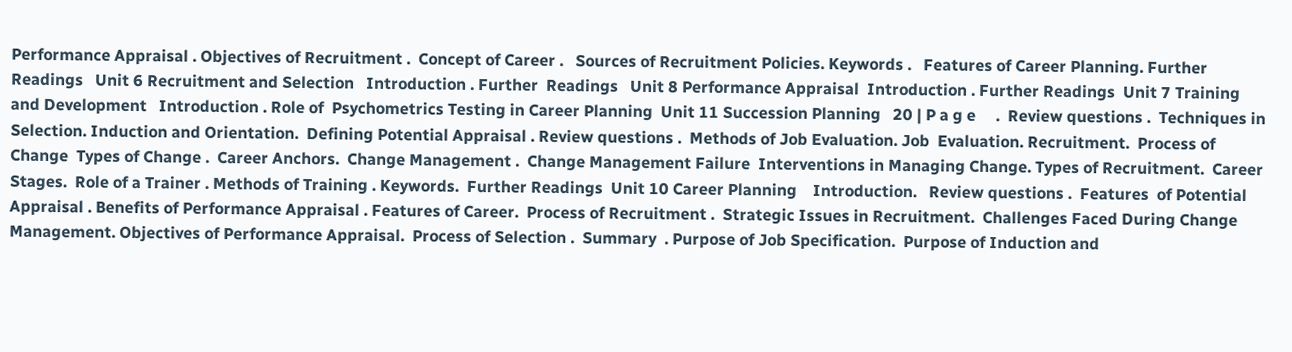Performance Appraisal . Objectives of Recruitment .  Concept of Career .   Sources of Recruitment Policies. Keywords .   Features of Career Planning. Further Readings   Unit 6 Recruitment and Selection   Introduction . Further  Readings   Unit 8 Performance Appraisal  Introduction . Further Readings  Unit 7 Training and Development   Introduction . Role of  Psychometrics Testing in Career Planning  Unit 11 Succession Planning   20 | P a g e     .  Review questions .  Techniques in Selection. Induction and Orientation.  Defining Potential Appraisal . Review questions .  Methods of Job Evaluation. Job  Evaluation. Recruitment.  Process of Change  Types of Change .  Career Anchors.  Change Management .  Change Management Failure  Interventions in Managing Change. Types of Recruitment.  Career Stages.  Role of a Trainer . Methods of Training . Keywords.  Further Readings  Unit 10 Career Planning    Introduction.   Review questions .  Features  of Potential Appraisal . Benefits of Performance Appraisal . Features of Career.  Process of Recruitment .  Strategic Issues in Recruitment.  Challenges Faced During Change  Management. Objectives of Performance Appraisal.  Process of Selection .  Summary  . Purpose of Job Specification.  Purpose of Induction and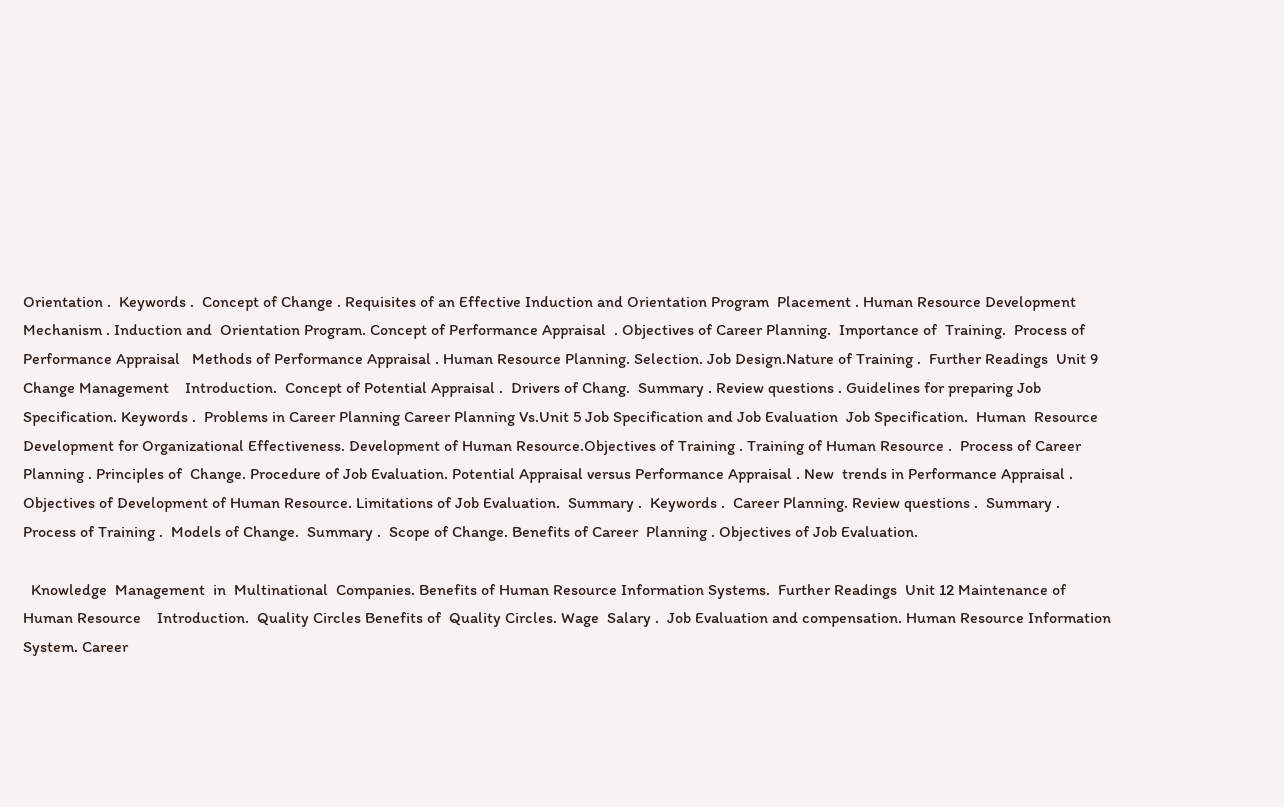Orientation .  Keywords .  Concept of Change . Requisites of an Effective Induction and Orientation Program  Placement . Human Resource Development Mechanism . Induction and  Orientation Program. Concept of Performance Appraisal  . Objectives of Career Planning.  Importance of  Training.  Process of  Performance Appraisal   Methods of Performance Appraisal . Human Resource Planning. Selection. Job Design.Nature of Training .  Further Readings  Unit 9 Change Management    Introduction.  Concept of Potential Appraisal .  Drivers of Chang.  Summary . Review questions . Guidelines for preparing Job Specification. Keywords .  Problems in Career Planning Career Planning Vs.Unit 5 Job Specification and Job Evaluation  Job Specification.  Human  Resource Development for Organizational Effectiveness. Development of Human Resource.Objectives of Training . Training of Human Resource .  Process of Career Planning . Principles of  Change. Procedure of Job Evaluation. Potential Appraisal versus Performance Appraisal . New  trends in Performance Appraisal .   Objectives of Development of Human Resource. Limitations of Job Evaluation.  Summary .  Keywords .  Career Planning. Review questions .  Summary .  Process of Training .  Models of Change.  Summary .  Scope of Change. Benefits of Career  Planning . Objectives of Job Evaluation.

  Knowledge  Management  in  Multinational  Companies. Benefits of Human Resource Information Systems.  Further Readings  Unit 12 Maintenance of Human Resource    Introduction.  Quality Circles Benefits of  Quality Circles. Wage  Salary .  Job Evaluation and compensation. Human Resource Information System. Career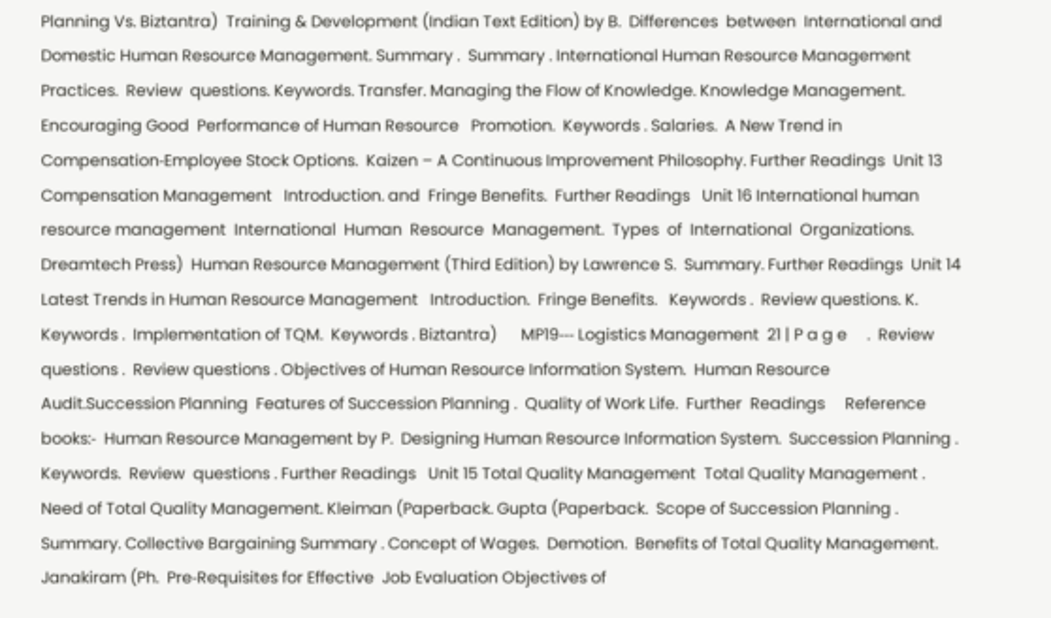Planning Vs. Biztantra)  Training & Development (Indian Text Edition) by B.  Differences  between  International and Domestic Human Resource Management. Summary .  Summary . International Human Resource Management  Practices.  Review  questions. Keywords. Transfer. Managing the Flow of Knowledge. Knowledge Management. Encouraging Good  Performance of Human Resource   Promotion.  Keywords . Salaries.  A New Trend in Compensation‐Employee Stock Options.  Kaizen – A Continuous Improvement Philosophy. Further Readings  Unit 13 Compensation Management   Introduction. and  Fringe Benefits.  Further Readings   Unit 16 International human resource management  International  Human  Resource  Management.  Types  of  International  Organizations. Dreamtech Press)  Human Resource Management (Third Edition) by Lawrence S.  Summary. Further Readings  Unit 14 Latest Trends in Human Resource Management   Introduction.  Fringe Benefits.   Keywords .  Review questions. K.  Keywords .  Implementation of TQM.  Keywords . Biztantra)      MP19‐‐‐ Logistics Management  21 | P a g e     .  Review questions .  Review questions . Objectives of Human Resource Information System.  Human Resource Audit.Succession Planning  Features of Succession Planning .  Quality of Work Life.  Further  Readings     Reference books:‐  Human Resource Management by P.  Designing Human Resource Information System.  Succession Planning .  Keywords.  Review  questions . Further Readings   Unit 15 Total Quality Management  Total Quality Management .  Need of Total Quality Management. Kleiman (Paperback. Gupta (Paperback.  Scope of Succession Planning .  Summary. Collective Bargaining Summary . Concept of Wages.  Demotion.  Benefits of Total Quality Management. Janakiram (Ph.  Pre‐Requisites for Effective  Job Evaluation Objectives of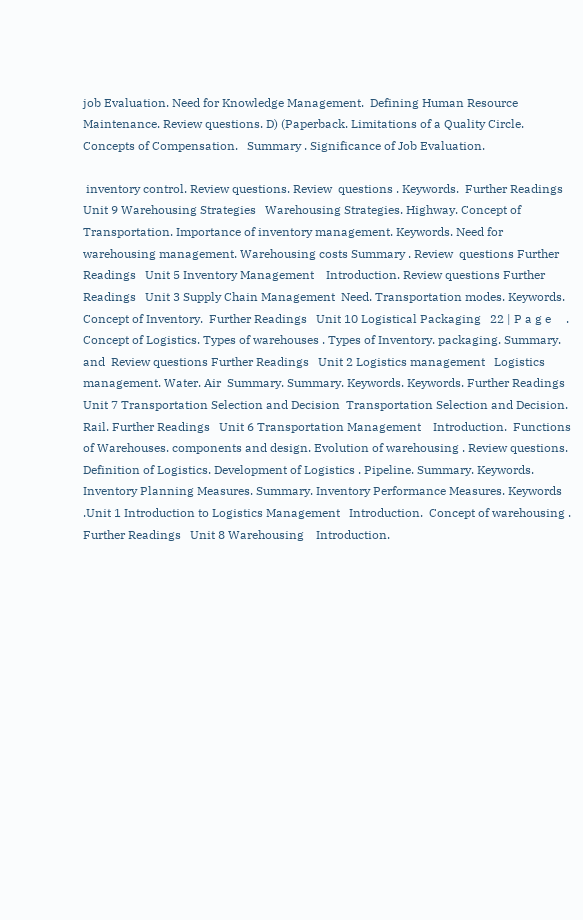job Evaluation. Need for Knowledge Management.  Defining Human Resource Maintenance. Review questions. D) (Paperback. Limitations of a Quality Circle.  Concepts of Compensation.   Summary . Significance of Job Evaluation.

 inventory control. Review questions. Review  questions . Keywords.  Further Readings   Unit 9 Warehousing Strategies   Warehousing Strategies. Highway. Concept of Transportation. Importance of inventory management. Keywords. Need for warehousing management. Warehousing costs Summary . Review  questions Further Readings   Unit 5 Inventory Management    Introduction. Review questions Further  Readings   Unit 3 Supply Chain Management  Need. Transportation modes. Keywords. Concept of Inventory.  Further Readings   Unit 10 Logistical Packaging   22 | P a g e     . Concept of Logistics. Types of warehouses . Types of Inventory. packaging. Summary. and  Review questions Further Readings   Unit 2 Logistics management   Logistics management. Water. Air  Summary. Summary. Keywords. Keywords. Further Readings   Unit 7 Transportation Selection and Decision  Transportation Selection and Decision. Rail. Further Readings   Unit 6 Transportation Management    Introduction.  Functions of Warehouses. components and design. Evolution of warehousing . Review questions. Definition of Logistics. Development of Logistics . Pipeline. Summary. Keywords. Inventory Planning Measures. Summary. Inventory Performance Measures. Keywords .Unit 1 Introduction to Logistics Management   Introduction.  Concept of warehousing .  Further Readings   Unit 8 Warehousing    Introduction.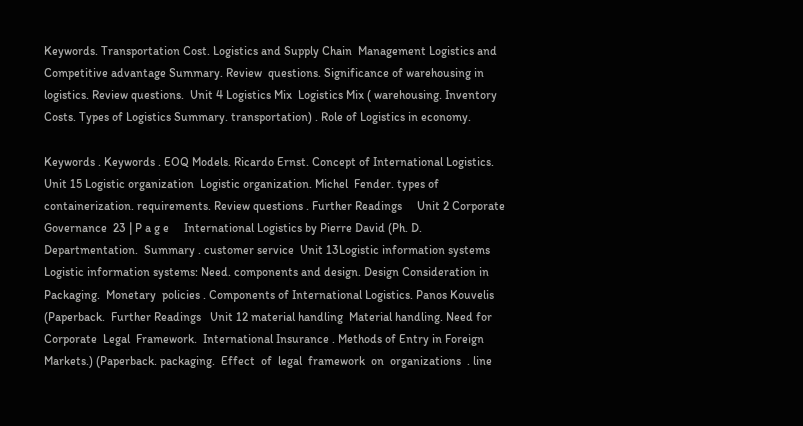Keywords. Transportation Cost. Logistics and Supply Chain  Management Logistics and Competitive advantage Summary. Review  questions. Significance of warehousing in logistics. Review questions.  Unit 4 Logistics Mix  Logistics Mix ( warehousing. Inventory  Costs. Types of Logistics Summary. transportation) . Role of Logistics in economy.

Keywords . Keywords . EOQ Models. Ricardo Ernst. Concept of International Logistics.  Unit 15 Logistic organization  Logistic organization. Michel  Fender. types of containerization. requirements. Review questions . Further Readings     Unit 2 Corporate Governance  23 | P a g e     International Logistics by Pierre David (Ph. D. Departmentation.  Summary . customer service  Unit 13Logistic information systems  Logistic information systems: Need. components and design. Design Consideration in Packaging.  Monetary  policies . Components of International Logistics. Panos Kouvelis (Paperback.  Further Readings   Unit 12 material handling  Material handling. Need for  Corporate  Legal  Framework.  International Insurance . Methods of Entry in Foreign Markets.) (Paperback. packaging.  Effect  of  legal  framework  on  organizations  . line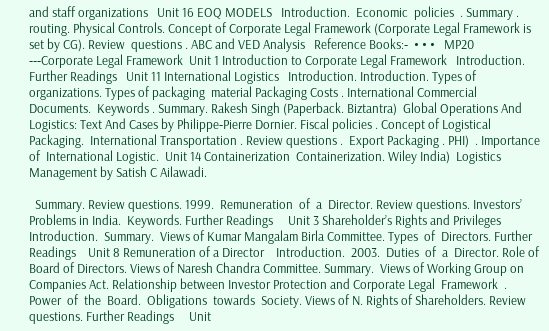and staff organizations   Unit 16 EOQ MODELS   Introduction.  Economic  policies  . Summary . routing. Physical Controls. Concept of Corporate Legal Framework (Corporate Legal Framework is set by CG). Review  questions . ABC and VED Analysis   Reference Books:‐  • • •   MP20 ‐‐‐Corporate Legal Framework  Unit 1 Introduction to Corporate Legal Framework   Introduction. Further Readings   Unit 11 International Logistics   Introduction. Introduction. Types of organizations. Types of packaging  material Packaging Costs . International Commercial Documents.  Keywords . Summary. Rakesh Singh (Paperback. Biztantra)  Global Operations And Logistics: Text And Cases by Philippe‐Pierre Dornier. Fiscal policies . Concept of Logistical Packaging.  International Transportation . Review questions .  Export Packaging . PHI)  . Importance of  International Logistic.  Unit 14 Containerization  Containerization. Wiley India)  Logistics Management by Satish C Ailawadi.

  Summary. Review questions. 1999.  Remuneration  of  a  Director. Review questions. Investors’ Problems in India.  Keywords. Further Readings     Unit 3 Shareholder’s Rights and Privileges    Introduction.  Summary.  Views of Kumar Mangalam Birla Committee. Types  of  Directors. Further Readings    Unit 8 Remuneration of a Director    Introduction.  2003.  Duties  of  a  Director. Role of Board of Directors. Views of Naresh Chandra Committee. Summary.  Views of Working Group on Companies Act. Relationship between Investor Protection and Corporate Legal  Framework  .  Power  of  the  Board.  Obligations  towards  Society. Views of N. Rights of Shareholders. Review questions. Further Readings     Unit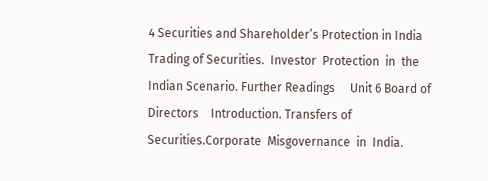4 Securities and Shareholder’s Protection in India    Trading of Securities.  Investor  Protection  in  the Indian Scenario. Further Readings     Unit 6 Board of Directors    Introduction. Transfers of Securities.Corporate  Misgovernance  in  India.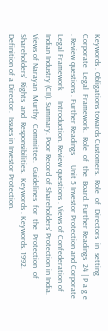Keywords . Obligations towards Customers.  Role  of  Directors  in  setting  Corporate  Legal  Framework.  Role  of  the  Board. Further Readings  24 | P a g e     . Review questions . Further Readings     Unit 5 Investor Protection and Corporate Legal Framework     Introduction. Review questions . Views of Confederation of Indian Industry (CII). Summary. Poor Record of Shareholders’ Protection in India. Views of Narayan  Murthy  Committee.  Guidelines  for  the  Protection  of  Shareholders’  Rights  and  Responsibilities.  Keywords . Keywords. 1992. Definition of a Director.  Issues in Investor Protection.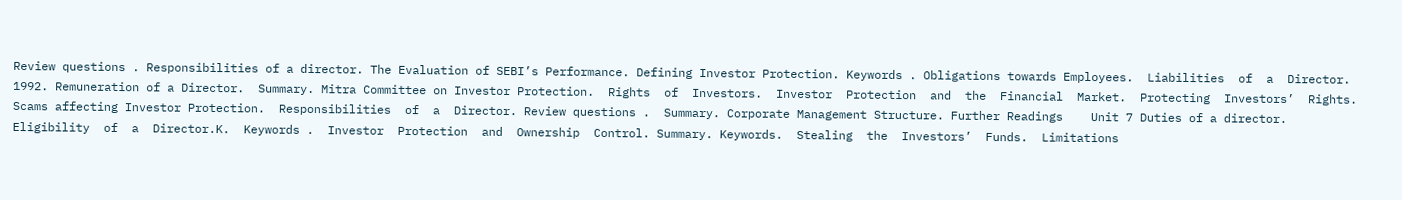Review questions . Responsibilities of a director. The Evaluation of SEBI’s Performance. Defining Investor Protection. Keywords . Obligations towards Employees.  Liabilities  of  a  Director. 1992. Remuneration of a Director.  Summary. Mitra Committee on Investor Protection.  Rights  of  Investors.  Investor  Protection  and  the  Financial  Market.  Protecting  Investors’  Rights. Scams affecting Investor Protection.  Responsibilities  of  a  Director. Review questions .  Summary. Corporate Management Structure. Further Readings    Unit 7 Duties of a director.  Eligibility  of  a  Director.K.  Keywords .  Investor  Protection  and  Ownership  Control. Summary. Keywords.  Stealing  the  Investors’  Funds.  Limitations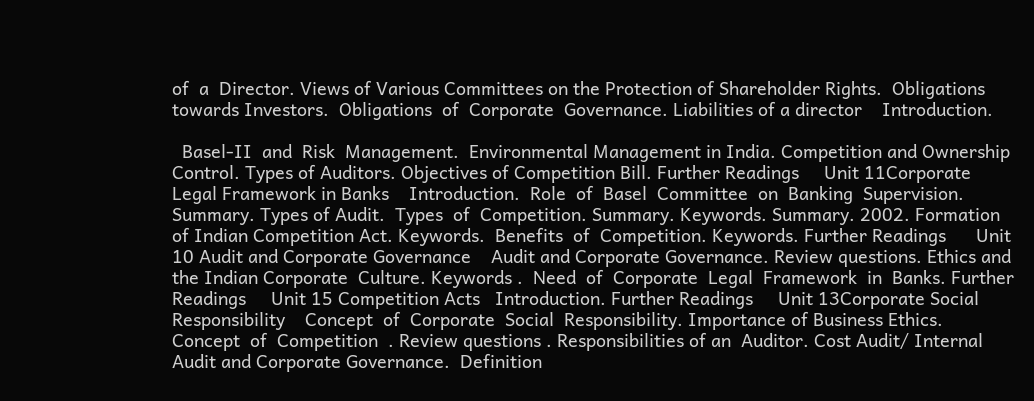of  a  Director. Views of Various Committees on the Protection of Shareholder Rights.  Obligations towards Investors.  Obligations  of  Corporate  Governance. Liabilities of a director    Introduction.

  Basel‐II  and  Risk  Management.  Environmental Management in India. Competition and Ownership Control. Types of Auditors. Objectives of Competition Bill. Further Readings     Unit 11Corporate Legal Framework in Banks    Introduction.  Role  of  Basel  Committee  on  Banking  Supervision. Summary. Types of Audit.  Types  of  Competition. Summary. Keywords. Summary. 2002. Formation of Indian Competition Act. Keywords.  Benefits  of  Competition. Keywords. Further Readings      Unit 10 Audit and Corporate Governance    Audit and Corporate Governance. Review questions. Ethics and the Indian Corporate  Culture. Keywords .  Need  of  Corporate  Legal  Framework  in  Banks. Further Readings     Unit 15 Competition Acts   Introduction. Further Readings     Unit 13Corporate Social Responsibility    Concept  of  Corporate  Social  Responsibility. Importance of Business Ethics.  Concept  of  Competition  . Review questions . Responsibilities of an  Auditor. Cost Audit/ Internal Audit and Corporate Governance.  Definition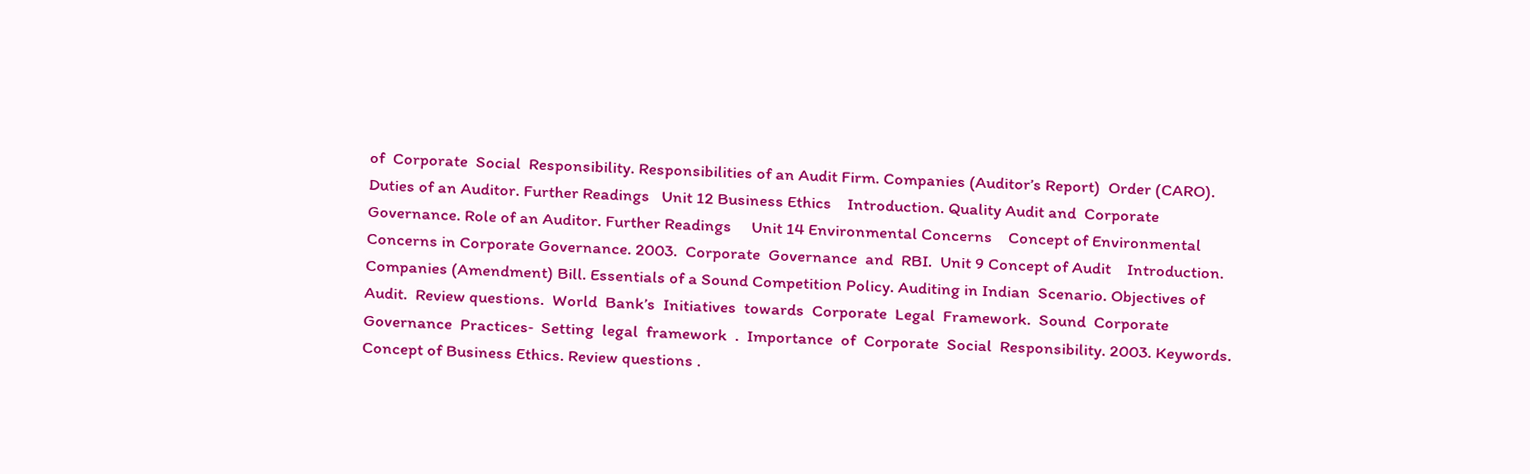of  Corporate  Social  Responsibility. Responsibilities of an Audit Firm. Companies (Auditor’s Report)  Order (CARO). Duties of an Auditor. Further Readings   Unit 12 Business Ethics    Introduction. Quality Audit and  Corporate Governance. Role of an Auditor. Further Readings     Unit 14 Environmental Concerns    Concept of Environmental Concerns in Corporate Governance. 2003.  Corporate  Governance  and  RBI.  Unit 9 Concept of Audit    Introduction. Companies (Amendment) Bill. Essentials of a Sound Competition Policy. Auditing in Indian  Scenario. Objectives of Audit.  Review questions.  World  Bank’s  Initiatives  towards  Corporate  Legal  Framework.  Sound  Corporate  Governance  Practices‐  Setting  legal  framework  .  Importance  of  Corporate  Social  Responsibility. 2003. Keywords. Concept of Business Ethics. Review questions .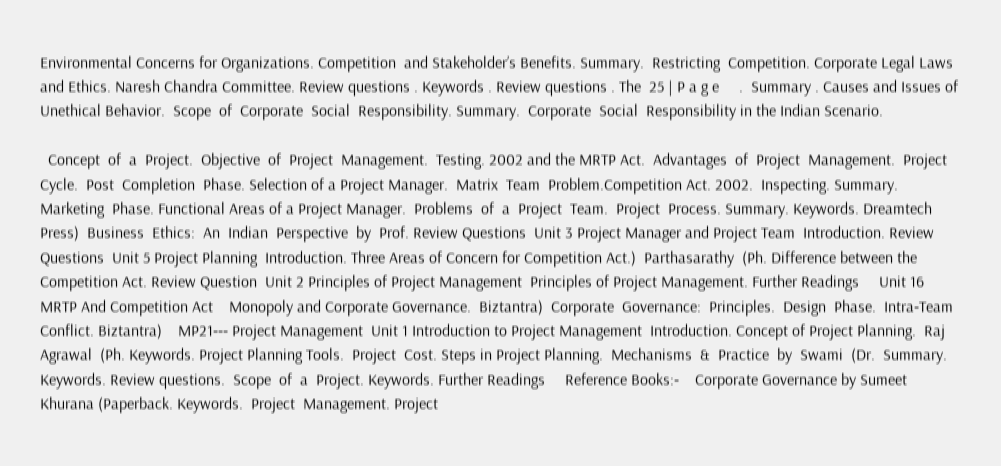Environmental Concerns for Organizations. Competition  and Stakeholder’s Benefits. Summary.  Restricting  Competition. Corporate Legal Laws and Ethics. Naresh Chandra Committee. Review questions . Keywords . Review questions . The  25 | P a g e     .  Summary . Causes and Issues of Unethical Behavior.  Scope  of  Corporate  Social  Responsibility. Summary.  Corporate  Social  Responsibility in the Indian Scenario.

  Concept  of  a  Project.  Objective  of  Project  Management.  Testing. 2002 and the MRTP Act.  Advantages  of  Project  Management.  Project  Cycle.  Post  Completion  Phase. Selection of a Project Manager.  Matrix  Team  Problem.Competition Act. 2002.  Inspecting. Summary.  Marketing  Phase. Functional Areas of a Project Manager.  Problems  of  a  Project  Team.  Project  Process. Summary. Keywords. Dreamtech Press)  Business  Ethics:  An  Indian  Perspective  by  Prof. Review Questions  Unit 3 Project Manager and Project Team  Introduction. Review Questions  Unit 5 Project Planning  Introduction. Three Areas of Concern for Competition Act.)  Parthasarathy  (Ph. Difference between the Competition Act. Review Question  Unit 2 Principles of Project Management  Principles of Project Management. Further Readings     Unit 16 MRTP And Competition Act    Monopoly and Corporate Governance.  Biztantra)  Corporate  Governance:  Principles.  Design  Phase.  Intra‐Team Conflict. Biztantra)    MP21‐‐‐ Project Management  Unit 1 Introduction to Project Management  Introduction. Concept of Project Planning.  Raj  Agrawal  (Ph. Keywords. Project Planning Tools.  Project  Cost. Steps in Project Planning.  Mechanisms  &  Practice  by  Swami  (Dr.  Summary. Keywords. Review questions.  Scope  of  a  Project. Keywords. Further Readings     Reference Books:‐    Corporate Governance by Sumeet Khurana (Paperback. Keywords.  Project  Management. Project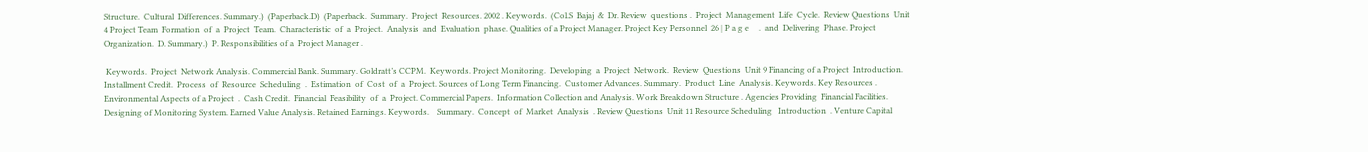Structure.  Cultural  Differences. Summary.)  (Paperback.D)  (Paperback.  Summary.  Project  Resources. 2002 . Keywords.  (Col.S  Bajaj  &  Dr. Review  questions .  Project  Management  Life  Cycle.  Review Questions  Unit 4 Project Team  Formation  of  a  Project  Team.  Characteristic  of  a  Project.  Analysis  and  Evaluation  phase. Qualities of a Project Manager. Project Key Personnel  26 | P a g e     .  and  Delivering  Phase. Project  Organization.  D. Summary.)  P. Responsibilities of a  Project Manager .

 Keywords.  Project  Network Analysis. Commercial Bank. Summary. Goldratt’s CCPM.  Keywords. Project Monitoring.  Developing  a  Project  Network.  Review  Questions  Unit 9 Financing of a Project  Introduction. Installment Credit.  Process  of  Resource  Scheduling  .  Estimation  of  Cost  of  a  Project. Sources of Long Term Financing.  Customer Advances. Summary.  Product  Line  Analysis. Keywords. Key Resources . Environmental Aspects of a Project  .  Cash Credit.  Financial  Feasibility  of  a  Project. Commercial Papers.  Information Collection and Analysis. Work Breakdown Structure . Agencies Providing  Financial Facilities. Designing of Monitoring System. Earned Value Analysis. Retained Earnings. Keywords.    Summary.  Concept  of  Market  Analysis  . Review Questions  Unit 11 Resource Scheduling   Introduction  . Venture Capital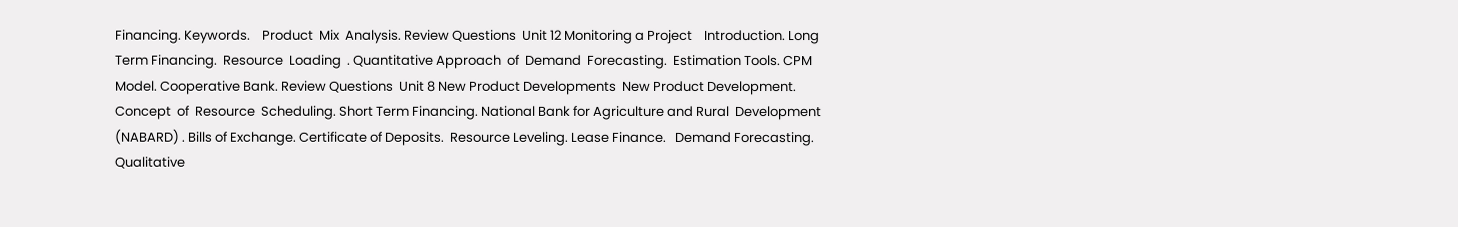Financing. Keywords.    Product  Mix  Analysis. Review Questions  Unit 12 Monitoring a Project    Introduction. Long Term Financing.  Resource  Loading  . Quantitative Approach  of  Demand  Forecasting.  Estimation Tools. CPM Model. Cooperative Bank. Review Questions  Unit 8 New Product Developments  New Product Development.  Concept  of  Resource  Scheduling. Short Term Financing. National Bank for Agriculture and Rural  Development (NABARD) . Bills of Exchange. Certificate of Deposits.  Resource Leveling. Lease Finance.   Demand Forecasting. Qualitative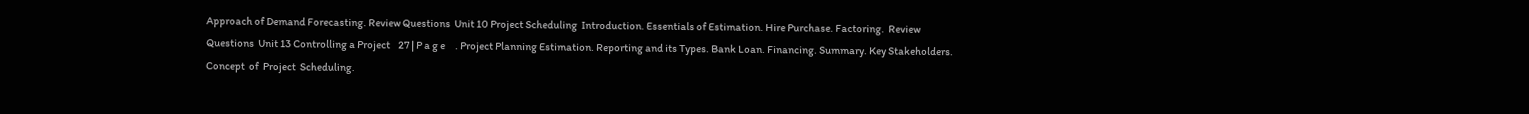Approach of Demand Forecasting. Review Questions  Unit 10 Project Scheduling  Introduction. Essentials of Estimation. Hire Purchase. Factoring.  Review Questions  Unit 13 Controlling a Project    27 | P a g e     . Project Planning Estimation. Reporting and its Types. Bank Loan. Financing. Summary. Key Stakeholders.  Concept  of  Project  Scheduling.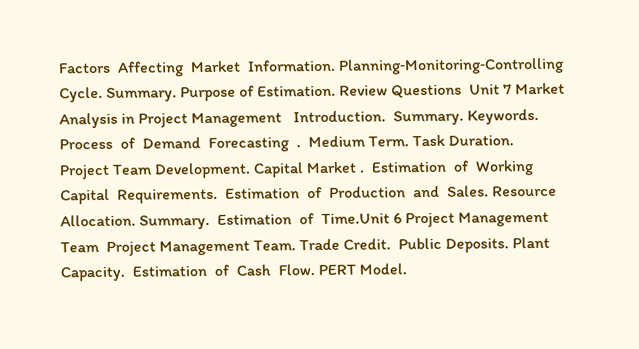Factors  Affecting  Market  Information. Planning‐Monitoring‐Controlling Cycle. Summary. Purpose of Estimation. Review Questions  Unit 7 Market Analysis in Project Management   Introduction.  Summary. Keywords.  Process  of  Demand  Forecasting  .  Medium Term. Task Duration.  Project Team Development. Capital Market .  Estimation  of  Working  Capital  Requirements.  Estimation  of  Production  and  Sales. Resource Allocation. Summary.  Estimation  of  Time.Unit 6 Project Management Team  Project Management Team. Trade Credit.  Public Deposits. Plant Capacity.  Estimation  of  Cash  Flow. PERT Model.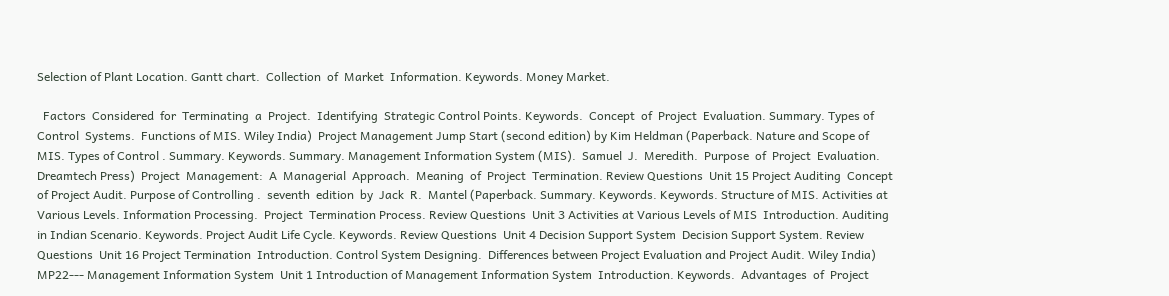Selection of Plant Location. Gantt chart.  Collection  of  Market  Information. Keywords. Money Market.

  Factors  Considered  for  Terminating  a  Project.  Identifying  Strategic Control Points. Keywords.  Concept  of  Project  Evaluation. Summary. Types of Control  Systems.  Functions of MIS. Wiley India)  Project Management Jump Start (second edition) by Kim Heldman (Paperback. Nature and Scope of MIS. Types of Control . Summary. Keywords. Summary. Management Information System (MIS).  Samuel  J.  Meredith.  Purpose  of  Project  Evaluation. Dreamtech Press)  Project  Management:  A  Managerial  Approach.  Meaning  of  Project  Termination. Review Questions  Unit 15 Project Auditing  Concept of Project Audit. Purpose of Controlling .  seventh  edition  by  Jack  R.  Mantel (Paperback. Summary. Keywords. Keywords. Structure of MIS. Activities at Various Levels. Information Processing.  Project  Termination Process. Review Questions  Unit 3 Activities at Various Levels of MIS  Introduction. Auditing in Indian Scenario. Keywords. Project Audit Life Cycle. Keywords. Review Questions  Unit 4 Decision Support System  Decision Support System. Review Questions  Unit 16 Project Termination  Introduction. Control System Designing.  Differences between Project Evaluation and Project Audit. Wiley India)  MP22‐‐‐ Management Information System  Unit 1 Introduction of Management Information System  Introduction. Keywords.  Advantages  of  Project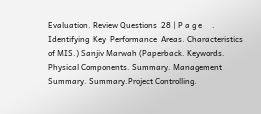Evaluation. Review Questions  28 | P a g e     .  Identifying  Key  Performance  Areas. Characteristics of MIS.) Sanjiv Marwah (Paperback. Keywords. Physical Components. Summary. Management Summary. Summary.Project Controlling.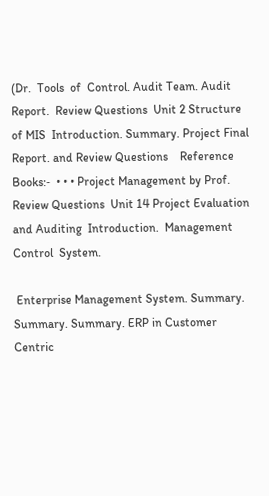(Dr.  Tools  of  Control. Audit Team. Audit Report.  Review Questions  Unit 2 Structure of MIS  Introduction. Summary. Project Final Report. and Review Questions    Reference Books:‐  • • • Project Management by Prof.  Review Questions  Unit 14 Project Evaluation and Auditing  Introduction.  Management  Control  System.

 Enterprise Management System. Summary. Summary. Summary. ERP in Customer Centric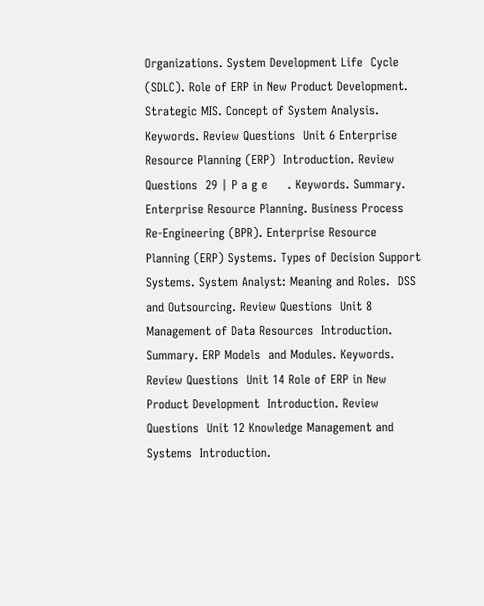Organizations. System Development Life  Cycle (SDLC). Role of ERP in New Product Development. Strategic MIS. Concept of System Analysis. Keywords. Review Questions  Unit 6 Enterprise Resource Planning (ERP)  Introduction. Review Questions  29 | P a g e     . Keywords. Summary. Enterprise Resource Planning. Business Process Re‐Engineering (BPR). Enterprise Resource Planning (ERP) Systems. Types of Decision Support Systems. System Analyst: Meaning and Roles.  DSS and Outsourcing. Review Questions  Unit 8 Management of Data Resources  Introduction. Summary. ERP Models  and Modules. Keywords.  Review Questions  Unit 14 Role of ERP in New Product Development  Introduction. Review  Questions  Unit 12 Knowledge Management and Systems  Introduction.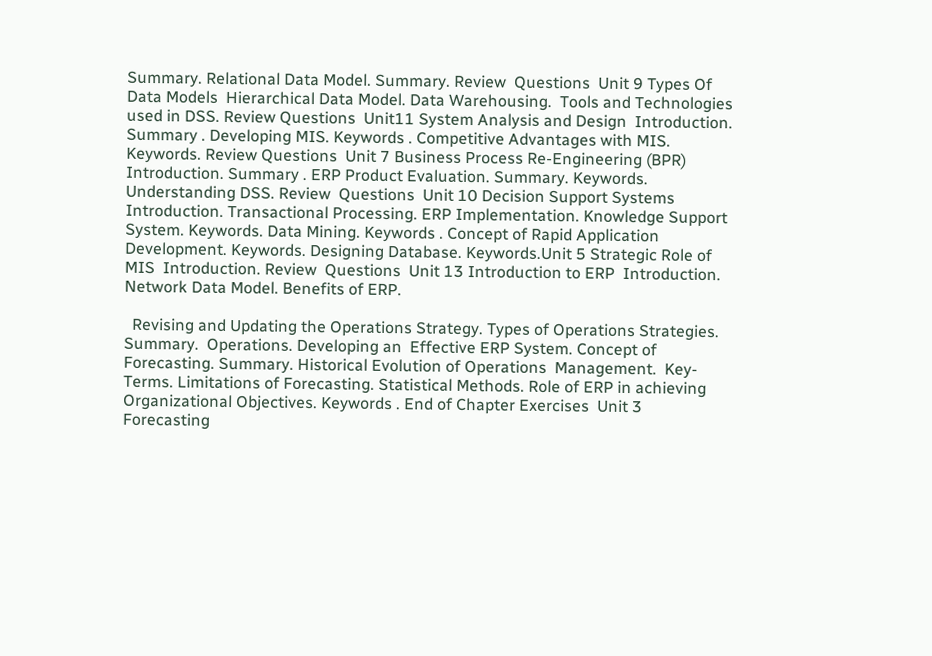Summary. Relational Data Model. Summary. Review  Questions  Unit 9 Types Of Data Models  Hierarchical Data Model. Data Warehousing.  Tools and Technologies used in DSS. Review Questions  Unit11 System Analysis and Design  Introduction. Summary . Developing MIS. Keywords . Competitive Advantages with MIS.  Keywords. Review Questions  Unit 7 Business Process Re‐Engineering (BPR)  Introduction. Summary . ERP Product Evaluation. Summary. Keywords. Understanding DSS. Review  Questions  Unit 10 Decision Support Systems  Introduction. Transactional Processing. ERP Implementation. Knowledge Support System. Keywords. Data Mining. Keywords . Concept of Rapid Application Development. Keywords. Designing Database. Keywords.Unit 5 Strategic Role of MIS  Introduction. Review  Questions  Unit 13 Introduction to ERP  Introduction. Network Data Model. Benefits of ERP.

  Revising and Updating the Operations Strategy. Types of Operations Strategies. Summary.  Operations. Developing an  Effective ERP System. Concept of Forecasting. Summary. Historical Evolution of Operations  Management.  Key‐Terms. Limitations of Forecasting. Statistical Methods. Role of ERP in achieving Organizational Objectives. Keywords . End of Chapter Exercises  Unit 3 Forecasting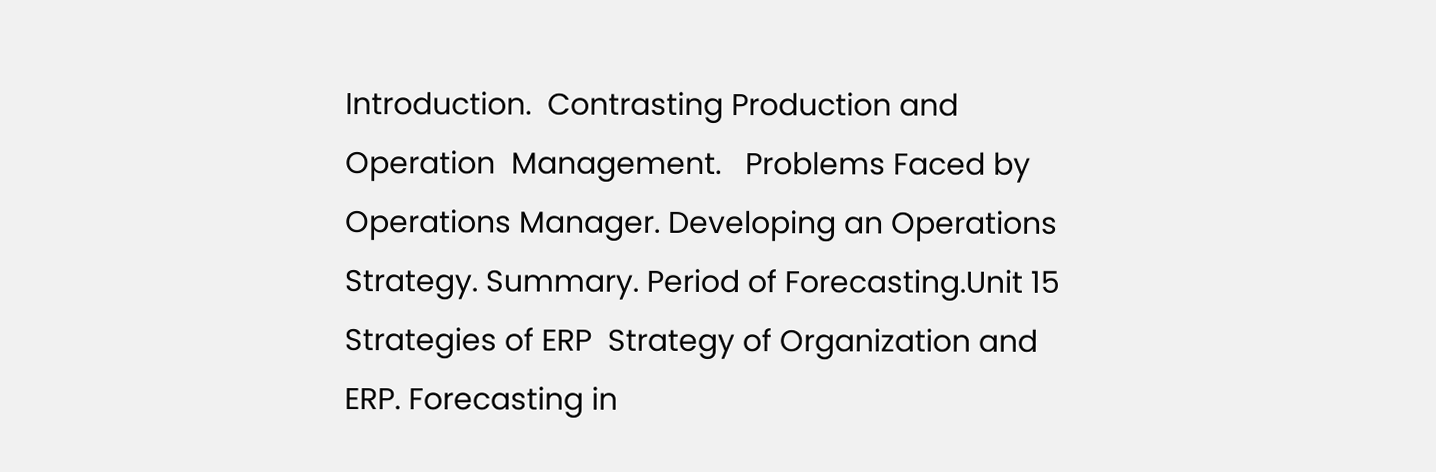Introduction.  Contrasting Production and Operation  Management.   Problems Faced by Operations Manager. Developing an Operations Strategy. Summary. Period of Forecasting.Unit 15 Strategies of ERP  Strategy of Organization and ERP. Forecasting in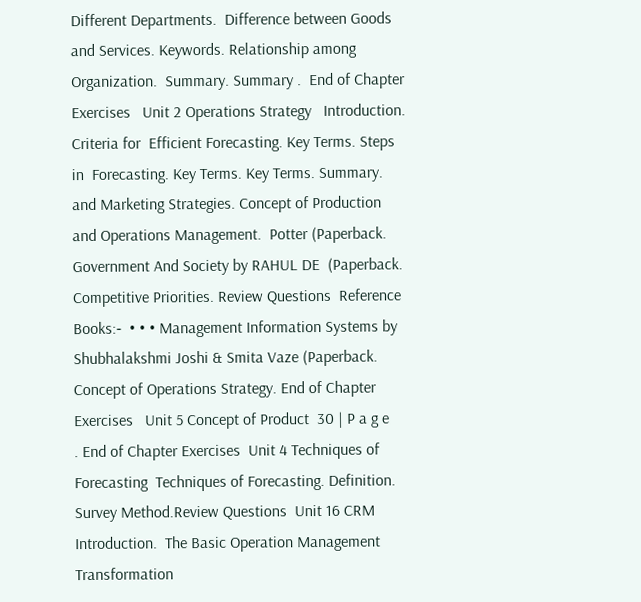Different Departments.  Difference between Goods and Services. Keywords. Relationship among Organization.  Summary. Summary .  End of Chapter Exercises   Unit 2 Operations Strategy   Introduction. Criteria for  Efficient Forecasting. Key Terms. Steps in  Forecasting. Key Terms. Key Terms. Summary. and Marketing Strategies. Concept of Production and Operations Management.  Potter (Paperback. Government And Society by RAHUL DE  (Paperback. Competitive Priorities. Review Questions  Reference Books:‐  • • • Management Information Systems by  Shubhalakshmi Joshi & Smita Vaze (Paperback. Concept of Operations Strategy. End of Chapter Exercises   Unit 5 Concept of Product  30 | P a g e     . End of Chapter Exercises  Unit 4 Techniques of Forecasting  Techniques of Forecasting. Definition. Survey Method.Review Questions  Unit 16 CRM  Introduction.  The Basic Operation Management Transformation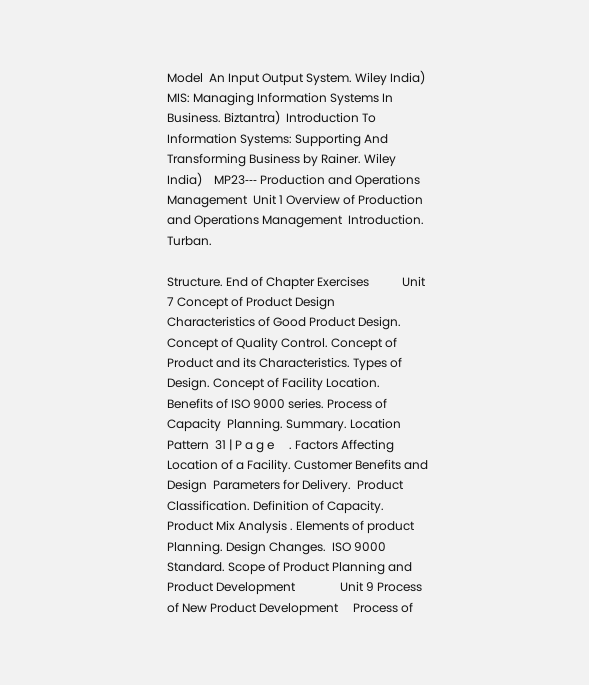Model  An Input Output System. Wiley India)  MIS: Managing Information Systems In Business. Biztantra)  Introduction To Information Systems: Supporting And Transforming Business by Rainer. Wiley India)    MP23‐‐‐ Production and Operations Management  Unit 1 Overview of Production and Operations Management  Introduction. Turban.

Structure. End of Chapter Exercises           Unit 7 Concept of Product Design               Characteristics of Good Product Design. Concept of Quality Control. Concept of Product and its Characteristics. Types of Design. Concept of Facility Location.  Benefits of ISO 9000 series. Process of Capacity  Planning. Summary. Location Pattern  31 | P a g e     . Factors Affecting Location of a Facility. Customer Benefits and Design  Parameters for Delivery.  Product Classification. Definition of Capacity. Product Mix Analysis . Elements of product  Planning. Design Changes.  ISO 9000 Standard. Scope of Product Planning and Product Development               Unit 9 Process of New Product Development     Process of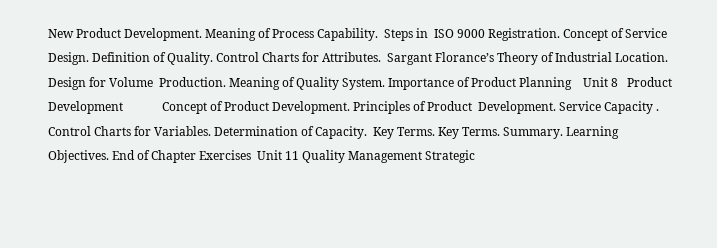New Product Development. Meaning of Process Capability.  Steps in  ISO 9000 Registration. Concept of Service Design. Definition of Quality. Control Charts for Attributes.  Sargant Florance’s Theory of Industrial Location. Design for Volume  Production. Meaning of Quality System. Importance of Product Planning    Unit 8   Product Development             Concept of Product Development. Principles of Product  Development. Service Capacity .  Control Charts for Variables. Determination of Capacity.  Key Terms. Key Terms. Summary. Learning Objectives. End of Chapter Exercises  Unit 11 Quality Management Strategic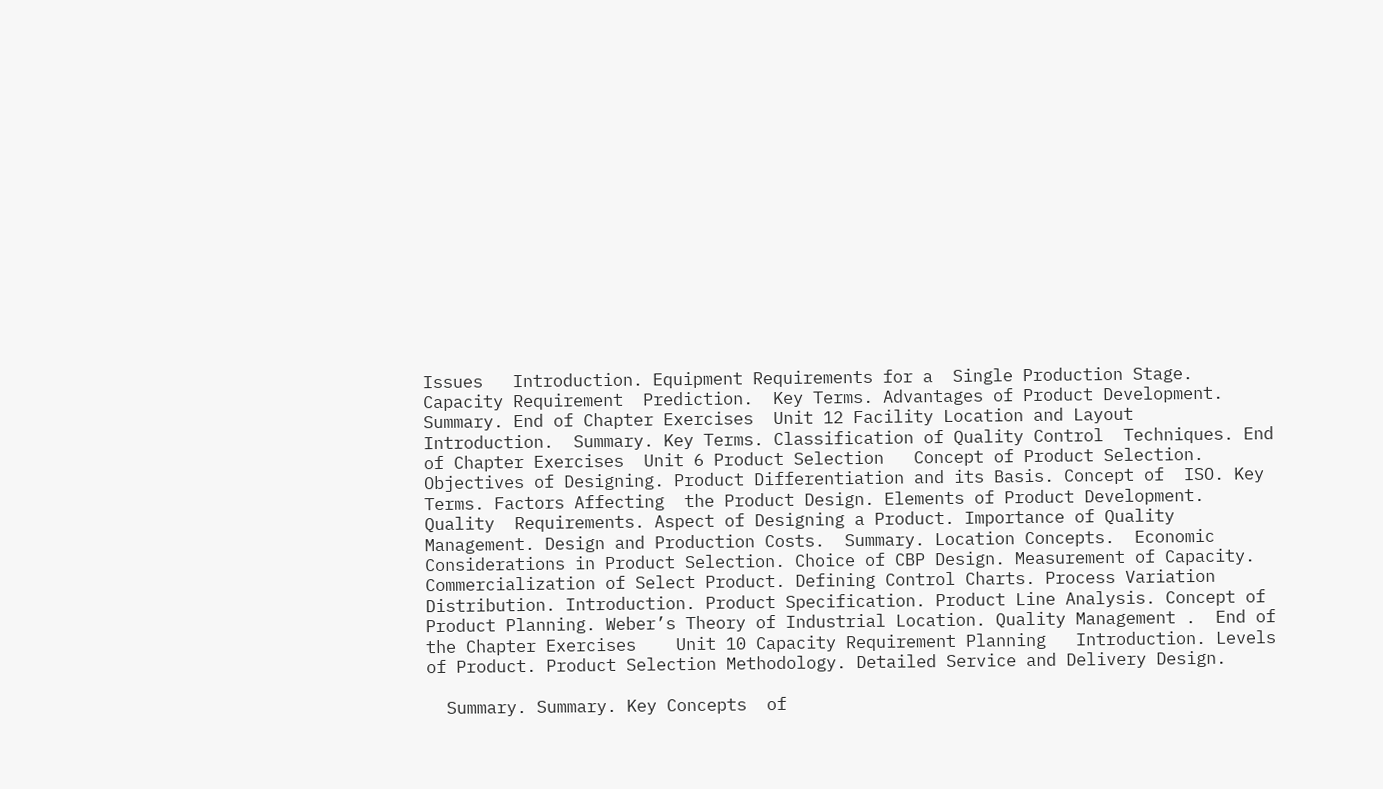Issues   Introduction. Equipment Requirements for a  Single Production Stage. Capacity Requirement  Prediction.  Key Terms. Advantages of Product Development. Summary. End of Chapter Exercises  Unit 12 Facility Location and Layout  Introduction.  Summary. Key Terms. Classification of Quality Control  Techniques. End of Chapter Exercises  Unit 6 Product Selection   Concept of Product Selection. Objectives of Designing. Product Differentiation and its Basis. Concept of  ISO. Key Terms. Factors Affecting  the Product Design. Elements of Product Development. Quality  Requirements. Aspect of Designing a Product. Importance of Quality Management. Design and Production Costs.  Summary. Location Concepts.  Economic Considerations in Product Selection. Choice of CBP Design. Measurement of Capacity. Commercialization of Select Product. Defining Control Charts. Process Variation Distribution. Introduction. Product Specification. Product Line Analysis. Concept of Product Planning. Weber’s Theory of Industrial Location. Quality Management .  End of the Chapter Exercises    Unit 10 Capacity Requirement Planning   Introduction. Levels of Product. Product Selection Methodology. Detailed Service and Delivery Design.

  Summary. Summary. Key Concepts  of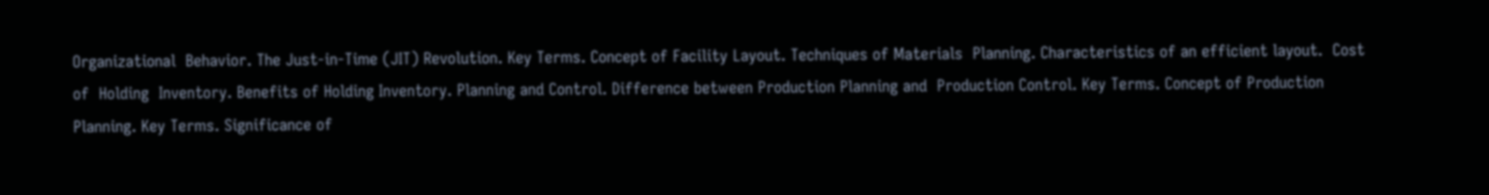Organizational  Behavior. The Just‐in‐Time (JIT) Revolution. Key Terms. Concept of Facility Layout. Techniques of Materials  Planning. Characteristics of an efficient layout.  Cost  of  Holding  Inventory. Benefits of Holding Inventory. Planning and Control. Difference between Production Planning and  Production Control. Key Terms. Concept of Production Planning. Key Terms. Significance of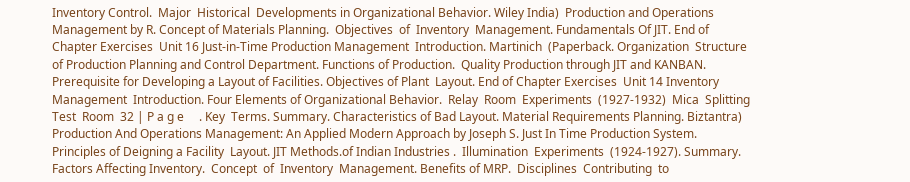Inventory Control.  Major  Historical  Developments in Organizational Behavior. Wiley India)  Production and Operations Management by R. Concept of Materials Planning.  Objectives  of  Inventory  Management. Fundamentals Of JIT. End of Chapter Exercises  Unit 16 Just‐in‐Time Production Management  Introduction. Martinich  (Paperback. Organization  Structure of Production Planning and Control Department. Functions of Production.  Quality Production through JIT and KANBAN. Prerequisite for Developing a Layout of Facilities. Objectives of Plant  Layout. End of Chapter Exercises  Unit 14 Inventory Management  Introduction. Four Elements of Organizational Behavior.  Relay  Room  Experiments  (1927‐1932)  Mica  Splitting  Test  Room  32 | P a g e     . Key  Terms. Summary. Characteristics of Bad Layout. Material Requirements Planning. Biztantra)  Production And Operations Management: An Applied Modern Approach by Joseph S. Just In Time Production System. Principles of Deigning a Facility  Layout. JIT Methods.of Indian Industries .  Illumination  Experiments  (1924‐1927). Summary. Factors Affecting Inventory.  Concept  of  Inventory  Management. Benefits of MRP.  Disciplines  Contributing  to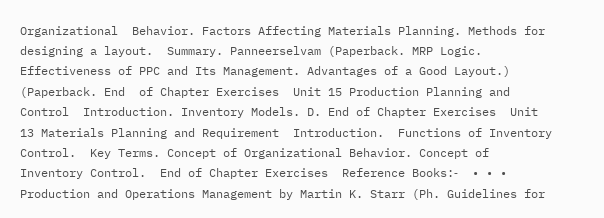Organizational  Behavior. Factors Affecting Materials Planning. Methods for designing a layout.  Summary. Panneerselvam (Paperback. MRP Logic.  Effectiveness of PPC and Its Management. Advantages of a Good Layout.) (Paperback. End  of Chapter Exercises  Unit 15 Production Planning and Control  Introduction. Inventory Models. D. End of Chapter Exercises  Unit 13 Materials Planning and Requirement  Introduction.  Functions of Inventory Control.  Key Terms. Concept of Organizational Behavior. Concept of Inventory Control.  End of Chapter Exercises  Reference Books:‐  • • • Production and Operations Management by Martin K. Starr (Ph. Guidelines for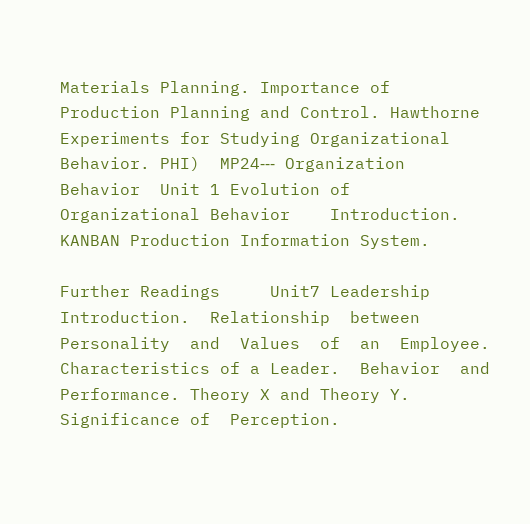Materials Planning. Importance of Production Planning and Control. Hawthorne Experiments for Studying Organizational Behavior. PHI)  MP24‐‐‐ Organization Behavior  Unit 1 Evolution of Organizational Behavior    Introduction. KANBAN Production Information System.

Further Readings     Unit7 Leadership    Introduction.  Relationship  between  Personality  and  Values  of  an  Employee. Characteristics of a Leader.  Behavior  and  Performance. Theory X and Theory Y. Significance of  Perception.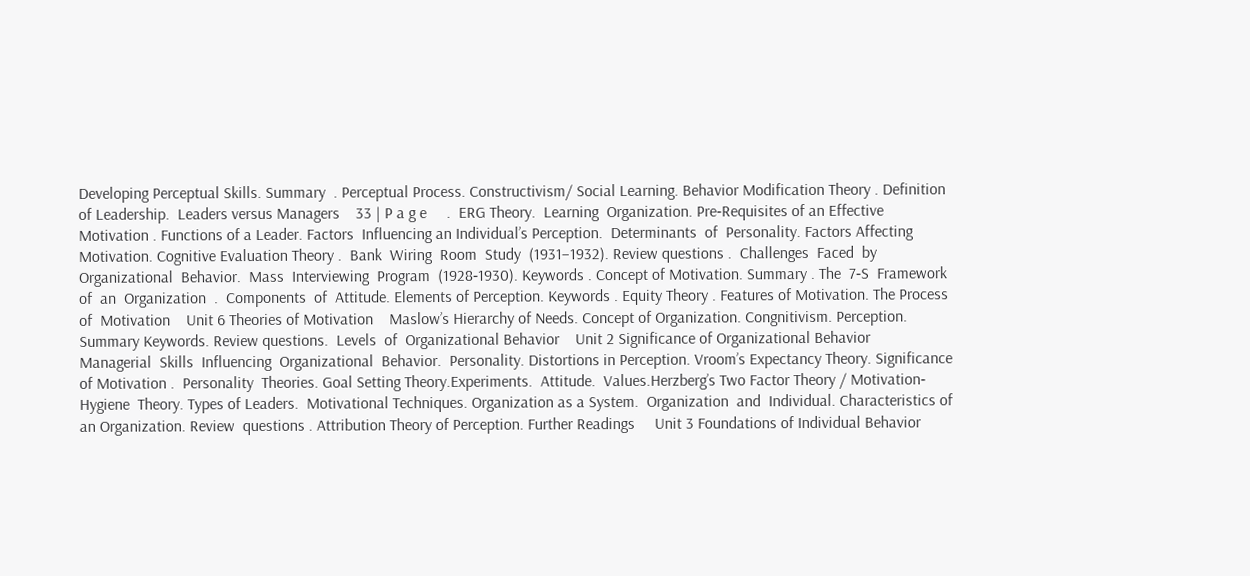Developing Perceptual Skills. Summary  . Perceptual Process. Constructivism/ Social Learning. Behavior Modification Theory . Definition of Leadership.  Leaders versus Managers    33 | P a g e     .  ERG Theory.  Learning  Organization. Pre‐Requisites of an Effective Motivation . Functions of a Leader. Factors  Influencing an Individual’s Perception.  Determinants  of  Personality. Factors Affecting Motivation. Cognitive Evaluation Theory .  Bank  Wiring  Room  Study  (1931–1932). Review questions .  Challenges  Faced  by  Organizational  Behavior.  Mass  Interviewing  Program  (1928‐1930). Keywords . Concept of Motivation. Summary . The  7‐S  Framework  of  an  Organization  .  Components  of  Attitude. Elements of Perception. Keywords . Equity Theory . Features of Motivation. The Process of  Motivation    Unit 6 Theories of Motivation    Maslow’s Hierarchy of Needs. Concept of Organization. Congnitivism. Perception.  Summary Keywords. Review questions.  Levels  of  Organizational Behavior    Unit 2 Significance of Organizational Behavior    Managerial  Skills  Influencing  Organizational  Behavior.  Personality. Distortions in Perception. Vroom’s Expectancy Theory. Significance of Motivation .  Personality  Theories. Goal Setting Theory.Experiments.  Attitude.  Values.Herzberg’s Two Factor Theory / Motivation‐Hygiene  Theory. Types of Leaders.  Motivational Techniques. Organization as a System.  Organization  and  Individual. Characteristics of an Organization. Review  questions . Attribution Theory of Perception. Further Readings     Unit 3 Foundations of Individual Behavior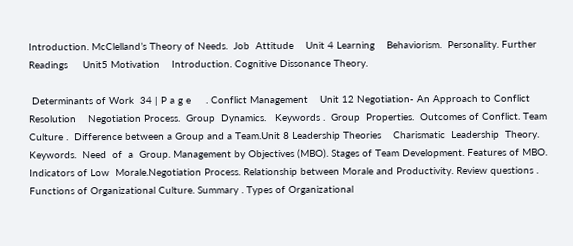Introduction. McClelland’s Theory of Needs.  Job  Attitude    Unit 4 Learning    Behaviorism.  Personality. Further Readings     Unit5 Motivation    Introduction. Cognitive Dissonance Theory.

 Determinants of Work  34 | P a g e     . Conflict Management    Unit 12 Negotiation‐ An Approach to Conflict Resolution    Negotiation Process.  Group  Dynamics.   Keywords .  Group  Properties.  Outcomes of Conflict. Team Culture .  Difference between a Group and a Team.Unit 8 Leadership Theories    Charismatic  Leadership  Theory. Keywords.  Need  of  a  Group. Management by Objectives (MBO). Stages of Team Development. Features of MBO. Indicators of Low  Morale.Negotiation Process. Relationship between Morale and Productivity. Review questions . Functions of Organizational Culture. Summary . Types of Organizational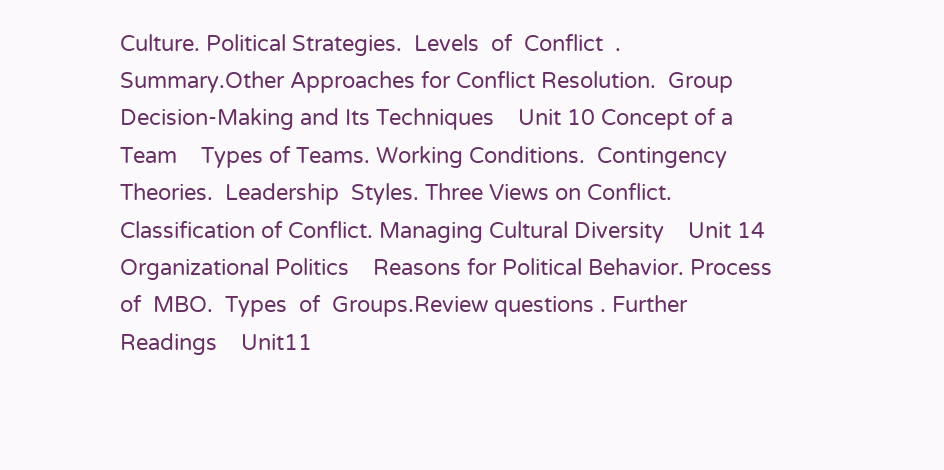Culture. Political Strategies.  Levels  of  Conflict  . Summary.Other Approaches for Conflict Resolution.  Group  Decision‐Making and Its Techniques    Unit 10 Concept of a Team    Types of Teams. Working Conditions.  Contingency  Theories.  Leadership  Styles. Three Views on Conflict. Classification of Conflict. Managing Cultural Diversity    Unit 14 Organizational Politics    Reasons for Political Behavior. Process of  MBO.  Types  of  Groups.Review questions . Further Readings    Unit11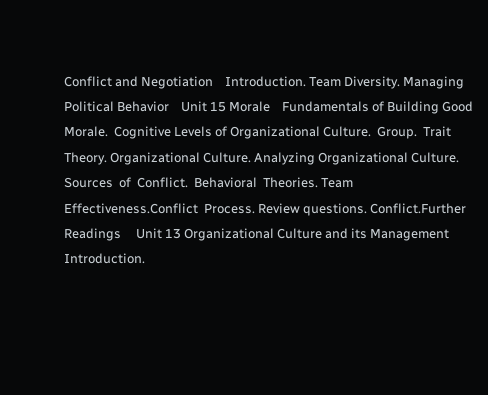Conflict and Negotiation    Introduction. Team Diversity. Managing Political Behavior    Unit 15 Morale    Fundamentals of Building Good Morale.  Cognitive Levels of Organizational Culture.  Group.  Trait  Theory. Organizational Culture. Analyzing Organizational Culture. Sources  of  Conflict.  Behavioral  Theories. Team Effectiveness.Conflict  Process. Review questions. Conflict.Further Readings     Unit 13 Organizational Culture and its Management    Introduction.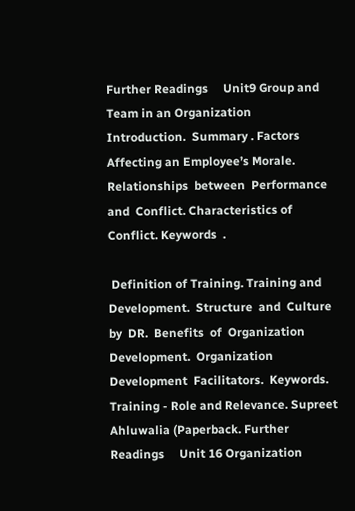Further Readings     Unit9 Group and Team in an Organization    Introduction.  Summary . Factors Affecting an Employee’s Morale.  Relationships  between  Performance  and  Conflict. Characteristics of Conflict. Keywords  .

 Definition of Training. Training and Development.  Structure  and  Culture  by  DR.  Benefits  of  Organization  Development.  Organization  Development  Facilitators.  Keywords. Training ‐ Role and Relevance. Supreet Ahluwalia (Paperback. Further Readings     Unit 16 Organization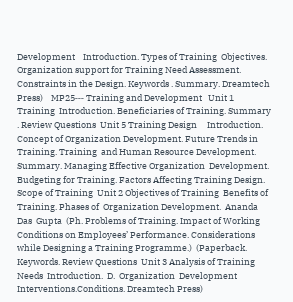Development    Introduction. Types of Training  Objectives. Organization support for Training Need Assessment.  Constraints in the Design. Keywords . Summary. Dreamtech Press)    MP25‐‐‐ Training and Development   Unit 1 Training  Introduction. Beneficiaries of Training. Summary . Review Questions  Unit 5 Training Design     Introduction. Concept of Organization Development. Future Trends in Training. Training  and Human Resource Development. Summary. Managing Effective Organization  Development. Budgeting for Training. Factors Affecting Training Design. Scope of Training  Unit 2 Objectives of Training  Benefits of Training. Phases of  Organization Development.  Ananda  Das  Gupta  (Ph. Problems of Training. Impact of Working Conditions on Employees’ Performance. Considerations while Designing a Training Programme.)  (Paperback.  Keywords. Review Questions  Unit 3 Analysis of Training Needs  Introduction.  D.  Organization  Development  Interventions.Conditions. Dreamtech Press)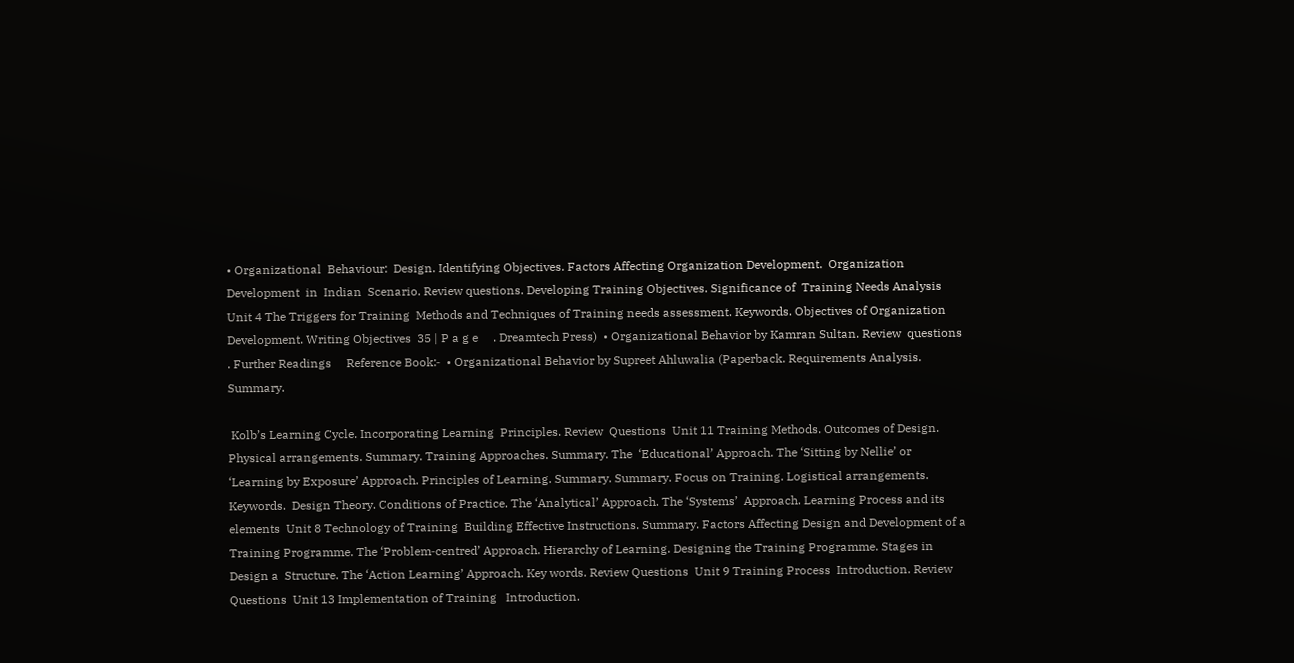• Organizational  Behaviour:  Design. Identifying Objectives. Factors Affecting Organization Development.  Organization  Development  in  Indian  Scenario. Review questions. Developing Training Objectives. Significance of  Training Needs Analysis  Unit 4 The Triggers for Training  Methods and Techniques of Training needs assessment. Keywords. Objectives of Organization Development. Writing Objectives  35 | P a g e     . Dreamtech Press)  • Organizational Behavior by Kamran Sultan. Review  questions . Further Readings     Reference Book:‐  • Organizational Behavior by Supreet Ahluwalia (Paperback. Requirements Analysis.  Summary.

 Kolb’s Learning Cycle. Incorporating Learning  Principles. Review  Questions  Unit 11 Training Methods. Outcomes of Design. Physical arrangements. Summary. Training Approaches. Summary. The  ‘Educational’ Approach. The ‘Sitting by Nellie’ or ‘Learning by Exposure’ Approach. Principles of Learning. Summary. Summary. Focus on Training. Logistical arrangements. Keywords.  Design Theory. Conditions of Practice. The ‘Analytical’ Approach. The ‘Systems’  Approach. Learning Process and its  elements  Unit 8 Technology of Training  Building Effective Instructions. Summary. Factors Affecting Design and Development of a Training Programme. The ‘Problem‐centred’ Approach. Hierarchy of Learning. Designing the Training Programme. Stages in Design a  Structure. The ‘Action Learning’ Approach. Key words. Review Questions  Unit 9 Training Process  Introduction. Review Questions  Unit 13 Implementation of Training   Introduction.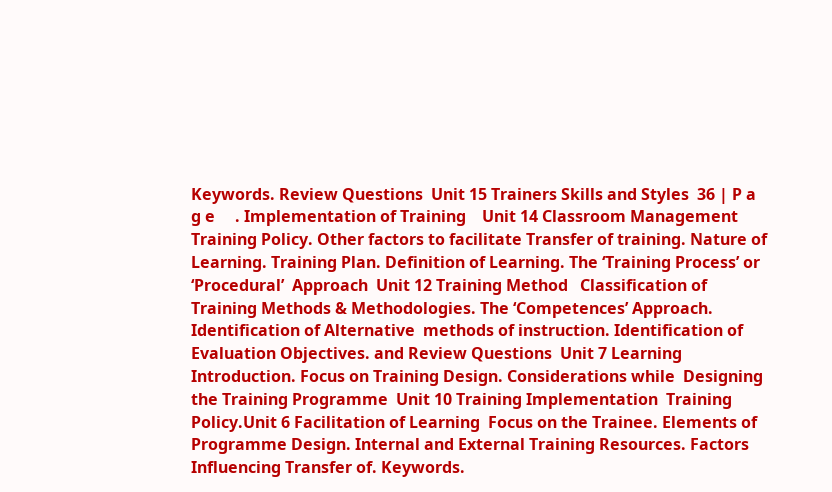Keywords. Review Questions  Unit 15 Trainers Skills and Styles  36 | P a g e     . Implementation of Training    Unit 14 Classroom Management   Training Policy. Other factors to facilitate Transfer of training. Nature of Learning. Training Plan. Definition of Learning. The ‘Training Process’ or ‘Procedural’  Approach  Unit 12 Training Method   Classification of Training Methods & Methodologies. The ‘Competences’ Approach. Identification of Alternative  methods of instruction. Identification of Evaluation Objectives. and Review Questions  Unit 7 Learning  Introduction. Focus on Training Design. Considerations while  Designing the Training Programme  Unit 10 Training Implementation  Training Policy.Unit 6 Facilitation of Learning  Focus on the Trainee. Elements of Programme Design. Internal and External Training Resources. Factors Influencing Transfer of. Keywords.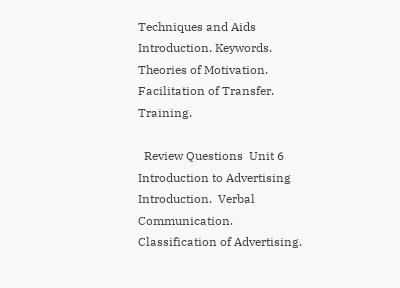Techniques and Aids  Introduction. Keywords. Theories of Motivation. Facilitation of Transfer.  Training.

  Review Questions  Unit 6 Introduction to Advertising  Introduction.  Verbal  Communication. Classification of Advertising.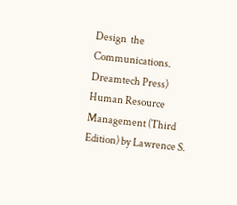Design  the  Communications. Dreamtech Press)  Human Resource Management (Third Edition) by Lawrence S.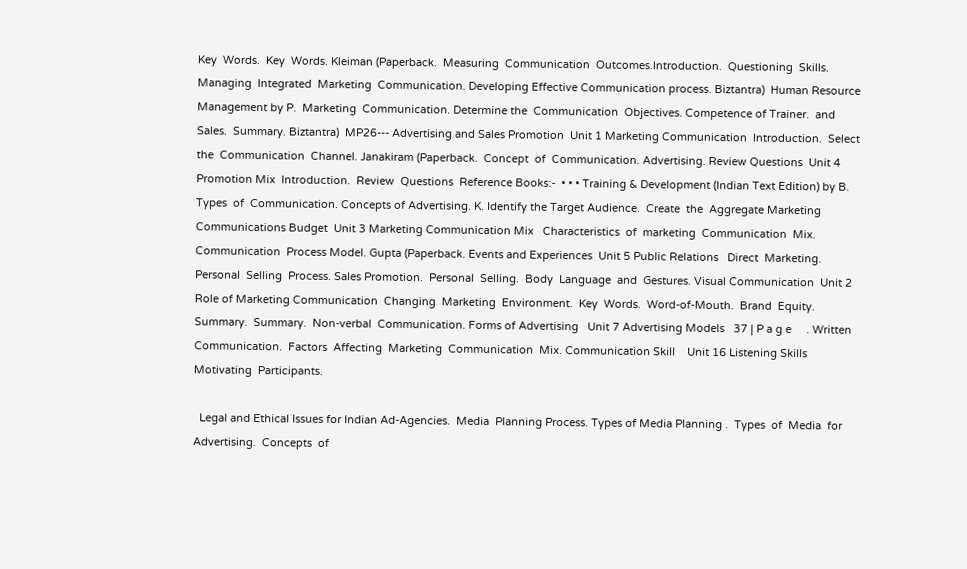Key  Words.  Key  Words. Kleiman (Paperback.  Measuring  Communication  Outcomes.Introduction.  Questioning  Skills.  Managing  Integrated  Marketing  Communication. Developing Effective Communication process. Biztantra)  Human Resource Management by P.  Marketing  Communication. Determine the  Communication  Objectives. Competence of Trainer.  and  Sales.  Summary. Biztantra)  MP26‐‐‐ Advertising and Sales Promotion  Unit 1 Marketing Communication  Introduction.  Select  the  Communication  Channel. Janakiram (Paperback.  Concept  of  Communication. Advertising. Review Questions  Unit 4 Promotion Mix  Introduction.  Review  Questions  Reference Books:‐  • • • Training & Development (Indian Text Edition) by B.  Types  of  Communication. Concepts of Advertising. K. Identify the Target Audience.  Create  the  Aggregate Marketing Communications Budget  Unit 3 Marketing Communication Mix   Characteristics  of  marketing  Communication  Mix.  Communication  Process Model. Gupta (Paperback. Events and Experiences  Unit 5 Public Relations   Direct  Marketing.  Personal  Selling  Process. Sales Promotion.  Personal  Selling.  Body  Language  and  Gestures. Visual Communication  Unit 2 Role of Marketing Communication  Changing  Marketing  Environment.  Key  Words.  Word‐of‐Mouth.  Brand  Equity.  Summary.  Summary.  Non‐verbal  Communication. Forms of Advertising   Unit 7 Advertising Models   37 | P a g e     . Written Communication.  Factors  Affecting  Marketing  Communication  Mix. Communication Skill    Unit 16 Listening Skills   Motivating  Participants.

  Legal and Ethical Issues for Indian Ad‐Agencies.  Media  Planning Process. Types of Media Planning .  Types  of  Media  for  Advertising.  Concepts  of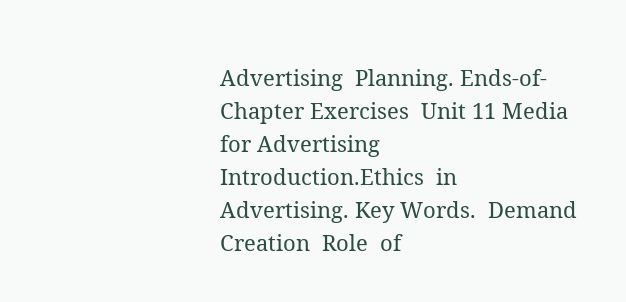Advertising  Planning. Ends‐of‐Chapter Exercises  Unit 11 Media for Advertising   Introduction.Ethics  in  Advertising. Key Words.  Demand  Creation  Role  of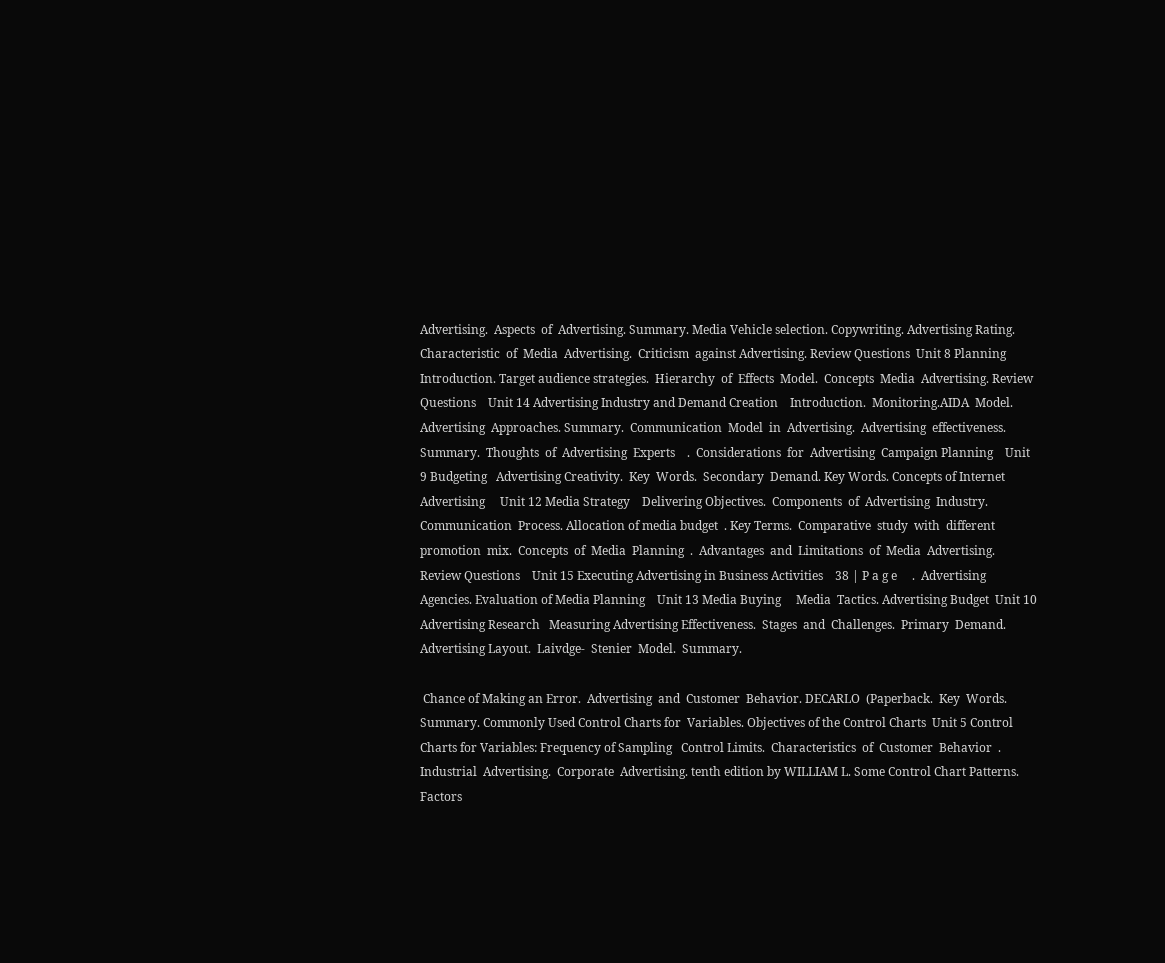Advertising.  Aspects  of  Advertising. Summary. Media Vehicle selection. Copywriting. Advertising Rating.  Characteristic  of  Media  Advertising.  Criticism  against Advertising. Review Questions  Unit 8 Planning     Introduction. Target audience strategies.  Hierarchy  of  Effects  Model.  Concepts  Media  Advertising. Review Questions    Unit 14 Advertising Industry and Demand Creation    Introduction.  Monitoring.AIDA  Model.  Advertising  Approaches. Summary.  Communication  Model  in  Advertising.  Advertising  effectiveness. Summary.  Thoughts  of  Advertising  Experts    .  Considerations  for  Advertising  Campaign Planning    Unit 9 Budgeting   Advertising Creativity.  Key  Words.  Secondary  Demand. Key Words. Concepts of Internet Advertising     Unit 12 Media Strategy    Delivering Objectives.  Components  of  Advertising  Industry.  Communication  Process. Allocation of media budget  . Key Terms.  Comparative  study  with  different  promotion  mix.  Concepts  of  Media  Planning  .  Advantages  and  Limitations  of  Media  Advertising. Review Questions    Unit 15 Executing Advertising in Business Activities    38 | P a g e     .  Advertising  Agencies. Evaluation of Media Planning    Unit 13 Media Buying     Media  Tactics. Advertising Budget  Unit 10 Advertising Research   Measuring Advertising Effectiveness.  Stages  and  Challenges.  Primary  Demand. Advertising Layout.  Laivdge‐  Stenier  Model.  Summary.

 Chance of Making an Error.  Advertising  and  Customer  Behavior. DECARLO  (Paperback.  Key  Words. Summary. Commonly Used Control Charts for  Variables. Objectives of the Control Charts  Unit 5 Control Charts for Variables: Frequency of Sampling   Control Limits.  Characteristics  of  Customer  Behavior  .  Industrial  Advertising.  Corporate  Advertising. tenth edition by WILLIAM L. Some Control Chart Patterns.  Factors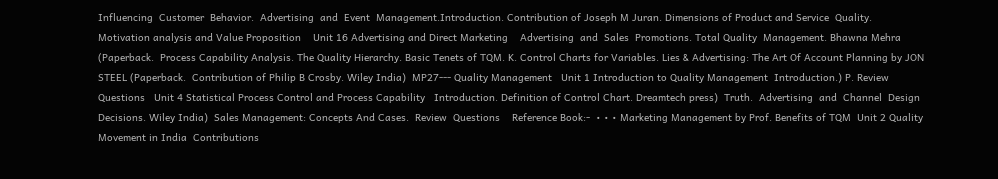Influencing  Customer  Behavior.  Advertising  and  Event  Management.Introduction. Contribution of Joseph M Juran. Dimensions of Product and Service  Quality. Motivation analysis and Value Proposition    Unit 16 Advertising and Direct Marketing    Advertising  and  Sales  Promotions. Total Quality  Management. Bhawna Mehra (Paperback.  Process Capability Analysis. The Quality Hierarchy. Basic Tenets of TQM. K. Control Charts for Variables. Lies & Advertising: The Art Of Account Planning by JON STEEL (Paperback.  Contribution of Philip B Crosby. Wiley India)  MP27‐‐‐ Quality Management   Unit 1 Introduction to Quality Management  Introduction.) P. Review Questions   Unit 4 Statistical Process Control and Process Capability   Introduction. Definition of Control Chart. Dreamtech press)  Truth.  Advertising  and  Channel  Design  Decisions. Wiley India)  Sales Management: Concepts And Cases.  Review  Questions    Reference Book:‐  • • • Marketing Management by Prof. Benefits of TQM  Unit 2 Quality Movement in India  Contributions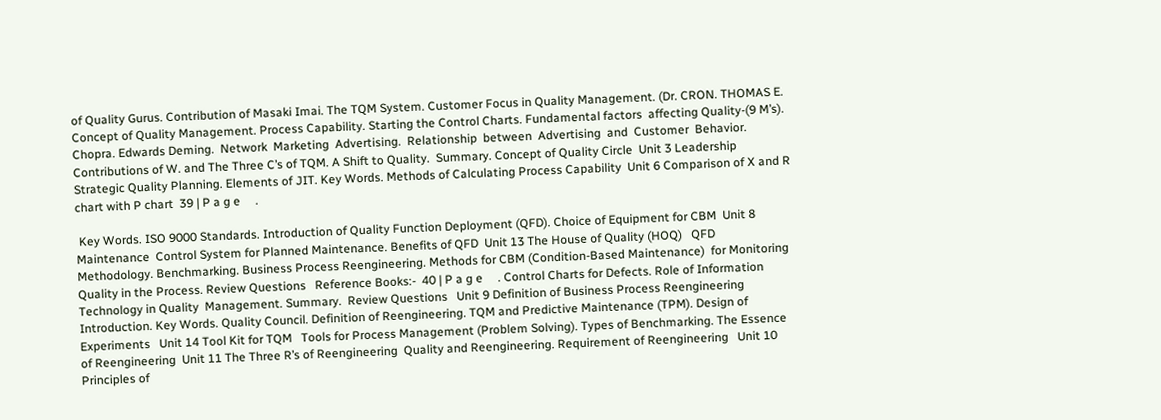of Quality Gurus. Contribution of Masaki Imai. The TQM System. Customer Focus in Quality Management. (Dr. CRON. THOMAS E. Concept of Quality Management. Process Capability. Starting the Control Charts. Fundamental factors  affecting Quality‐(9 M’s). Chopra. Edwards Deming.  Network  Marketing  Advertising.  Relationship  between  Advertising  and  Customer  Behavior. Contributions of W. and The Three C’s of TQM. A Shift to Quality.  Summary. Concept of Quality Circle  Unit 3 Leadership  Strategic Quality Planning. Elements of JIT. Key Words. Methods of Calculating Process Capability  Unit 6 Comparison of X and R chart with P chart  39 | P a g e     .

 Key Words. ISO 9000 Standards. Introduction of Quality Function Deployment (QFD). Choice of Equipment for CBM  Unit 8 Maintenance  Control System for Planned Maintenance. Benefits of QFD  Unit 13 The House of Quality (HOQ)   QFD Methodology. Benchmarking. Business Process Reengineering. Methods for CBM (Condition‐Based Maintenance)  for Monitoring Quality in the Process. Review Questions   Reference Books:‐  40 | P a g e     . Control Charts for Defects. Role of Information Technology in Quality  Management. Summary.  Review Questions   Unit 9 Definition of Business Process Reengineering  Introduction. Key Words. Quality Council. Definition of Reengineering. TQM and Predictive Maintenance (TPM). Design of Experiments   Unit 14 Tool Kit for TQM   Tools for Process Management (Problem Solving). Types of Benchmarking. The Essence of Reengineering  Unit 11 The Three R’s of Reengineering  Quality and Reengineering. Requirement of Reengineering   Unit 10 Principles of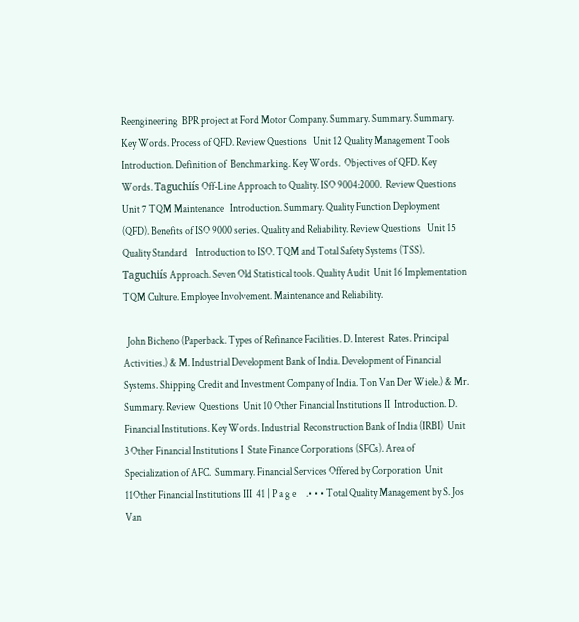Reengineering  BPR project at Ford Motor Company. Summary. Summary. Summary. Key Words. Process of QFD. Review Questions   Unit 12 Quality Management Tools  Introduction. Definition of  Benchmarking. Key Words.  Objectives of QFD. Key Words. Taguchiís Off‐Line Approach to Quality. ISO 9004:2000.  Review Questions   Unit 7 TQM Maintenance   Introduction. Summary. Quality Function Deployment (QFD). Benefits of ISO 9000 series. Quality and Reliability. Review Questions   Unit 15 Quality Standard    Introduction to ISO. TQM and Total Safety Systems (TSS). Taguchiís Approach. Seven Old Statistical tools. Quality Audit  Unit 16 Implementation  TQM Culture. Employee Involvement. Maintenance and Reliability.

  John Bicheno (Paperback. Types of Refinance Facilities. D. Interest  Rates. Principal Activities.) & M. Industrial Development Bank of India. Development of Financial Systems. Shipping Credit and Investment Company of India. Ton Van Der Wiele.) & Mr. Summary. Review  Questions  Unit 10 Other Financial Institutions II  Introduction. D. Financial Institutions. Key Words. Industrial  Reconstruction Bank of India (IRBI)  Unit 3 Other Financial Institutions I  State Finance Corporations (SFCs). Area of Specialization of AFC.  Summary. Financial Services Offered by Corporation  Unit 11Other Financial Institutions III  41 | P a g e     .• • • Total Quality Management by S. Jos Van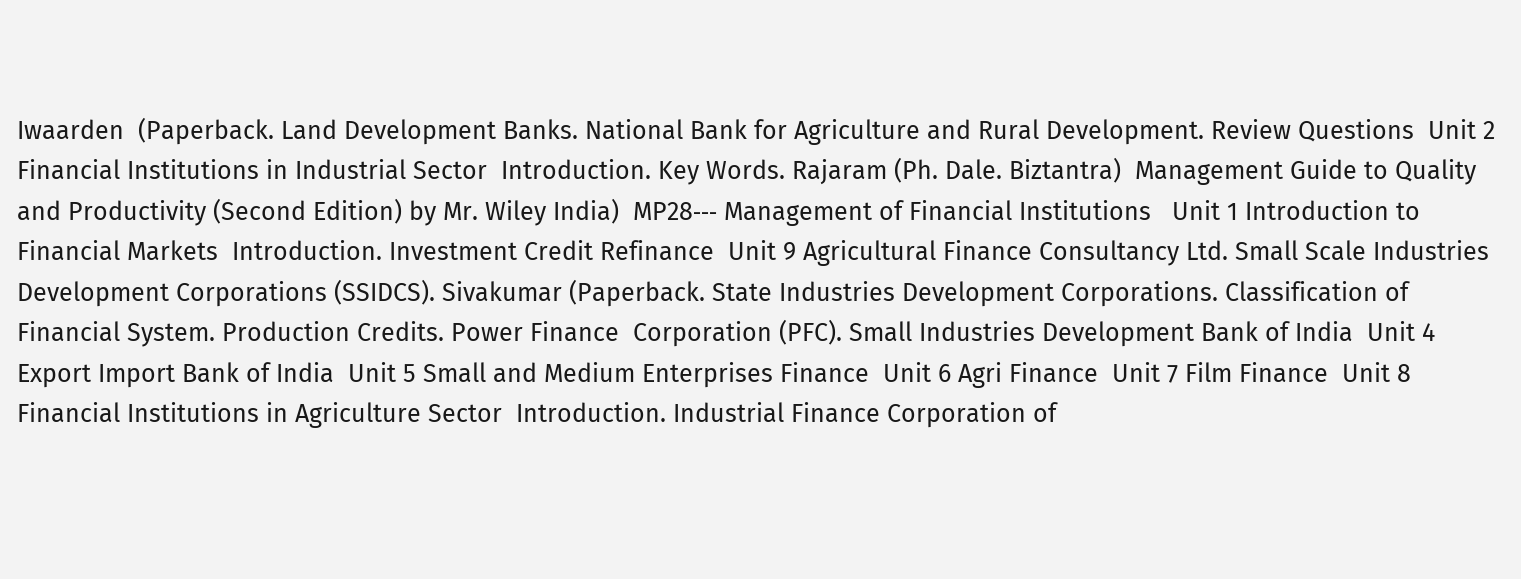Iwaarden  (Paperback. Land Development Banks. National Bank for Agriculture and Rural Development. Review Questions  Unit 2 Financial Institutions in Industrial Sector  Introduction. Key Words. Rajaram (Ph. Dale. Biztantra)  Management Guide to Quality and Productivity (Second Edition) by Mr. Wiley India)  MP28‐‐‐ Management of Financial Institutions   Unit 1 Introduction to Financial Markets  Introduction. Investment Credit Refinance  Unit 9 Agricultural Finance Consultancy Ltd. Small Scale Industries  Development Corporations (SSIDCS). Sivakumar (Paperback. State Industries Development Corporations. Classification of Financial System. Production Credits. Power Finance  Corporation (PFC). Small Industries Development Bank of India  Unit 4 Export Import Bank of India  Unit 5 Small and Medium Enterprises Finance  Unit 6 Agri Finance  Unit 7 Film Finance  Unit 8 Financial Institutions in Agriculture Sector  Introduction. Industrial Finance Corporation of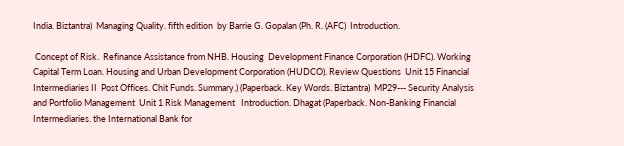India. Biztantra)  Managing Quality. fifth edition  by Barrie G. Gopalan (Ph. R. (AFC)  Introduction.

 Concept of Risk.  Refinance Assistance from NHB. Housing  Development Finance Corporation (HDFC). Working Capital Term Loan. Housing and Urban Development Corporation (HUDCO). Review Questions  Unit 15 Financial Intermediaries II  Post Offices. Chit Funds. Summary.) (Paperback. Key Words. Biztantra)  MP29‐‐‐ Security Analysis and Portfolio Management  Unit 1 Risk Management   Introduction. Dhagat (Paperback. Non‐Banking Financial Intermediaries. the International Bank for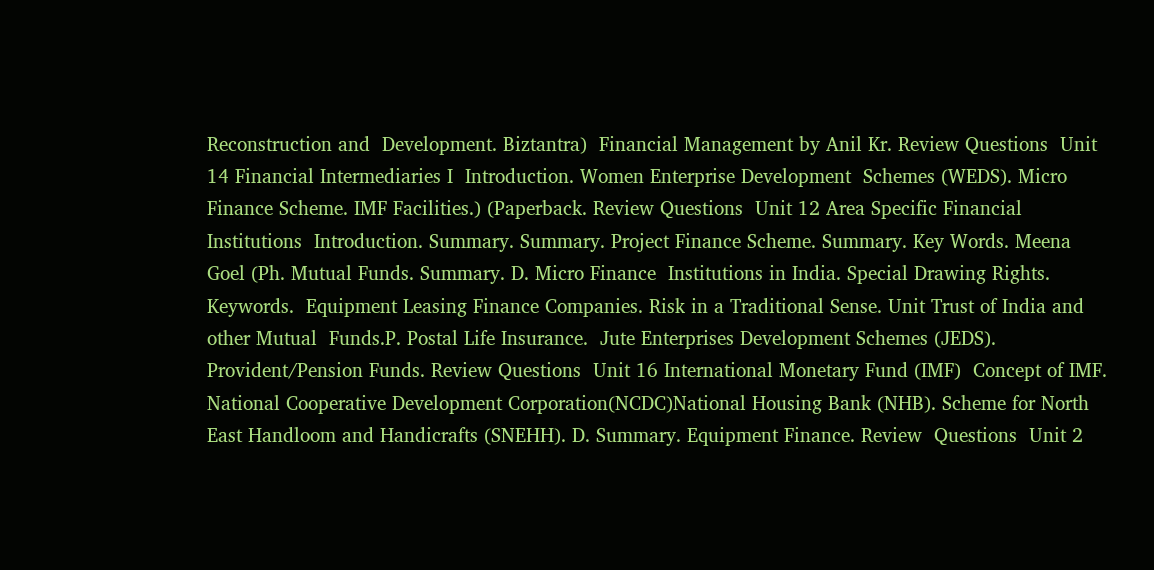Reconstruction and  Development. Biztantra)  Financial Management by Anil Kr. Review Questions  Unit 14 Financial Intermediaries I  Introduction. Women Enterprise Development  Schemes (WEDS). Micro Finance Scheme. IMF Facilities.) (Paperback. Review Questions  Unit 12 Area Specific Financial Institutions  Introduction. Summary. Summary. Project Finance Scheme. Summary. Key Words. Meena Goel (Ph. Mutual Funds. Summary. D. Micro Finance  Institutions in India. Special Drawing Rights. Keywords.  Equipment Leasing Finance Companies. Risk in a Traditional Sense. Unit Trust of India and other Mutual  Funds.P. Postal Life Insurance.  Jute Enterprises Development Schemes (JEDS). Provident/Pension Funds. Review Questions  Unit 16 International Monetary Fund (IMF)  Concept of IMF. National Cooperative Development Corporation(NCDC)National Housing Bank (NHB). Scheme for North East Handloom and Handicrafts (SNEHH). D. Summary. Equipment Finance. Review  Questions  Unit 2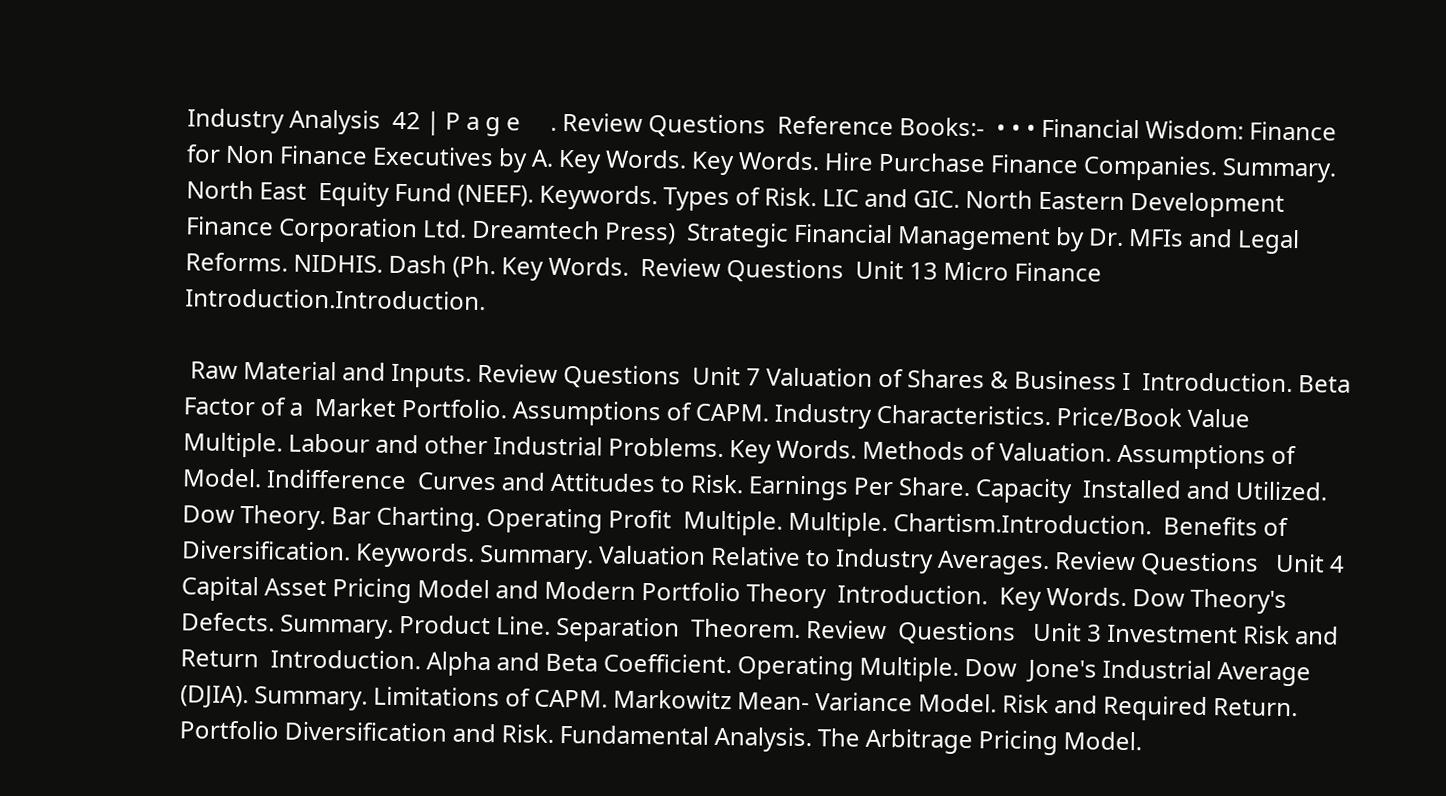Industry Analysis  42 | P a g e     . Review Questions  Reference Books:‐  • • • Financial Wisdom: Finance for Non Finance Executives by A. Key Words. Key Words. Hire Purchase Finance Companies. Summary. North East  Equity Fund (NEEF). Keywords. Types of Risk. LIC and GIC. North Eastern Development Finance Corporation Ltd. Dreamtech Press)  Strategic Financial Management by Dr. MFIs and Legal Reforms. NIDHIS. Dash (Ph. Key Words.  Review Questions  Unit 13 Micro Finance  Introduction.Introduction.

 Raw Material and Inputs. Review Questions  Unit 7 Valuation of Shares & Business I  Introduction. Beta Factor of a  Market Portfolio. Assumptions of CAPM. Industry Characteristics. Price/Book Value Multiple. Labour and other Industrial Problems. Key Words. Methods of Valuation. Assumptions of Model. Indifference  Curves and Attitudes to Risk. Earnings Per Share. Capacity  Installed and Utilized. Dow Theory. Bar Charting. Operating Profit  Multiple. Multiple. Chartism.Introduction.  Benefits of Diversification. Keywords. Summary. Valuation Relative to Industry Averages. Review Questions   Unit 4 Capital Asset Pricing Model and Modern Portfolio Theory  Introduction.  Key Words. Dow Theory's Defects. Summary. Product Line. Separation  Theorem. Review  Questions   Unit 3 Investment Risk and Return  Introduction. Alpha and Beta Coefficient. Operating Multiple. Dow  Jone's Industrial Average (DJIA). Summary. Limitations of CAPM. Markowitz Mean‐ Variance Model. Risk and Required Return.  Portfolio Diversification and Risk. Fundamental Analysis. The Arbitrage Pricing Model.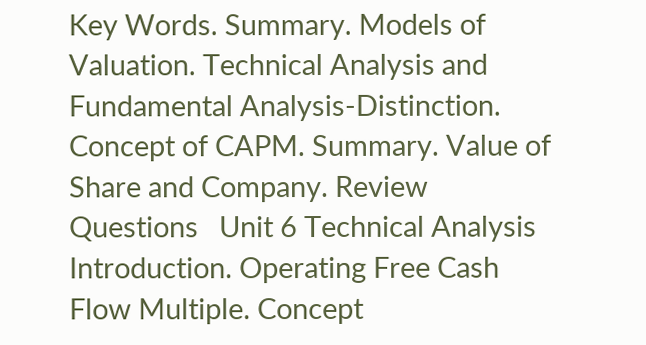Key Words. Summary. Models of  Valuation. Technical Analysis and Fundamental Analysis‐Distinction. Concept of CAPM. Summary. Value of Share and Company. Review Questions   Unit 6 Technical Analysis   Introduction. Operating Free Cash Flow Multiple. Concept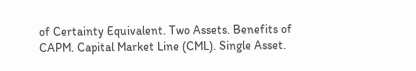of Certainty Equivalent. Two Assets. Benefits of CAPM. Capital Market Line (CML). Single Asset.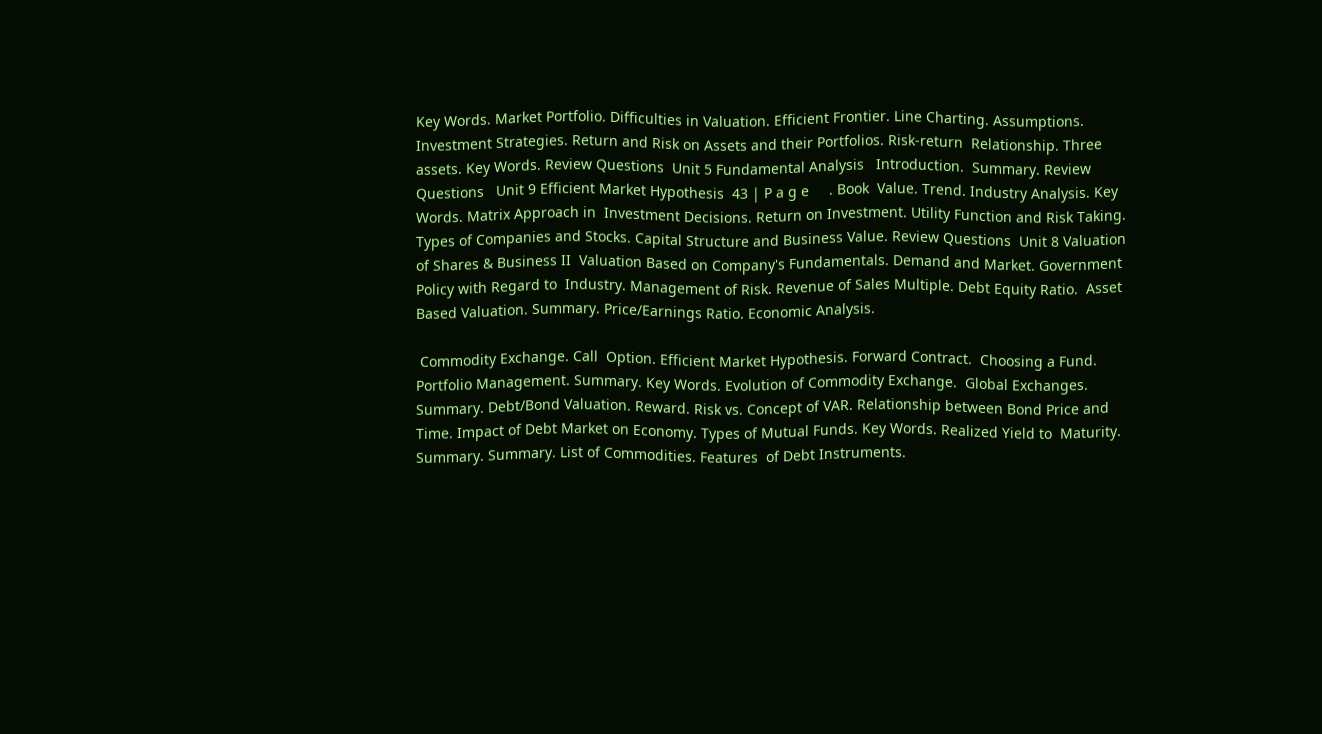Key Words. Market Portfolio. Difficulties in Valuation. Efficient Frontier. Line Charting. Assumptions. Investment Strategies. Return and Risk on Assets and their Portfolios. Risk‐return  Relationship. Three assets. Key Words. Review Questions  Unit 5 Fundamental Analysis   Introduction.  Summary. Review Questions   Unit 9 Efficient Market Hypothesis  43 | P a g e     . Book  Value. Trend. Industry Analysis. Key Words. Matrix Approach in  Investment Decisions. Return on Investment. Utility Function and Risk Taking. Types of Companies and Stocks. Capital Structure and Business Value. Review Questions  Unit 8 Valuation of Shares & Business II  Valuation Based on Company's Fundamentals. Demand and Market. Government Policy with Regard to  Industry. Management of Risk. Revenue of Sales Multiple. Debt Equity Ratio.  Asset Based Valuation. Summary. Price/Earnings Ratio. Economic Analysis.

 Commodity Exchange. Call  Option. Efficient Market Hypothesis. Forward Contract.  Choosing a Fund. Portfolio Management. Summary. Key Words. Evolution of Commodity Exchange.  Global Exchanges. Summary. Debt/Bond Valuation. Reward. Risk vs. Concept of VAR. Relationship between Bond Price and Time. Impact of Debt Market on Economy. Types of Mutual Funds. Key Words. Realized Yield to  Maturity. Summary. Summary. List of Commodities. Features  of Debt Instruments.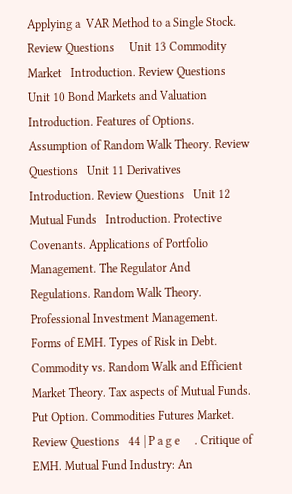Applying a  VAR Method to a Single Stock. Review Questions     Unit 13 Commodity Market   Introduction. Review Questions   Unit 10 Bond Markets and Valuation  Introduction. Features of Options. Assumption of Random Walk Theory. Review Questions   Unit 11 Derivatives   Introduction. Review Questions   Unit 12 Mutual Funds   Introduction. Protective Covenants. Applications of Portfolio Management. The Regulator And  Regulations. Random Walk Theory. Professional Investment Management.  Forms of EMH. Types of Risk in Debt. Commodity vs. Random Walk and Efficient  Market Theory. Tax aspects of Mutual Funds. Put Option. Commodities Futures Market.  Review Questions   44 | P a g e     . Critique of EMH. Mutual Fund Industry: An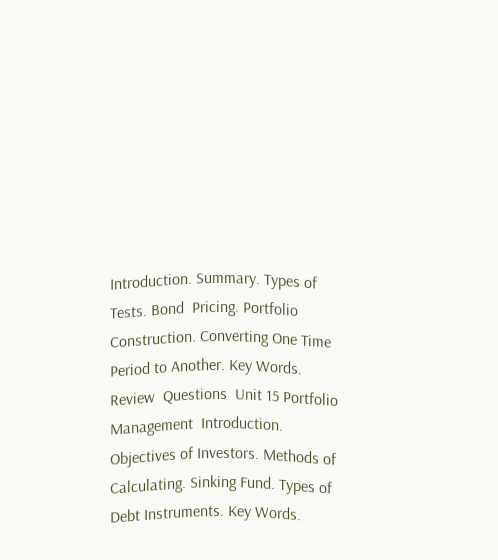Introduction. Summary. Types of Tests. Bond  Pricing. Portfolio Construction. Converting One Time Period to Another. Key Words. Review  Questions  Unit 15 Portfolio Management  Introduction. Objectives of Investors. Methods of Calculating. Sinking Fund. Types of Debt Instruments. Key Words.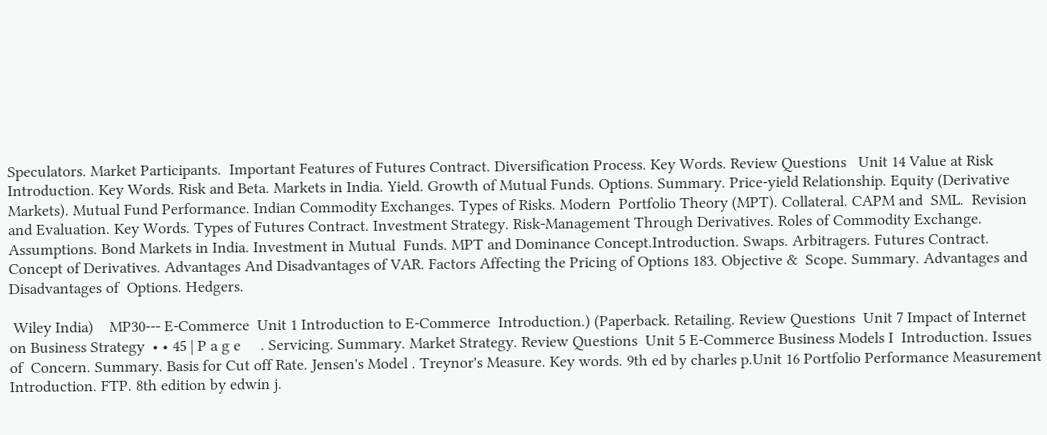Speculators. Market Participants.  Important Features of Futures Contract. Diversification Process. Key Words. Review Questions   Unit 14 Value at Risk   Introduction. Key Words. Risk and Beta. Markets in India. Yield. Growth of Mutual Funds. Options. Summary. Price‐yield Relationship. Equity (Derivative Markets). Mutual Fund Performance. Indian Commodity Exchanges. Types of Risks. Modern  Portfolio Theory (MPT). Collateral. CAPM and  SML.  Revision and Evaluation. Key Words. Types of Futures Contract. Investment Strategy. Risk‐Management Through Derivatives. Roles of Commodity Exchange. Assumptions. Bond Markets in India. Investment in Mutual  Funds. MPT and Dominance Concept.Introduction. Swaps. Arbitragers. Futures Contract. Concept of Derivatives. Advantages And Disadvantages of VAR. Factors Affecting the Pricing of Options 183. Objective &  Scope. Summary. Advantages and Disadvantages of  Options. Hedgers.

 Wiley India)    MP30‐‐‐ E‐Commerce  Unit 1 Introduction to E‐Commerce  Introduction.) (Paperback. Retailing. Review Questions  Unit 7 Impact of Internet on Business Strategy  • • 45 | P a g e     . Servicing. Summary. Market Strategy. Review Questions  Unit 5 E‐Commerce Business Models I  Introduction. Issues of  Concern. Summary. Basis for Cut off Rate. Jensen's Model . Treynor's Measure. Key words. 9th ed by charles p.Unit 16 Portfolio Performance Measurement  Introduction. FTP. 8th edition by edwin j.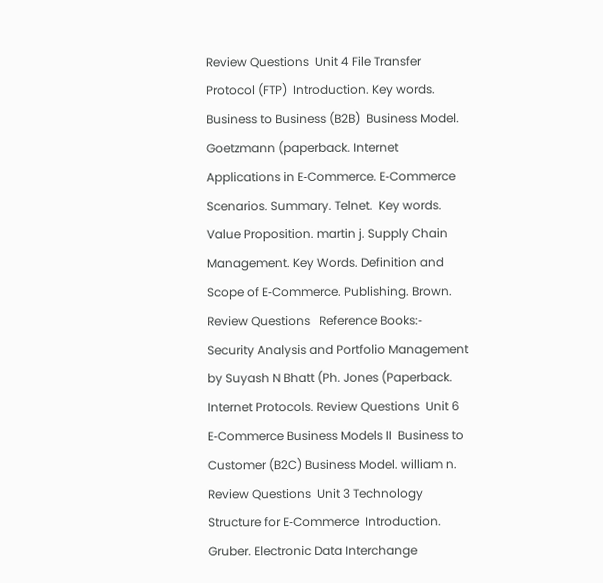Review Questions  Unit 4 File Transfer Protocol (FTP)  Introduction. Key words. Business to Business (B2B)  Business Model. Goetzmann (paperback. Internet Applications in E‐Commerce. E‐Commerce Scenarios. Summary. Telnet.  Key words. Value Proposition. martin j. Supply Chain Management. Key Words. Definition and Scope of E‐Commerce. Publishing. Brown. Review Questions   Reference Books:‐  Security Analysis and Portfolio Management by Suyash N Bhatt (Ph. Jones (Paperback. Internet Protocols. Review Questions  Unit 6 E‐Commerce Business Models II  Business to Customer (B2C) Business Model. william n. Review Questions  Unit 3 Technology Structure for E‐Commerce  Introduction. Gruber. Electronic Data Interchange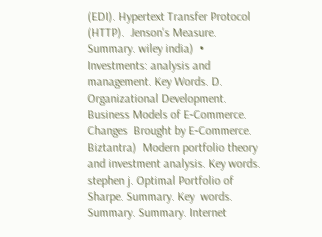(EDI). Hypertext Transfer Protocol (HTTP).  Jenson's Measure. Summary. wiley india)  • Investments: analysis and management. Key Words. D. Organizational Development. Business Models of E‐Commerce. Changes  Brought by E‐Commerce. Biztantra)  Modern portfolio theory and investment analysis. Key words.  stephen j. Optimal Portfolio of Sharpe. Summary. Key  words. Summary. Summary. Internet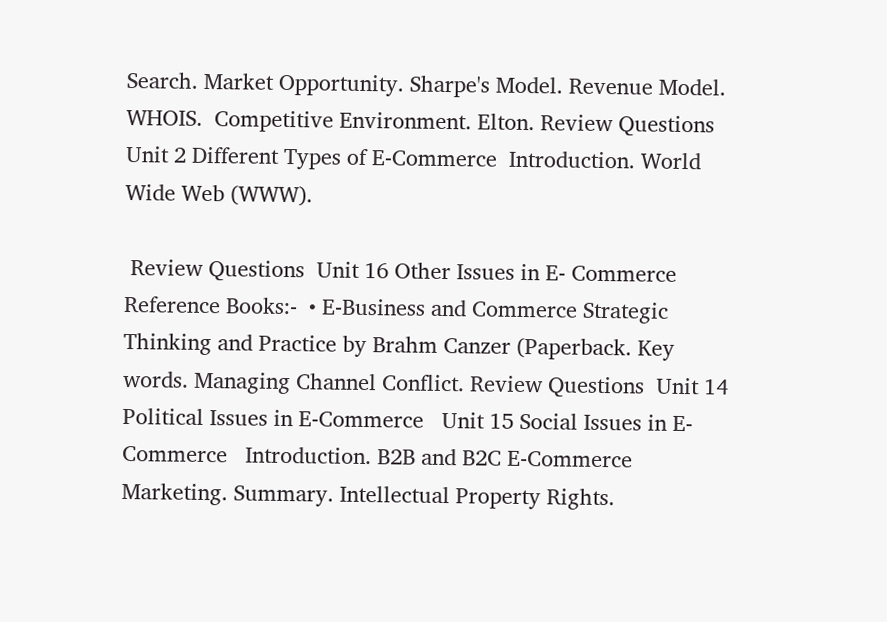Search. Market Opportunity. Sharpe's Model. Revenue Model. WHOIS.  Competitive Environment. Elton. Review Questions  Unit 2 Different Types of E‐Commerce  Introduction. World Wide Web (WWW).

 Review Questions  Unit 16 Other Issues in E‐ Commerce   Reference Books:‐  • E‐Business and Commerce Strategic Thinking and Practice by Brahm Canzer (Paperback. Key words. Managing Channel Conflict. Review Questions  Unit 14 Political Issues in E‐Commerce   Unit 15 Social Issues in E‐Commerce   Introduction. B2B and B2C E‐Commerce Marketing. Summary. Intellectual Property Rights.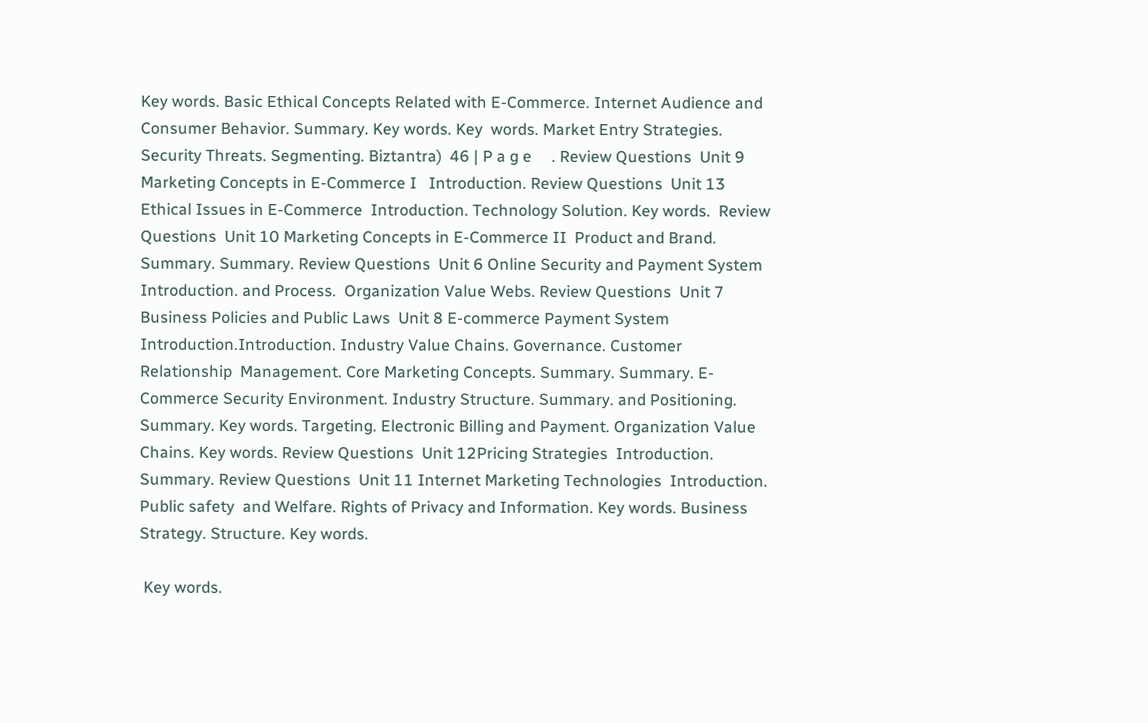Key words. Basic Ethical Concepts Related with E‐Commerce. Internet Audience and Consumer Behavior. Summary. Key words. Key  words. Market Entry Strategies. Security Threats. Segmenting. Biztantra)  46 | P a g e     . Review Questions  Unit 9 Marketing Concepts in E‐Commerce I   Introduction. Review Questions  Unit 13 Ethical Issues in E‐Commerce  Introduction. Technology Solution. Key words.  Review Questions  Unit 10 Marketing Concepts in E‐Commerce II  Product and Brand. Summary. Summary. Review Questions  Unit 6 Online Security and Payment System   Introduction. and Process.  Organization Value Webs. Review Questions  Unit 7 Business Policies and Public Laws  Unit 8 E‐commerce Payment System  Introduction.Introduction. Industry Value Chains. Governance. Customer Relationship  Management. Core Marketing Concepts. Summary. Summary. E‐Commerce Security Environment. Industry Structure. Summary. and Positioning. Summary. Key words. Targeting. Electronic Billing and Payment. Organization Value Chains. Key words. Review Questions  Unit 12Pricing Strategies  Introduction. Summary. Review Questions  Unit 11 Internet Marketing Technologies  Introduction. Public safety  and Welfare. Rights of Privacy and Information. Key words. Business Strategy. Structure. Key words.

 Key words.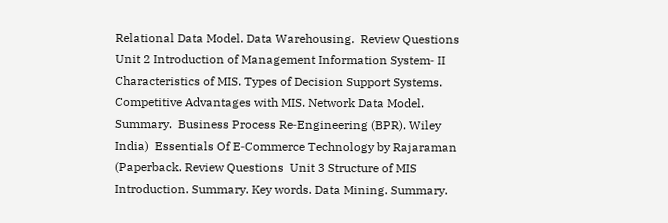Relational Data Model. Data Warehousing.  Review Questions  Unit 2 Introduction of Management Information System‐ II  Characteristics of MIS. Types of Decision Support Systems. Competitive Advantages with MIS. Network Data Model. Summary.  Business Process Re‐Engineering (BPR). Wiley India)  Essentials Of E‐Commerce Technology by Rajaraman (Paperback. Review Questions  Unit 3 Structure of MIS  Introduction. Summary. Key words. Data Mining. Summary.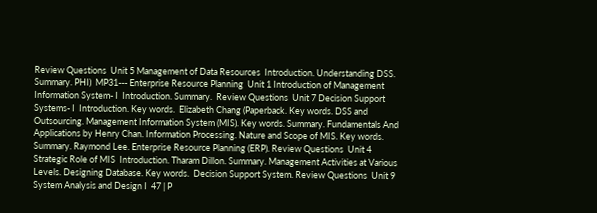Review Questions  Unit 5 Management of Data Resources  Introduction. Understanding DSS. Summary. PHI)  MP31‐‐‐ Enterprise Resource Planning  Unit 1 Introduction of Management Information System‐ I  Introduction. Summary.  Review Questions  Unit 7 Decision Support Systems‐ I  Introduction. Key words.  Elizabeth Chang (Paperback. Key words. DSS and Outsourcing. Management Information System (MIS). Key words. Summary. Fundamentals And Applications by Henry Chan. Information Processing. Nature and Scope of MIS. Key words. Summary. Raymond Lee. Enterprise Resource Planning (ERP). Review Questions  Unit 4 Strategic Role of MIS  Introduction. Tharam Dillon. Summary. Management Activities at Various Levels. Designing Database. Key words.  Decision Support System. Review Questions  Unit 9 System Analysis and Design I  47 | P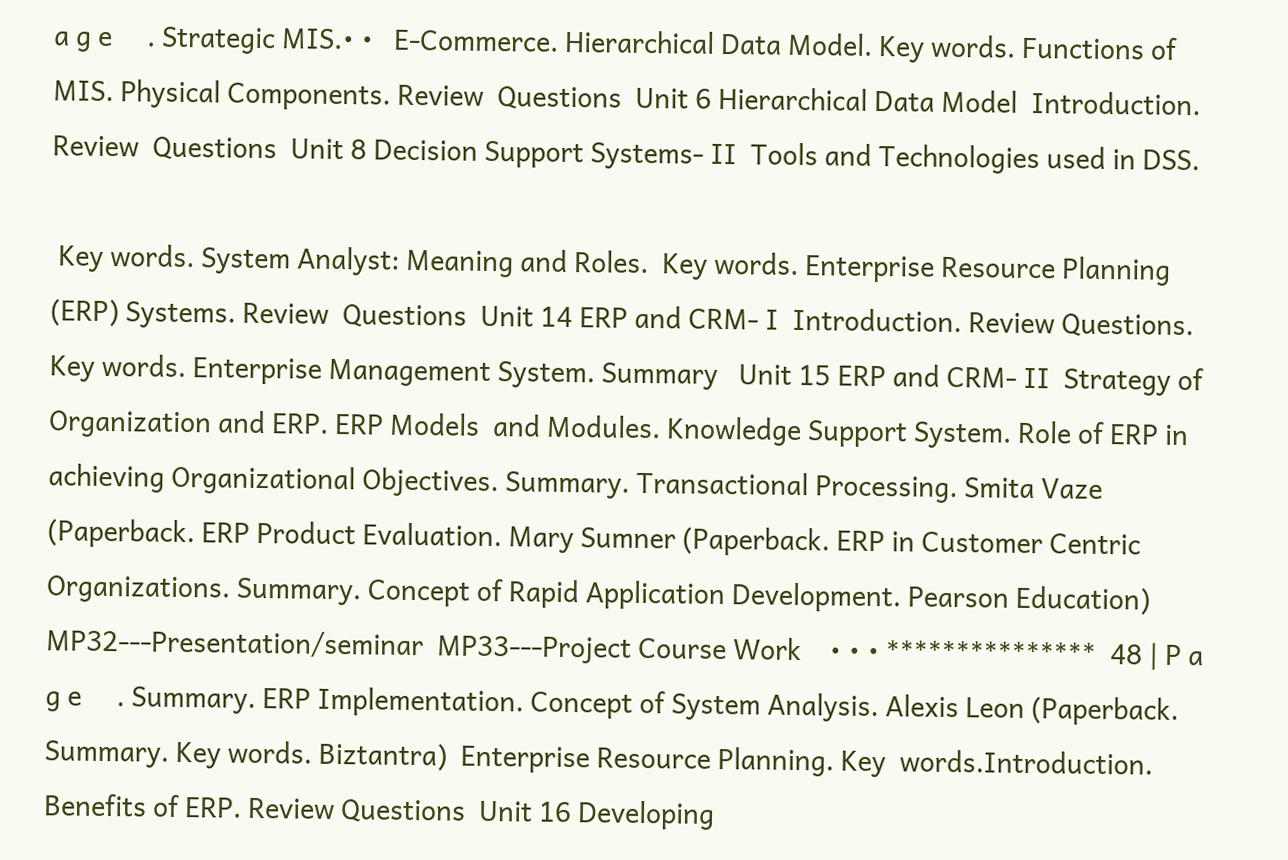a g e     . Strategic MIS.• •   E‐Commerce. Hierarchical Data Model. Key words. Functions of MIS. Physical Components. Review  Questions  Unit 6 Hierarchical Data Model  Introduction. Review  Questions  Unit 8 Decision Support Systems‐ II  Tools and Technologies used in DSS.

 Key words. System Analyst: Meaning and Roles.  Key words. Enterprise Resource Planning (ERP) Systems. Review  Questions  Unit 14 ERP and CRM‐ I  Introduction. Review Questions. Key words. Enterprise Management System. Summary   Unit 15 ERP and CRM‐ II  Strategy of Organization and ERP. ERP Models  and Modules. Knowledge Support System. Role of ERP in achieving Organizational Objectives. Summary. Transactional Processing. Smita Vaze (Paperback. ERP Product Evaluation. Mary Sumner (Paperback. ERP in Customer Centric Organizations. Summary. Concept of Rapid Application Development. Pearson Education)    MP32‐‐‐Presentation/seminar  MP33‐‐‐Project Course Work    • • • ***************  48 | P a g e     . Summary. ERP Implementation. Concept of System Analysis. Alexis Leon (Paperback. Summary. Key words. Biztantra)  Enterprise Resource Planning. Key  words.Introduction. Benefits of ERP. Review Questions  Unit 16 Developing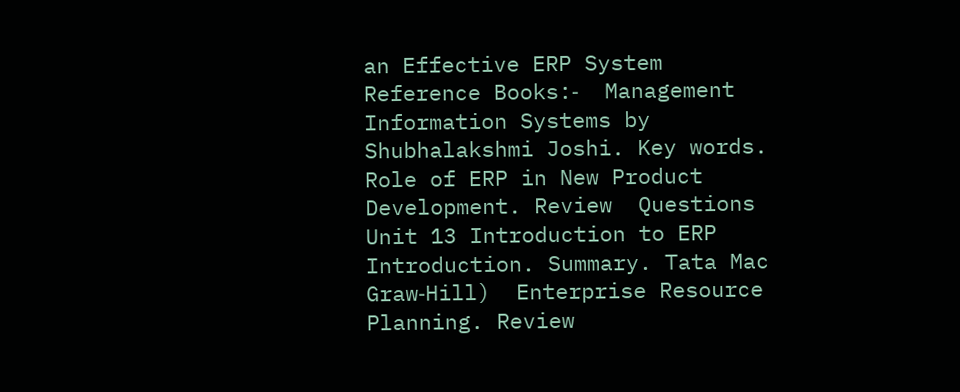an Effective ERP System  Reference Books:‐  Management Information Systems by Shubhalakshmi Joshi. Key words. Role of ERP in New Product Development. Review  Questions  Unit 13 Introduction to ERP  Introduction. Summary. Tata Mac Graw‐Hill)  Enterprise Resource Planning. Review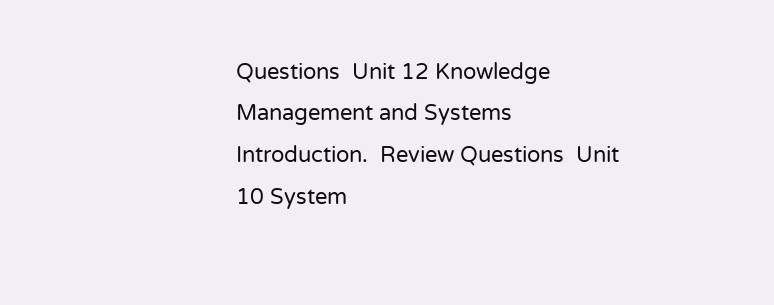Questions  Unit 12 Knowledge Management and Systems  Introduction.  Review Questions  Unit 10 System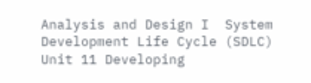Analysis and Design I  System Development Life Cycle (SDLC)  Unit 11 Developing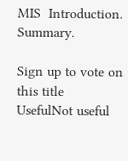MIS  Introduction. Summary.

Sign up to vote on this title
UsefulNot useful